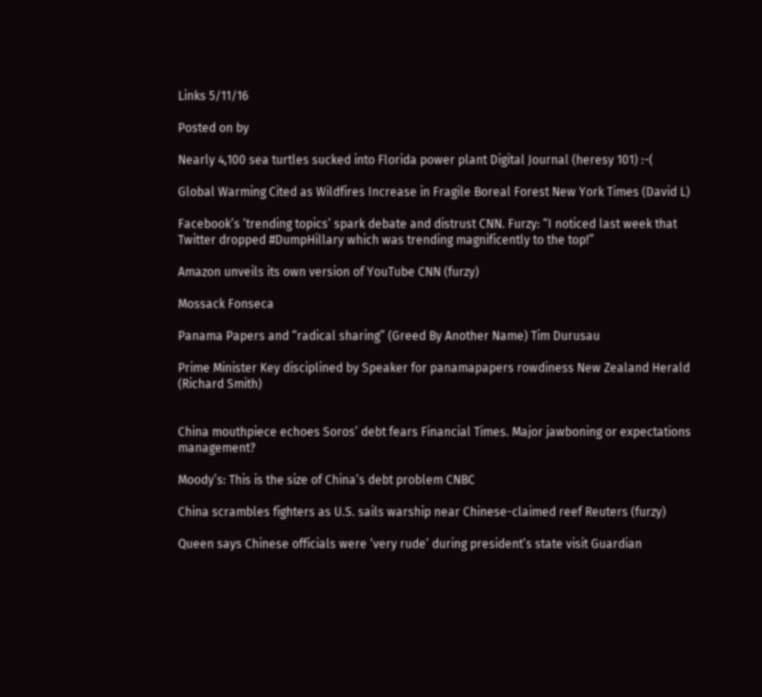Links 5/11/16

Posted on by

Nearly 4,100 sea turtles sucked into Florida power plant Digital Journal (heresy 101) :-(

Global Warming Cited as Wildfires Increase in Fragile Boreal Forest New York Times (David L)

Facebook’s ‘trending topics’ spark debate and distrust CNN. Furzy: “I noticed last week that Twitter dropped #DumpHillary which was trending magnificently to the top!”

Amazon unveils its own version of YouTube CNN (furzy)

Mossack Fonseca

Panama Papers and “radical sharing” (Greed By Another Name) Tim Durusau

Prime Minister Key disciplined by Speaker for panamapapers rowdiness New Zealand Herald (Richard Smith)


China mouthpiece echoes Soros’ debt fears Financial Times. Major jawboning or expectations management?

Moody’s: This is the size of China’s debt problem CNBC

China scrambles fighters as U.S. sails warship near Chinese-claimed reef Reuters (furzy)

Queen says Chinese officials were ‘very rude’ during president’s state visit Guardian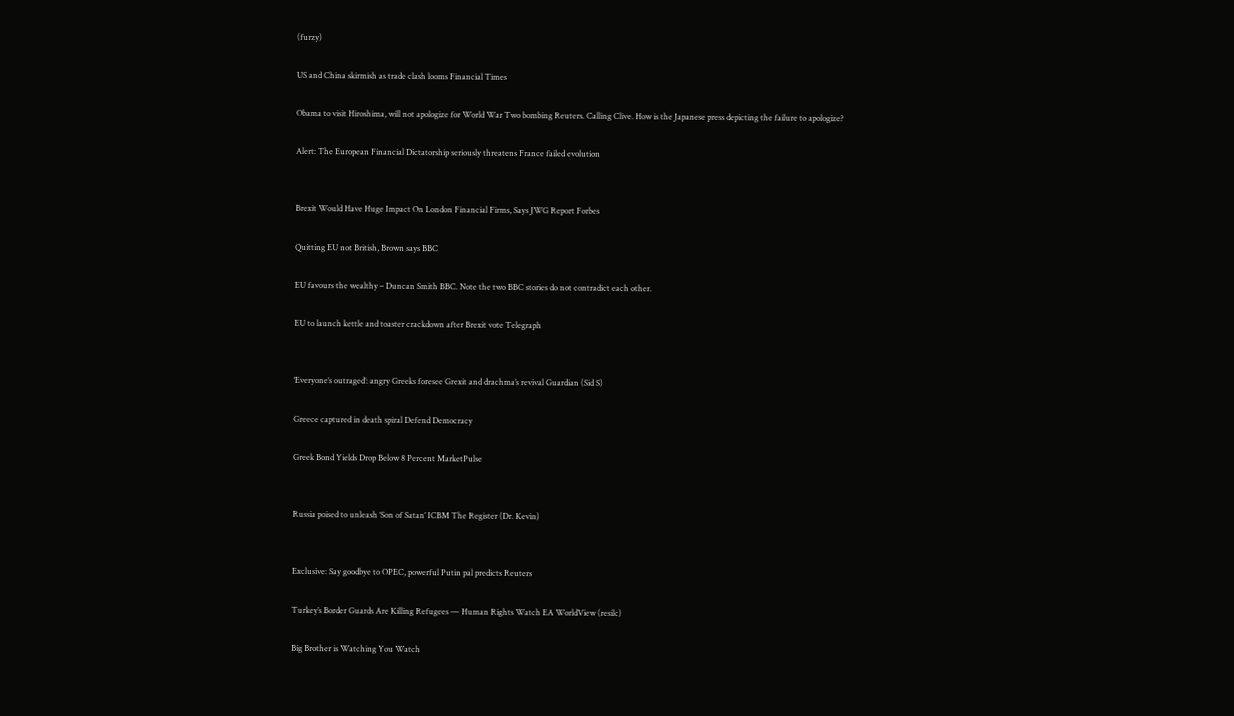(furzy)

US and China skirmish as trade clash looms Financial Times

Obama to visit Hiroshima, will not apologize for World War Two bombing Reuters. Calling Clive. How is the Japanese press depicting the failure to apologize?

Alert: The European Financial Dictatorship seriously threatens France failed evolution


Brexit Would Have Huge Impact On London Financial Firms, Says JWG Report Forbes

Quitting EU not British, Brown says BBC

EU favours the wealthy – Duncan Smith BBC. Note the two BBC stories do not contradict each other.

EU to launch kettle and toaster crackdown after Brexit vote Telegraph


‘Everyone’s outraged’: angry Greeks foresee Grexit and drachma’s revival Guardian (Sid S)

Greece captured in death spiral Defend Democracy

Greek Bond Yields Drop Below 8 Percent MarketPulse


Russia poised to unleash ‘Son of Satan’ ICBM The Register (Dr. Kevin)


Exclusive: Say goodbye to OPEC, powerful Putin pal predicts Reuters

Turkey’s Border Guards Are Killing Refugees — Human Rights Watch EA WorldView (resilc)

Big Brother is Watching You Watch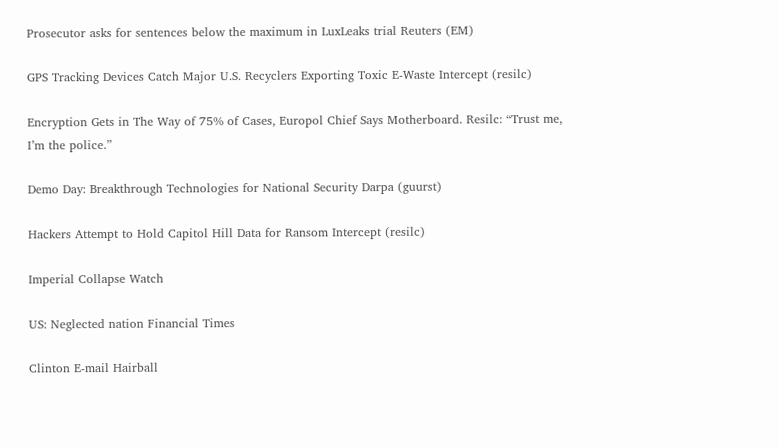Prosecutor asks for sentences below the maximum in LuxLeaks trial Reuters (EM)

GPS Tracking Devices Catch Major U.S. Recyclers Exporting Toxic E-Waste Intercept (resilc)

Encryption Gets in The Way of 75% of Cases, Europol Chief Says Motherboard. Resilc: “Trust me, I’m the police.”

Demo Day: Breakthrough Technologies for National Security Darpa (guurst)

Hackers Attempt to Hold Capitol Hill Data for Ransom Intercept (resilc)

Imperial Collapse Watch

US: Neglected nation Financial Times

Clinton E-mail Hairball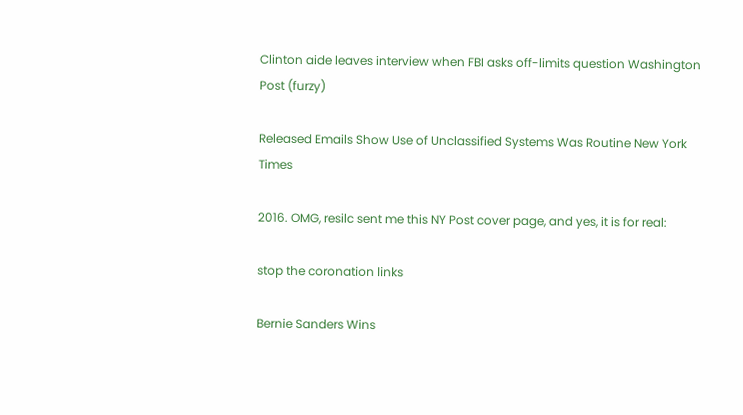Clinton aide leaves interview when FBI asks off-limits question Washington Post (furzy)

Released Emails Show Use of Unclassified Systems Was Routine New York Times

2016. OMG, resilc sent me this NY Post cover page, and yes, it is for real:

stop the coronation links

Bernie Sanders Wins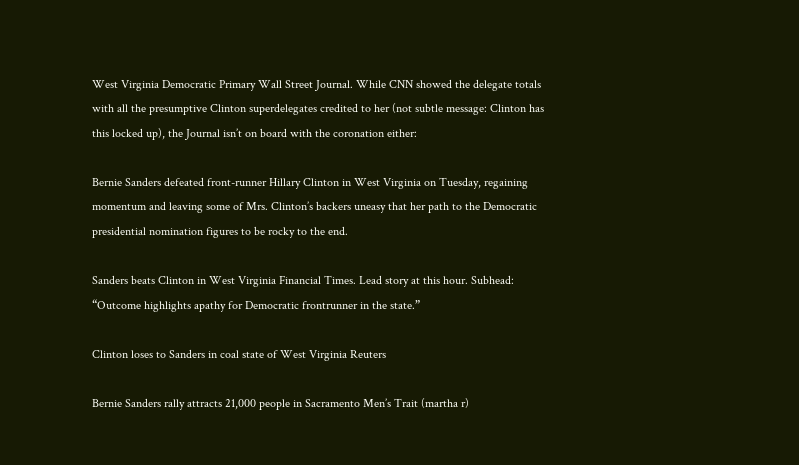West Virginia Democratic Primary Wall Street Journal. While CNN showed the delegate totals with all the presumptive Clinton superdelegates credited to her (not subtle message: Clinton has this locked up), the Journal isn’t on board with the coronation either:

Bernie Sanders defeated front-runner Hillary Clinton in West Virginia on Tuesday, regaining momentum and leaving some of Mrs. Clinton’s backers uneasy that her path to the Democratic presidential nomination figures to be rocky to the end.

Sanders beats Clinton in West Virginia Financial Times. Lead story at this hour. Subhead: “Outcome highlights apathy for Democratic frontrunner in the state.”

Clinton loses to Sanders in coal state of West Virginia Reuters

Bernie Sanders rally attracts 21,000 people in Sacramento Men’s Trait (martha r)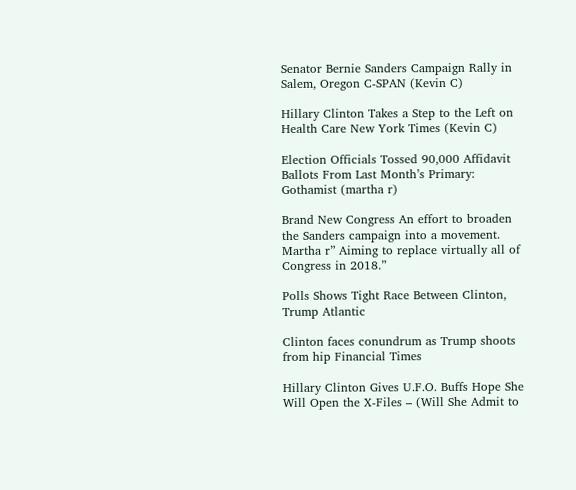Senator Bernie Sanders Campaign Rally in Salem, Oregon C-SPAN (Kevin C)

Hillary Clinton Takes a Step to the Left on Health Care New York Times (Kevin C)

Election Officials Tossed 90,000 Affidavit Ballots From Last Month’s Primary: Gothamist (martha r)

Brand New Congress An effort to broaden the Sanders campaign into a movement. Martha r” Aiming to replace virtually all of Congress in 2018.”

Polls Shows Tight Race Between Clinton, Trump Atlantic

Clinton faces conundrum as Trump shoots from hip Financial Times

Hillary Clinton Gives U.F.O. Buffs Hope She Will Open the X-Files – (Will She Admit to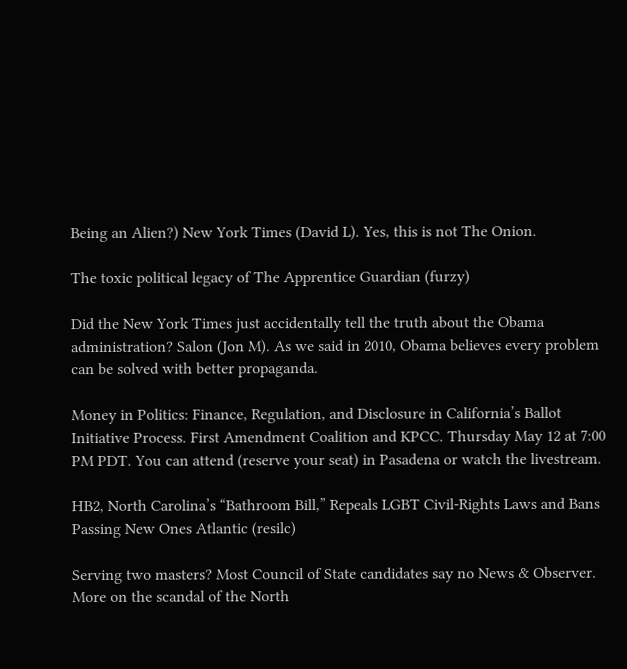Being an Alien?) New York Times (David L). Yes, this is not The Onion.

The toxic political legacy of The Apprentice Guardian (furzy)

Did the New York Times just accidentally tell the truth about the Obama administration? Salon (Jon M). As we said in 2010, Obama believes every problem can be solved with better propaganda.

Money in Politics: Finance, Regulation, and Disclosure in California’s Ballot Initiative Process. First Amendment Coalition and KPCC. Thursday May 12 at 7:00 PM PDT. You can attend (reserve your seat) in Pasadena or watch the livestream.

HB2, North Carolina’s “Bathroom Bill,” Repeals LGBT Civil-Rights Laws and Bans Passing New Ones Atlantic (resilc)

Serving two masters? Most Council of State candidates say no News & Observer. More on the scandal of the North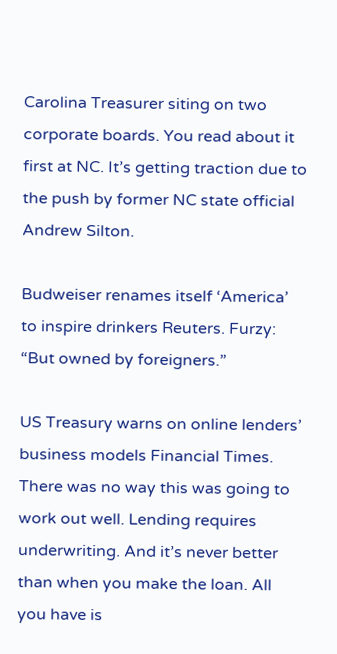Carolina Treasurer siting on two corporate boards. You read about it first at NC. It’s getting traction due to the push by former NC state official Andrew Silton.

Budweiser renames itself ‘America’ to inspire drinkers Reuters. Furzy: “But owned by foreigners.”

US Treasury warns on online lenders’ business models Financial Times. There was no way this was going to work out well. Lending requires underwriting. And it’s never better than when you make the loan. All you have is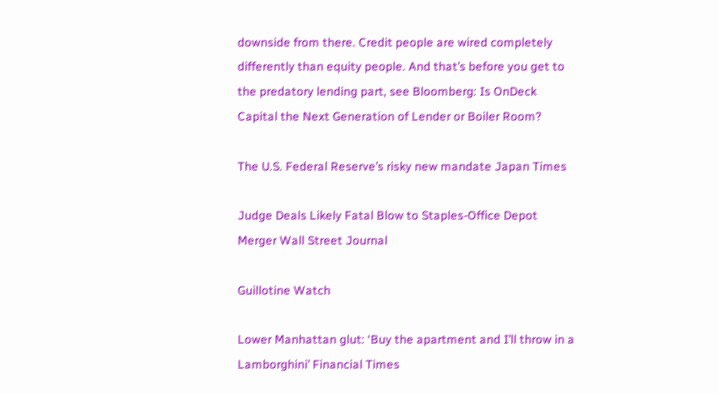downside from there. Credit people are wired completely differently than equity people. And that’s before you get to the predatory lending part, see Bloomberg: Is OnDeck Capital the Next Generation of Lender or Boiler Room?

The U.S. Federal Reserve’s risky new mandate Japan Times

Judge Deals Likely Fatal Blow to Staples-Office Depot Merger Wall Street Journal

Guillotine Watch

Lower Manhattan glut: ‘Buy the apartment and I’ll throw in a Lamborghini’ Financial Times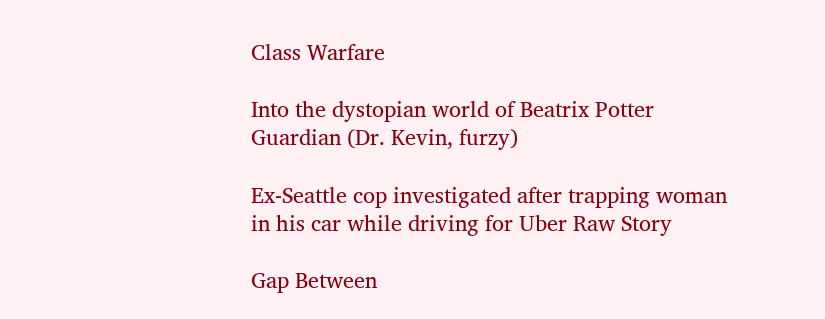Class Warfare

Into the dystopian world of Beatrix Potter Guardian (Dr. Kevin, furzy)

Ex-Seattle cop investigated after trapping woman in his car while driving for Uber Raw Story

Gap Between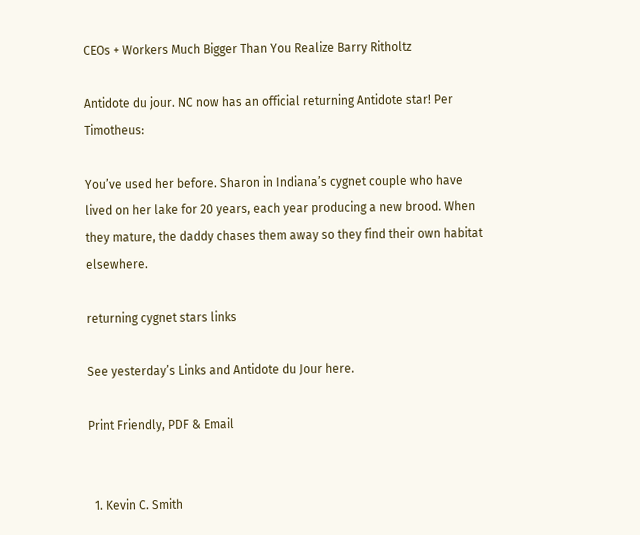CEOs + Workers Much Bigger Than You Realize Barry Ritholtz

Antidote du jour. NC now has an official returning Antidote star! Per Timotheus:

You’ve used her before. Sharon in Indiana’s cygnet couple who have lived on her lake for 20 years, each year producing a new brood. When they mature, the daddy chases them away so they find their own habitat elsewhere.

returning cygnet stars links

See yesterday’s Links and Antidote du Jour here.

Print Friendly, PDF & Email


  1. Kevin C. Smith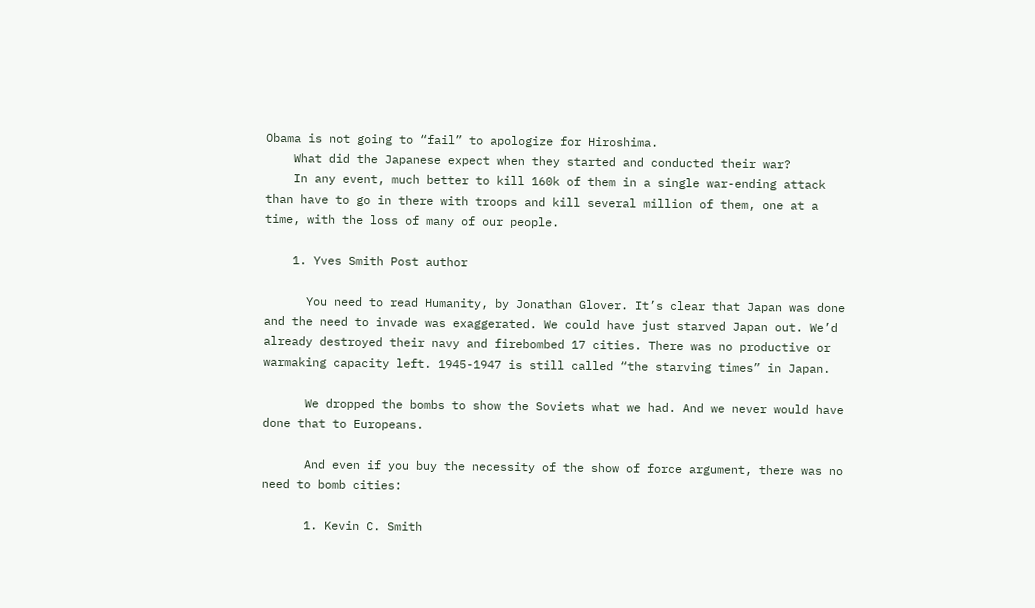Obama is not going to “fail” to apologize for Hiroshima.
    What did the Japanese expect when they started and conducted their war?
    In any event, much better to kill 160k of them in a single war-ending attack than have to go in there with troops and kill several million of them, one at a time, with the loss of many of our people.

    1. Yves Smith Post author

      You need to read Humanity, by Jonathan Glover. It’s clear that Japan was done and the need to invade was exaggerated. We could have just starved Japan out. We’d already destroyed their navy and firebombed 17 cities. There was no productive or warmaking capacity left. 1945-1947 is still called “the starving times” in Japan.

      We dropped the bombs to show the Soviets what we had. And we never would have done that to Europeans.

      And even if you buy the necessity of the show of force argument, there was no need to bomb cities:

      1. Kevin C. Smith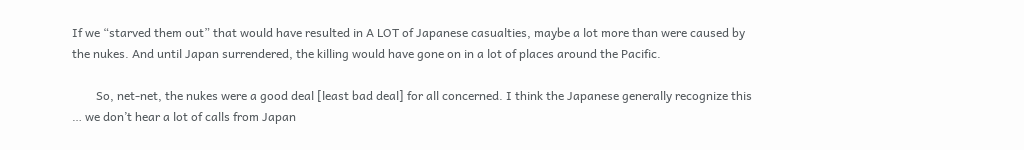If we “starved them out” that would have resulted in A LOT of Japanese casualties, maybe a lot more than were caused by the nukes. And until Japan surrendered, the killing would have gone on in a lot of places around the Pacific.

        So, net-net, the nukes were a good deal [least bad deal] for all concerned. I think the Japanese generally recognize this … we don’t hear a lot of calls from Japan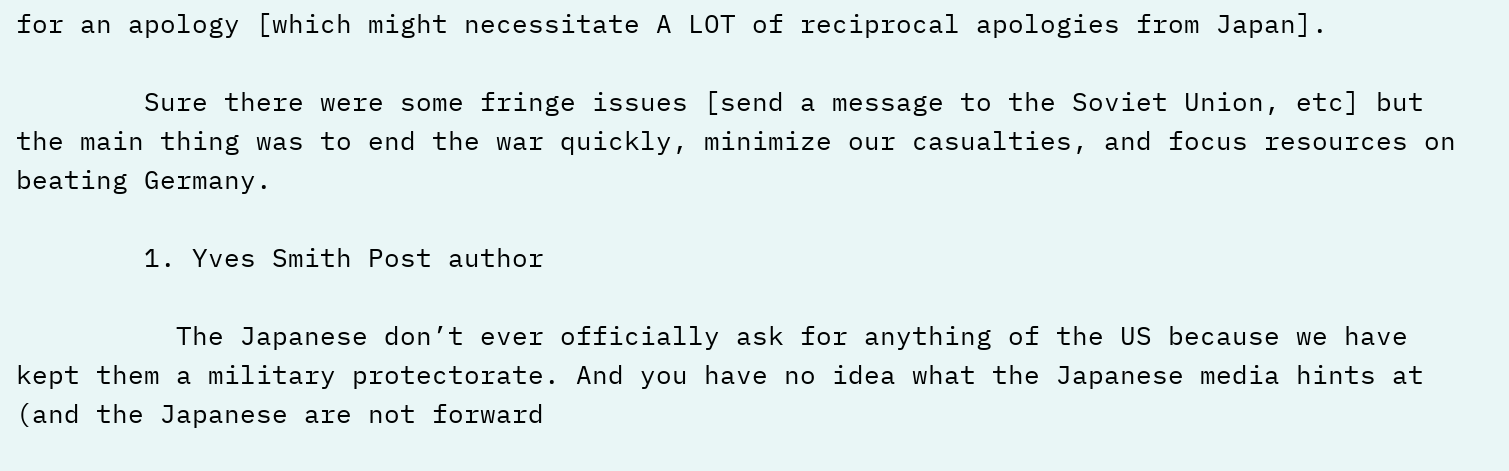for an apology [which might necessitate A LOT of reciprocal apologies from Japan].

        Sure there were some fringe issues [send a message to the Soviet Union, etc] but the main thing was to end the war quickly, minimize our casualties, and focus resources on beating Germany.

        1. Yves Smith Post author

          The Japanese don’t ever officially ask for anything of the US because we have kept them a military protectorate. And you have no idea what the Japanese media hints at (and the Japanese are not forward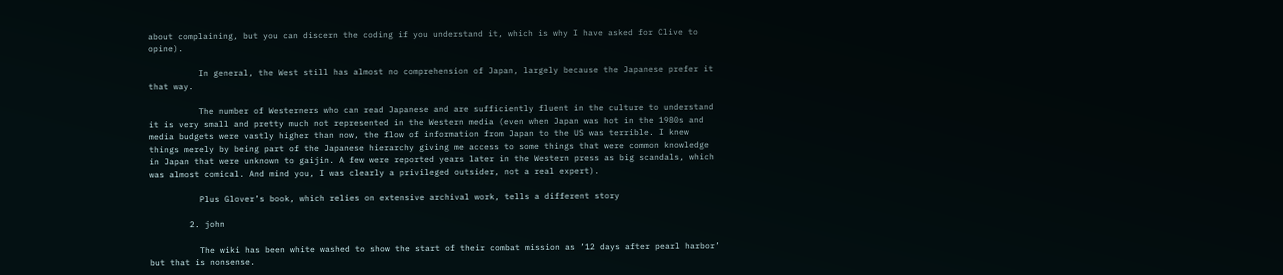about complaining, but you can discern the coding if you understand it, which is why I have asked for Clive to opine).

          In general, the West still has almost no comprehension of Japan, largely because the Japanese prefer it that way.

          The number of Westerners who can read Japanese and are sufficiently fluent in the culture to understand it is very small and pretty much not represented in the Western media (even when Japan was hot in the 1980s and media budgets were vastly higher than now, the flow of information from Japan to the US was terrible. I knew things merely by being part of the Japanese hierarchy giving me access to some things that were common knowledge in Japan that were unknown to gaijin. A few were reported years later in the Western press as big scandals, which was almost comical. And mind you, I was clearly a privileged outsider, not a real expert).

          Plus Glover’s book, which relies on extensive archival work, tells a different story

        2. john

          The wiki has been white washed to show the start of their combat mission as ’12 days after pearl harbor’ but that is nonsense.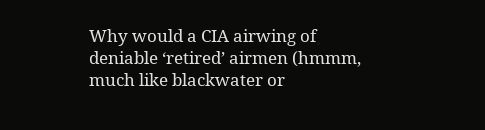Why would a CIA airwing of deniable ‘retired’ airmen (hmmm, much like blackwater or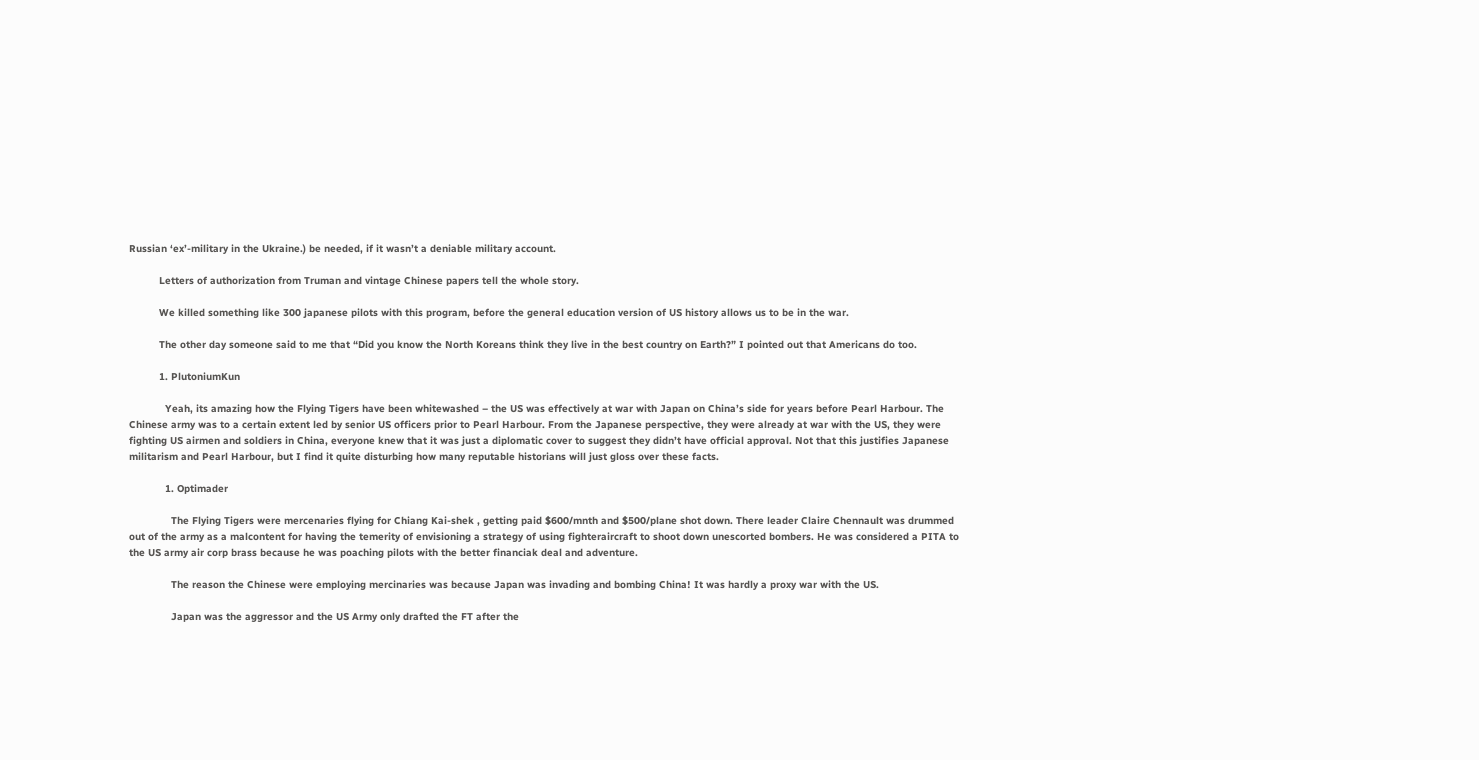Russian ‘ex’-military in the Ukraine.) be needed, if it wasn’t a deniable military account.

          Letters of authorization from Truman and vintage Chinese papers tell the whole story.

          We killed something like 300 japanese pilots with this program, before the general education version of US history allows us to be in the war.

          The other day someone said to me that “Did you know the North Koreans think they live in the best country on Earth?” I pointed out that Americans do too.

          1. PlutoniumKun

            Yeah, its amazing how the Flying Tigers have been whitewashed – the US was effectively at war with Japan on China’s side for years before Pearl Harbour. The Chinese army was to a certain extent led by senior US officers prior to Pearl Harbour. From the Japanese perspective, they were already at war with the US, they were fighting US airmen and soldiers in China, everyone knew that it was just a diplomatic cover to suggest they didn’t have official approval. Not that this justifies Japanese militarism and Pearl Harbour, but I find it quite disturbing how many reputable historians will just gloss over these facts.

            1. Optimader

              The Flying Tigers were mercenaries flying for Chiang Kai-shek , getting paid $600/mnth and $500/plane shot down. There leader Claire Chennault was drummed out of the army as a malcontent for having the temerity of envisioning a strategy of using fighteraircraft to shoot down unescorted bombers. He was considered a PITA to the US army air corp brass because he was poaching pilots with the better financiak deal and adventure.

              The reason the Chinese were employing mercinaries was because Japan was invading and bombing China! It was hardly a proxy war with the US.

              Japan was the aggressor and the US Army only drafted the FT after the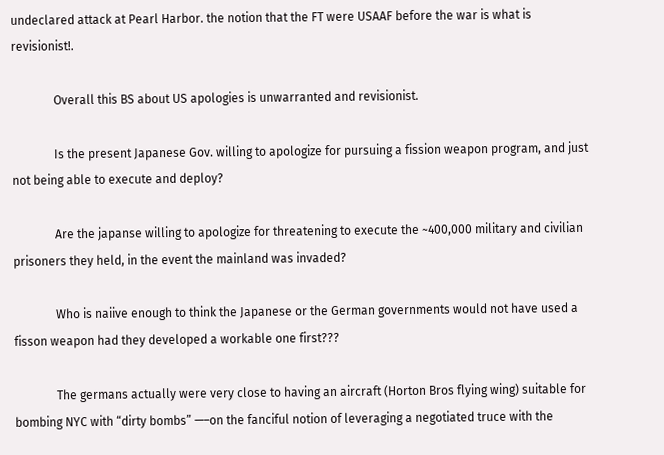undeclared attack at Pearl Harbor. the notion that the FT were USAAF before the war is what is revisionist!.

              Overall this BS about US apologies is unwarranted and revisionist.

              Is the present Japanese Gov. willing to apologize for pursuing a fission weapon program, and just not being able to execute and deploy?

              Are the japanse willing to apologize for threatening to execute the ~400,000 military and civilian prisoners they held, in the event the mainland was invaded?

              Who is naiive enough to think the Japanese or the German governments would not have used a fisson weapon had they developed a workable one first???

              The germans actually were very close to having an aircraft (Horton Bros flying wing) suitable for bombing NYC with “dirty bombs” —–on the fanciful notion of leveraging a negotiated truce with the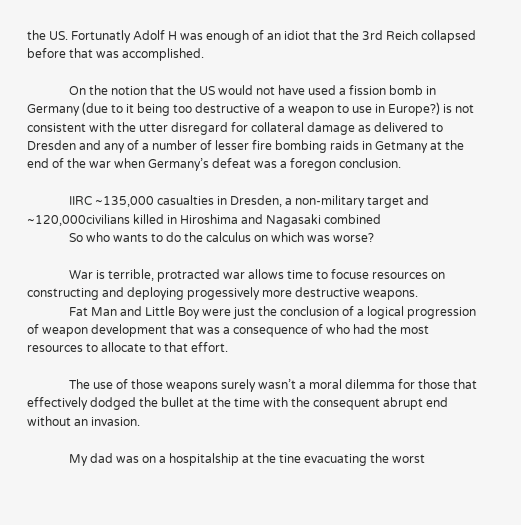the US. Fortunatly Adolf H was enough of an idiot that the 3rd Reich collapsed before that was accomplished.

              On the notion that the US would not have used a fission bomb in Germany (due to it being too destructive of a weapon to use in Europe?) is not consistent with the utter disregard for collateral damage as delivered to Dresden and any of a number of lesser fire bombing raids in Getmany at the end of the war when Germany’s defeat was a foregon conclusion.

              IIRC ~135,000 casualties in Dresden, a non-military target and ~120,000civilians killed in Hiroshima and Nagasaki combined
              So who wants to do the calculus on which was worse?

              War is terrible, protracted war allows time to focuse resources on constructing and deploying progessively more destructive weapons.
              Fat Man and Little Boy were just the conclusion of a logical progression of weapon development that was a consequence of who had the most resources to allocate to that effort.

              The use of those weapons surely wasn’t a moral dilemma for those that effectively dodged the bullet at the time with the consequent abrupt end without an invasion.

              My dad was on a hospitalship at the tine evacuating the worst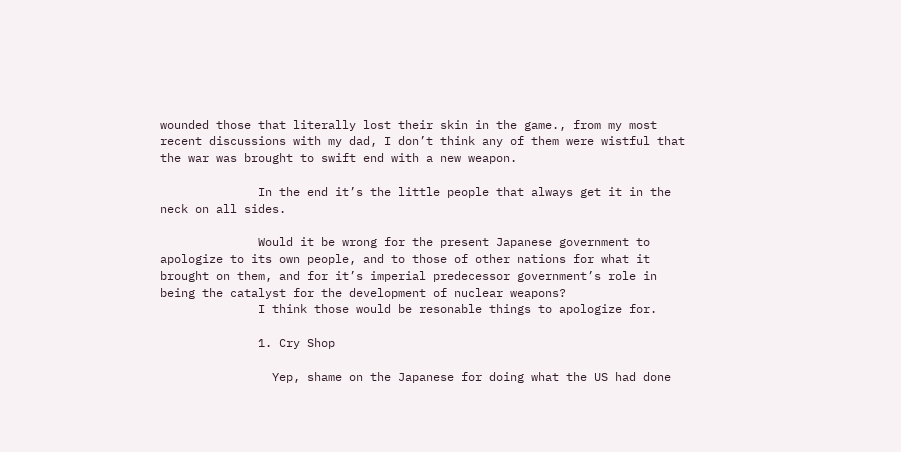wounded those that literally lost their skin in the game., from my most recent discussions with my dad, I don’t think any of them were wistful that the war was brought to swift end with a new weapon.

              In the end it’s the little people that always get it in the neck on all sides.

              Would it be wrong for the present Japanese government to apologize to its own people, and to those of other nations for what it brought on them, and for it’s imperial predecessor government’s role in being the catalyst for the development of nuclear weapons?
              I think those would be resonable things to apologize for.

              1. Cry Shop

                Yep, shame on the Japanese for doing what the US had done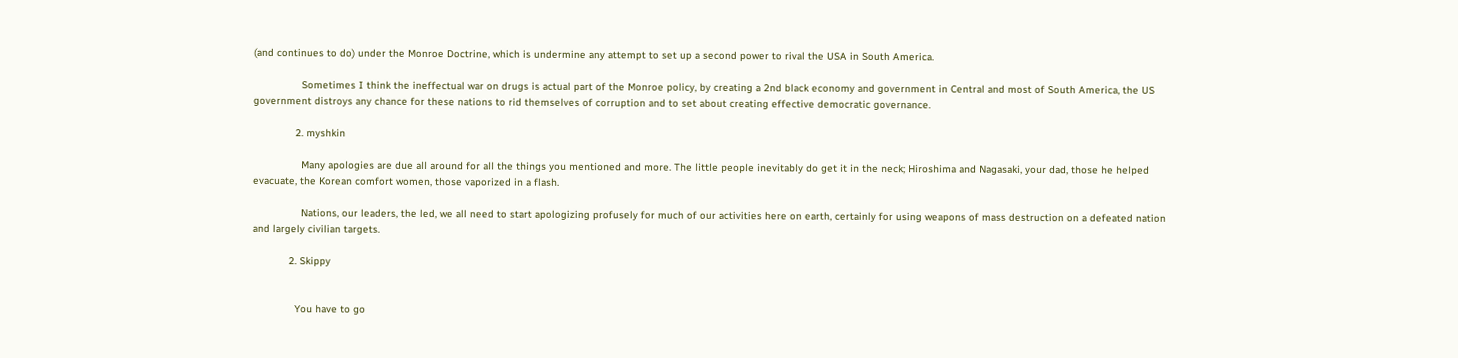(and continues to do) under the Monroe Doctrine, which is undermine any attempt to set up a second power to rival the USA in South America.

                Sometimes I think the ineffectual war on drugs is actual part of the Monroe policy, by creating a 2nd black economy and government in Central and most of South America, the US government distroys any chance for these nations to rid themselves of corruption and to set about creating effective democratic governance.

              2. myshkin

                Many apologies are due all around for all the things you mentioned and more. The little people inevitably do get it in the neck; Hiroshima and Nagasaki, your dad, those he helped evacuate, the Korean comfort women, those vaporized in a flash.

                Nations, our leaders, the led, we all need to start apologizing profusely for much of our activities here on earth, certainly for using weapons of mass destruction on a defeated nation and largely civilian targets.

            2. Skippy


              You have to go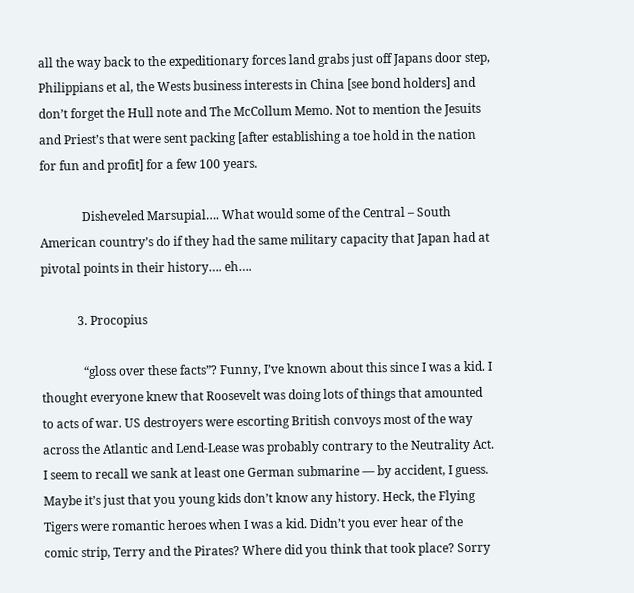all the way back to the expeditionary forces land grabs just off Japans door step, Philippians et al, the Wests business interests in China [see bond holders] and don’t forget the Hull note and The McCollum Memo. Not to mention the Jesuits and Priest’s that were sent packing [after establishing a toe hold in the nation for fun and profit] for a few 100 years.

              Disheveled Marsupial…. What would some of the Central – South American country’s do if they had the same military capacity that Japan had at pivotal points in their history…. eh….

            3. Procopius

              “gloss over these facts”? Funny, I’ve known about this since I was a kid. I thought everyone knew that Roosevelt was doing lots of things that amounted to acts of war. US destroyers were escorting British convoys most of the way across the Atlantic and Lend-Lease was probably contrary to the Neutrality Act. I seem to recall we sank at least one German submarine — by accident, I guess. Maybe it’s just that you young kids don’t know any history. Heck, the Flying Tigers were romantic heroes when I was a kid. Didn’t you ever hear of the comic strip, Terry and the Pirates? Where did you think that took place? Sorry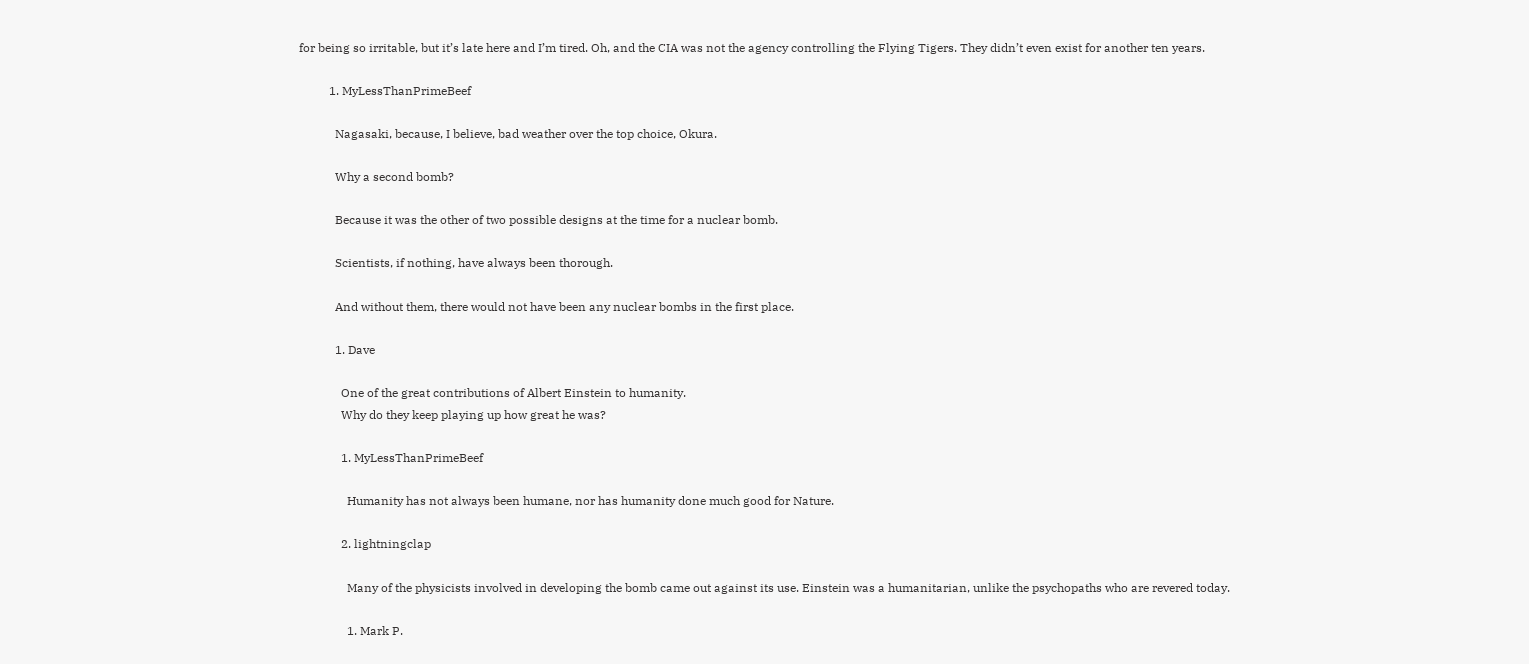for being so irritable, but it’s late here and I’m tired. Oh, and the CIA was not the agency controlling the Flying Tigers. They didn’t even exist for another ten years.

          1. MyLessThanPrimeBeef

            Nagasaki, because, I believe, bad weather over the top choice, Okura.

            Why a second bomb?

            Because it was the other of two possible designs at the time for a nuclear bomb.

            Scientists, if nothing, have always been thorough.

            And without them, there would not have been any nuclear bombs in the first place.

            1. Dave

              One of the great contributions of Albert Einstein to humanity.
              Why do they keep playing up how great he was?

              1. MyLessThanPrimeBeef

                Humanity has not always been humane, nor has humanity done much good for Nature.

              2. lightningclap

                Many of the physicists involved in developing the bomb came out against its use. Einstein was a humanitarian, unlike the psychopaths who are revered today.

                1. Mark P.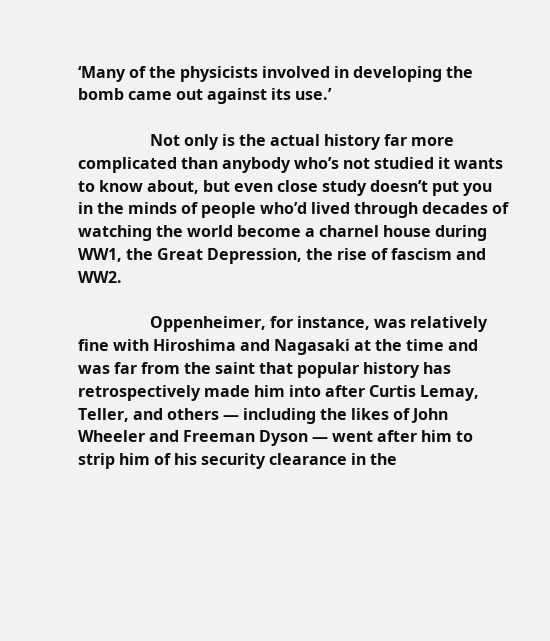‘Many of the physicists involved in developing the bomb came out against its use.’

                  Not only is the actual history far more complicated than anybody who’s not studied it wants to know about, but even close study doesn’t put you in the minds of people who’d lived through decades of watching the world become a charnel house during WW1, the Great Depression, the rise of fascism and WW2.

                  Oppenheimer, for instance, was relatively fine with Hiroshima and Nagasaki at the time and was far from the saint that popular history has retrospectively made him into after Curtis Lemay, Teller, and others — including the likes of John Wheeler and Freeman Dyson — went after him to strip him of his security clearance in the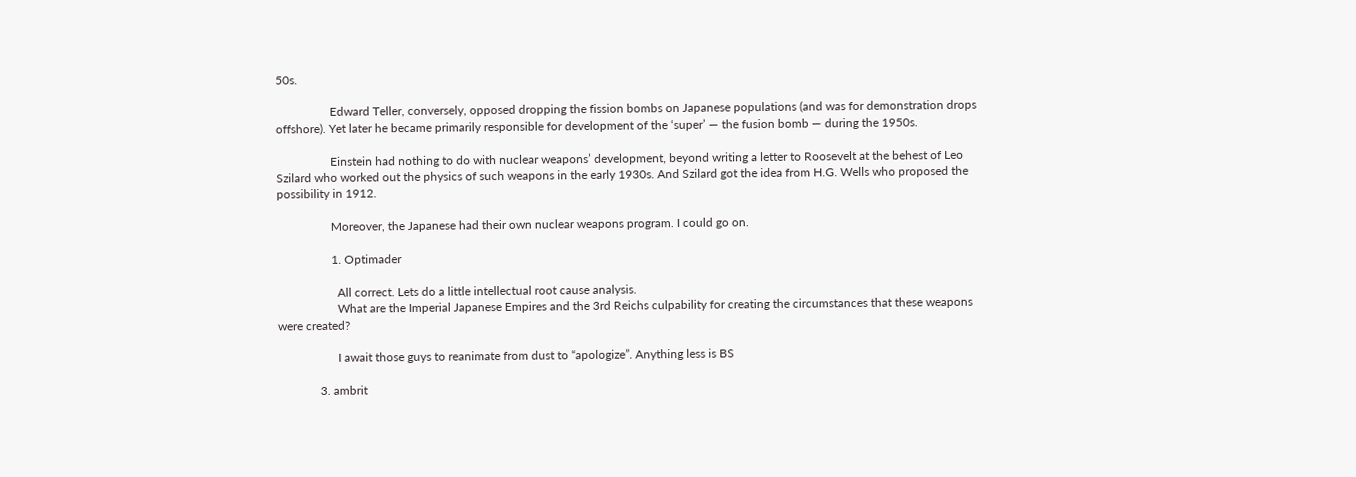50s.

                  Edward Teller, conversely, opposed dropping the fission bombs on Japanese populations (and was for demonstration drops offshore). Yet later he became primarily responsible for development of the ‘super’ — the fusion bomb — during the 1950s.

                  Einstein had nothing to do with nuclear weapons’ development, beyond writing a letter to Roosevelt at the behest of Leo Szilard who worked out the physics of such weapons in the early 1930s. And Szilard got the idea from H.G. Wells who proposed the possibility in 1912.

                  Moreover, the Japanese had their own nuclear weapons program. I could go on.

                  1. Optimader

                    All correct. Lets do a little intellectual root cause analysis.
                    What are the Imperial Japanese Empires and the 3rd Reichs culpability for creating the circumstances that these weapons were created?

                    I await those guys to reanimate from dust to “apologize”. Anything less is BS

              3. ambrit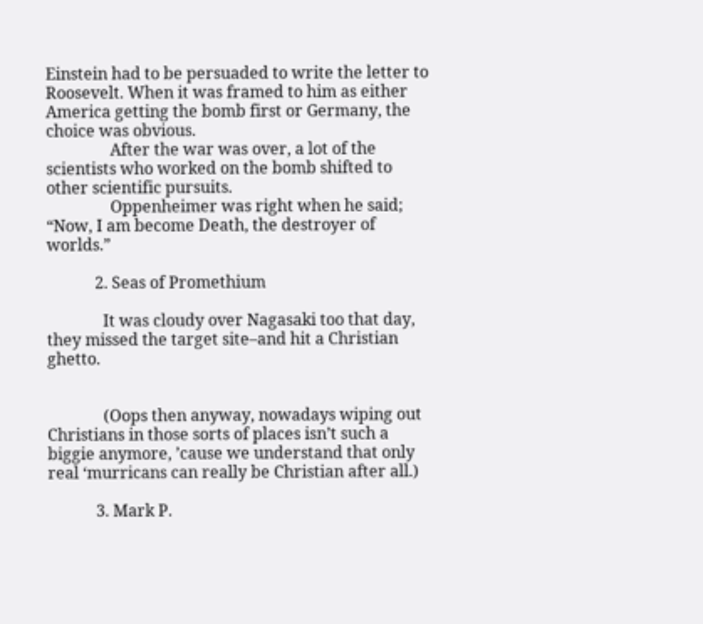Einstein had to be persuaded to write the letter to Roosevelt. When it was framed to him as either America getting the bomb first or Germany, the choice was obvious.
                After the war was over, a lot of the scientists who worked on the bomb shifted to other scientific pursuits.
                Oppenheimer was right when he said; “Now, I am become Death, the destroyer of worlds.”

            2. Seas of Promethium

              It was cloudy over Nagasaki too that day, they missed the target site–and hit a Christian ghetto.


              (Oops then anyway, nowadays wiping out Christians in those sorts of places isn’t such a biggie anymore, ’cause we understand that only real ‘murricans can really be Christian after all.)

            3. Mark P.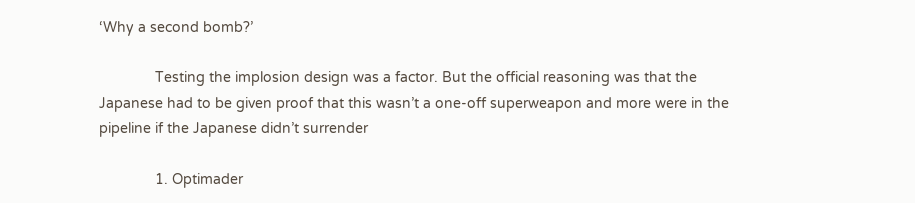‘Why a second bomb?’

              Testing the implosion design was a factor. But the official reasoning was that the Japanese had to be given proof that this wasn’t a one-off superweapon and more were in the pipeline if the Japanese didn’t surrender

              1. Optimader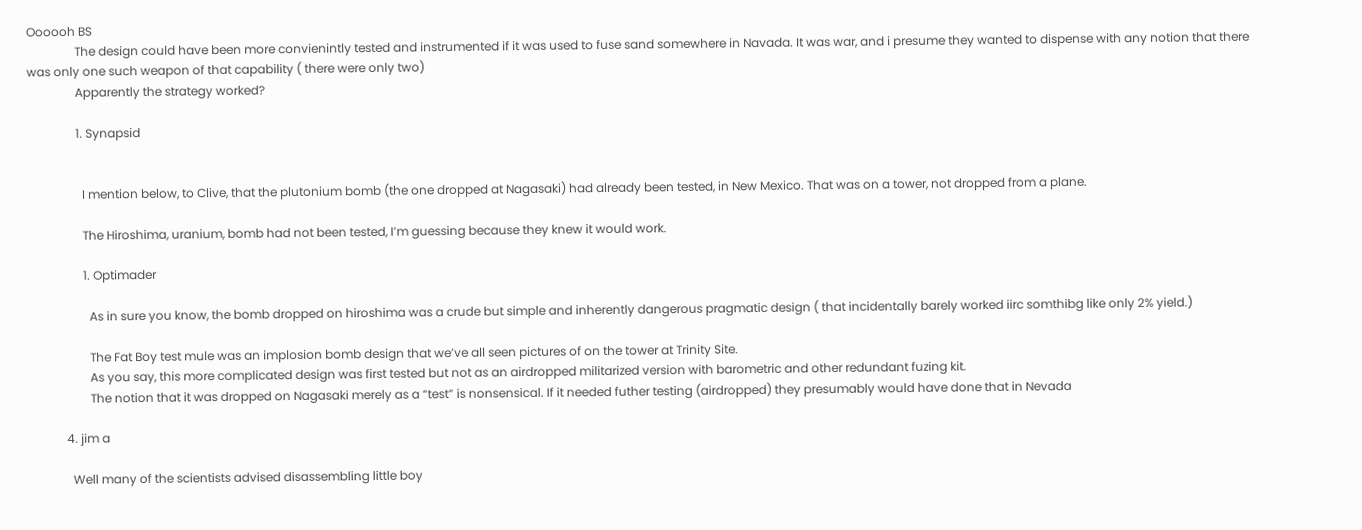Oooooh BS
                The design could have been more convienintly tested and instrumented if it was used to fuse sand somewhere in Navada. It was war, and i presume they wanted to dispense with any notion that there was only one such weapon of that capability ( there were only two)
                Apparently the strategy worked?

                1. Synapsid


                  I mention below, to Clive, that the plutonium bomb (the one dropped at Nagasaki) had already been tested, in New Mexico. That was on a tower, not dropped from a plane.

                  The Hiroshima, uranium, bomb had not been tested, I’m guessing because they knew it would work.

                  1. Optimader

                    As in sure you know, the bomb dropped on hiroshima was a crude but simple and inherently dangerous pragmatic design ( that incidentally barely worked iirc somthibg like only 2% yield.)

                    The Fat Boy test mule was an implosion bomb design that we’ve all seen pictures of on the tower at Trinity Site.
                    As you say, this more complicated design was first tested but not as an airdropped militarized version with barometric and other redundant fuzing kit.
                    The notion that it was dropped on Nagasaki merely as a “test” is nonsensical. If it needed futher testing (airdropped) they presumably would have done that in Nevada

            4. jim a

              Well many of the scientists advised disassembling little boy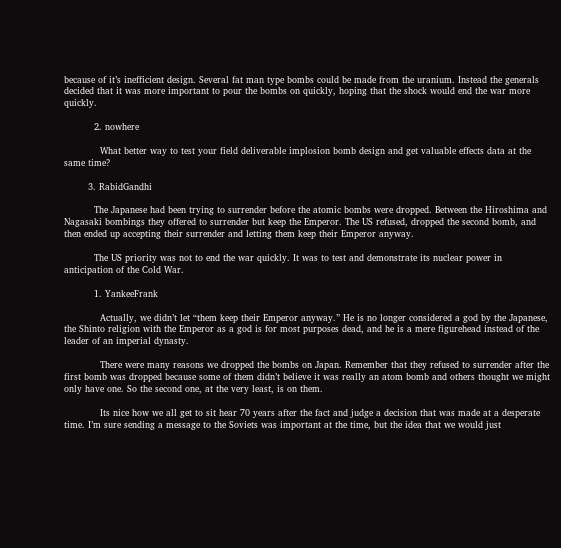because of it’s inefficient design. Several fat man type bombs could be made from the uranium. Instead the generals decided that it was more important to pour the bombs on quickly, hoping that the shock would end the war more quickly.

          2. nowhere

            What better way to test your field deliverable implosion bomb design and get valuable effects data at the same time?

        3. RabidGandhi

          The Japanese had been trying to surrender before the atomic bombs were dropped. Between the Hiroshima and Nagasaki bombings they offered to surrender but keep the Emperor. The US refused, dropped the second bomb, and then ended up accepting their surrender and letting them keep their Emperor anyway.

          The US priority was not to end the war quickly. It was to test and demonstrate its nuclear power in anticipation of the Cold War.

          1. YankeeFrank

            Actually, we didn’t let “them keep their Emperor anyway.” He is no longer considered a god by the Japanese, the Shinto religion with the Emperor as a god is for most purposes dead, and he is a mere figurehead instead of the leader of an imperial dynasty.

            There were many reasons we dropped the bombs on Japan. Remember that they refused to surrender after the first bomb was dropped because some of them didn’t believe it was really an atom bomb and others thought we might only have one. So the second one, at the very least, is on them.

            Its nice how we all get to sit hear 70 years after the fact and judge a decision that was made at a desperate time. I’m sure sending a message to the Soviets was important at the time, but the idea that we would just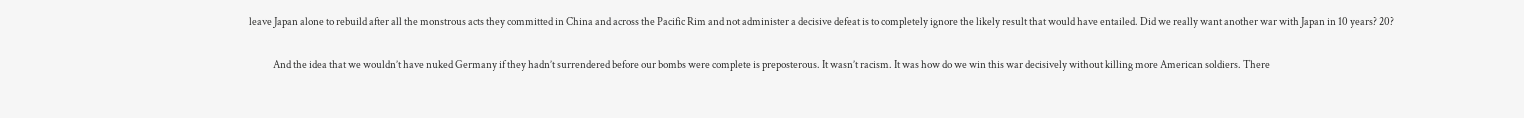leave Japan alone to rebuild after all the monstrous acts they committed in China and across the Pacific Rim and not administer a decisive defeat is to completely ignore the likely result that would have entailed. Did we really want another war with Japan in 10 years? 20?

            And the idea that we wouldn’t have nuked Germany if they hadn’t surrendered before our bombs were complete is preposterous. It wasn’t racism. It was how do we win this war decisively without killing more American soldiers. There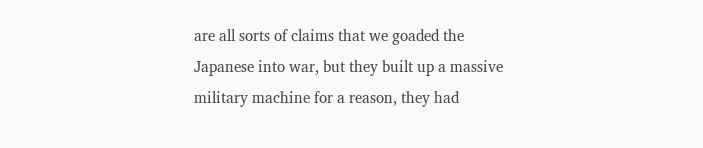are all sorts of claims that we goaded the Japanese into war, but they built up a massive military machine for a reason, they had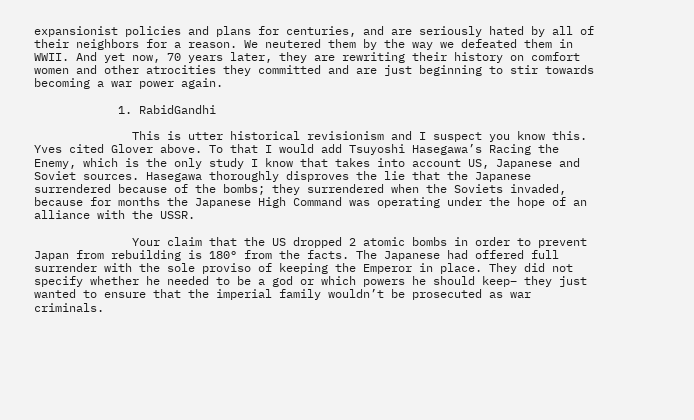expansionist policies and plans for centuries, and are seriously hated by all of their neighbors for a reason. We neutered them by the way we defeated them in WWII. And yet now, 70 years later, they are rewriting their history on comfort women and other atrocities they committed and are just beginning to stir towards becoming a war power again.

            1. RabidGandhi

              This is utter historical revisionism and I suspect you know this. Yves cited Glover above. To that I would add Tsuyoshi Hasegawa’s Racing the Enemy, which is the only study I know that takes into account US, Japanese and Soviet sources. Hasegawa thoroughly disproves the lie that the Japanese surrendered because of the bombs; they surrendered when the Soviets invaded, because for months the Japanese High Command was operating under the hope of an alliance with the USSR.

              Your claim that the US dropped 2 atomic bombs in order to prevent Japan from rebuilding is 180° from the facts. The Japanese had offered full surrender with the sole proviso of keeping the Emperor in place. They did not specify whether he needed to be a god or which powers he should keep– they just wanted to ensure that the imperial family wouldn’t be prosecuted as war criminals.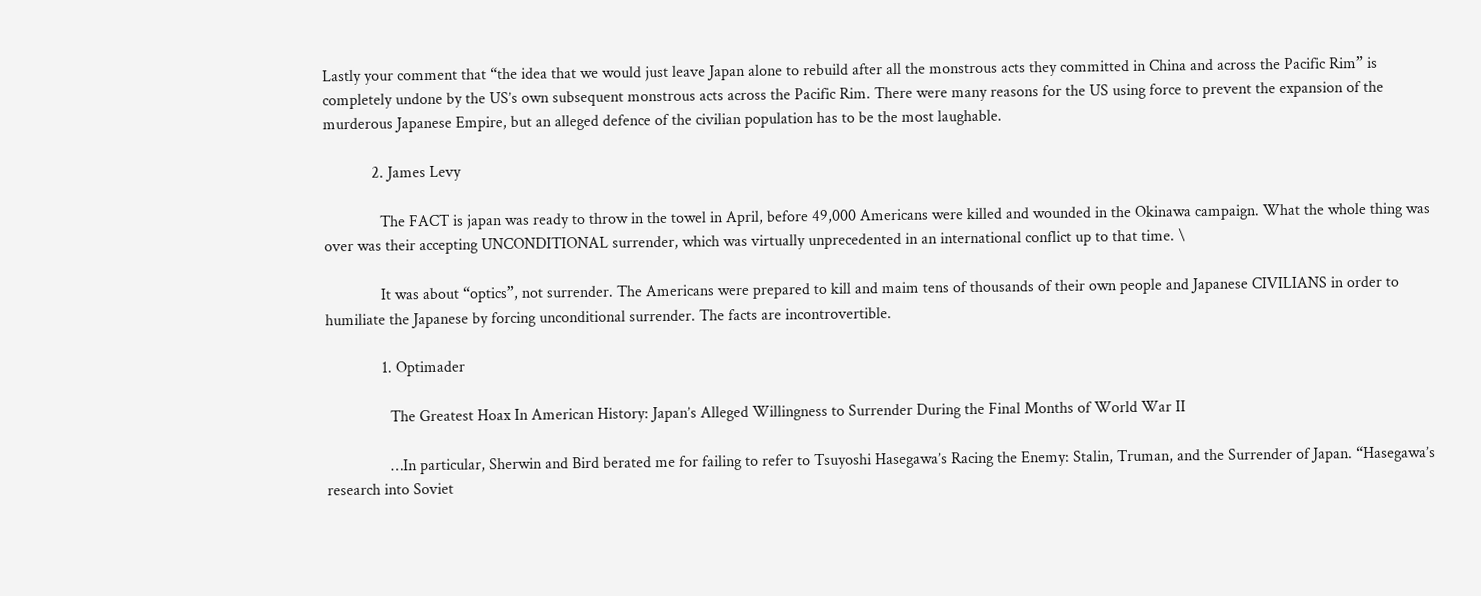Lastly your comment that “the idea that we would just leave Japan alone to rebuild after all the monstrous acts they committed in China and across the Pacific Rim” is completely undone by the US’s own subsequent monstrous acts across the Pacific Rim. There were many reasons for the US using force to prevent the expansion of the murderous Japanese Empire, but an alleged defence of the civilian population has to be the most laughable.

            2. James Levy

              The FACT is japan was ready to throw in the towel in April, before 49,000 Americans were killed and wounded in the Okinawa campaign. What the whole thing was over was their accepting UNCONDITIONAL surrender, which was virtually unprecedented in an international conflict up to that time. \

              It was about “optics”, not surrender. The Americans were prepared to kill and maim tens of thousands of their own people and Japanese CIVILIANS in order to humiliate the Japanese by forcing unconditional surrender. The facts are incontrovertible.

              1. Optimader

                The Greatest Hoax In American History: Japan’s Alleged Willingness to Surrender During the Final Months of World War II

                …In particular, Sherwin and Bird berated me for failing to refer to Tsuyoshi Hasegawa’s Racing the Enemy: Stalin, Truman, and the Surrender of Japan. “Hasegawa’s research into Soviet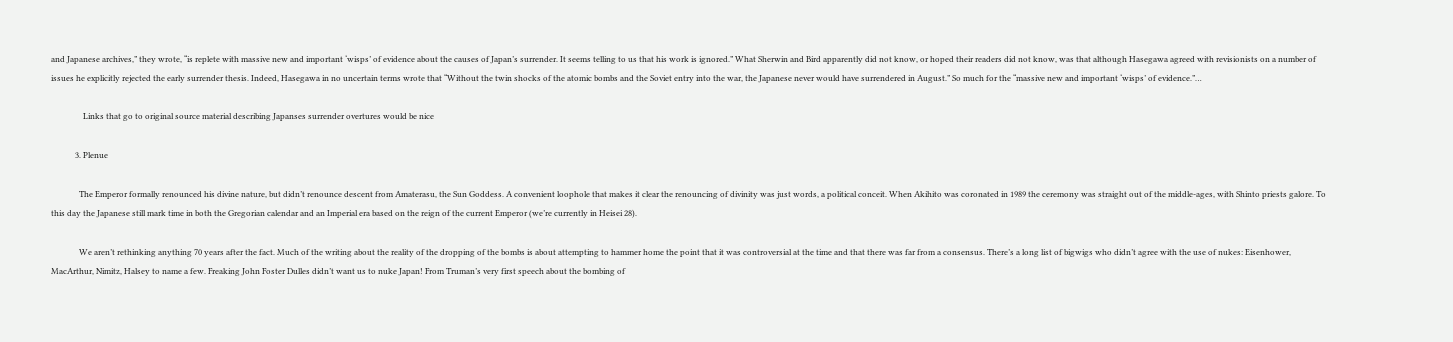and Japanese archives,” they wrote, “is replete with massive new and important ‘wisps’ of evidence about the causes of Japan’s surrender. It seems telling to us that his work is ignored.” What Sherwin and Bird apparently did not know, or hoped their readers did not know, was that although Hasegawa agreed with revisionists on a number of issues he explicitly rejected the early surrender thesis. Indeed, Hasegawa in no uncertain terms wrote that “Without the twin shocks of the atomic bombs and the Soviet entry into the war, the Japanese never would have surrendered in August.” So much for the “massive new and important ‘wisps’ of evidence.”…

                Links that go to original source material describing Japanses surrender overtures would be nice

            3. Plenue

              The Emperor formally renounced his divine nature, but didn’t renounce descent from Amaterasu, the Sun Goddess. A convenient loophole that makes it clear the renouncing of divinity was just words, a political conceit. When Akihito was coronated in 1989 the ceremony was straight out of the middle-ages, with Shinto priests galore. To this day the Japanese still mark time in both the Gregorian calendar and an Imperial era based on the reign of the current Emperor (we’re currently in Heisei 28).

              We aren’t rethinking anything 70 years after the fact. Much of the writing about the reality of the dropping of the bombs is about attempting to hammer home the point that it was controversial at the time and that there was far from a consensus. There’s a long list of bigwigs who didn’t agree with the use of nukes: Eisenhower, MacArthur, Nimitz, Halsey to name a few. Freaking John Foster Dulles didn’t want us to nuke Japan! From Truman’s very first speech about the bombing of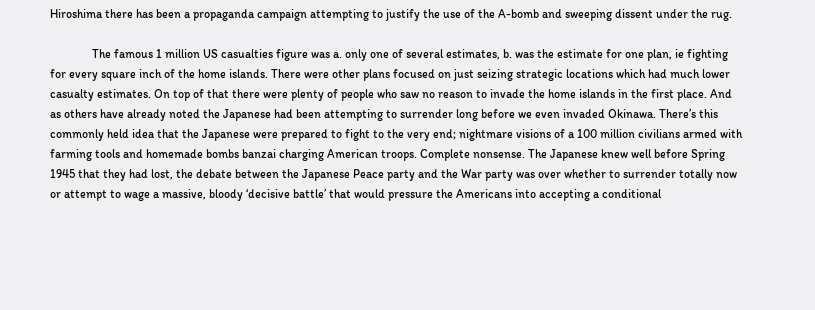Hiroshima there has been a propaganda campaign attempting to justify the use of the A-bomb and sweeping dissent under the rug.

              The famous 1 million US casualties figure was a. only one of several estimates, b. was the estimate for one plan, ie fighting for every square inch of the home islands. There were other plans focused on just seizing strategic locations which had much lower casualty estimates. On top of that there were plenty of people who saw no reason to invade the home islands in the first place. And as others have already noted the Japanese had been attempting to surrender long before we even invaded Okinawa. There’s this commonly held idea that the Japanese were prepared to fight to the very end; nightmare visions of a 100 million civilians armed with farming tools and homemade bombs banzai charging American troops. Complete nonsense. The Japanese knew well before Spring 1945 that they had lost, the debate between the Japanese Peace party and the War party was over whether to surrender totally now or attempt to wage a massive, bloody ‘decisive battle’ that would pressure the Americans into accepting a conditional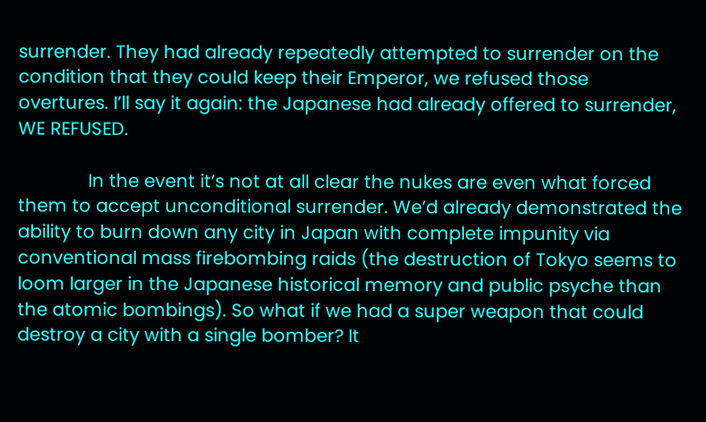surrender. They had already repeatedly attempted to surrender on the condition that they could keep their Emperor, we refused those overtures. I’ll say it again: the Japanese had already offered to surrender, WE REFUSED.

              In the event it’s not at all clear the nukes are even what forced them to accept unconditional surrender. We’d already demonstrated the ability to burn down any city in Japan with complete impunity via conventional mass firebombing raids (the destruction of Tokyo seems to loom larger in the Japanese historical memory and public psyche than the atomic bombings). So what if we had a super weapon that could destroy a city with a single bomber? It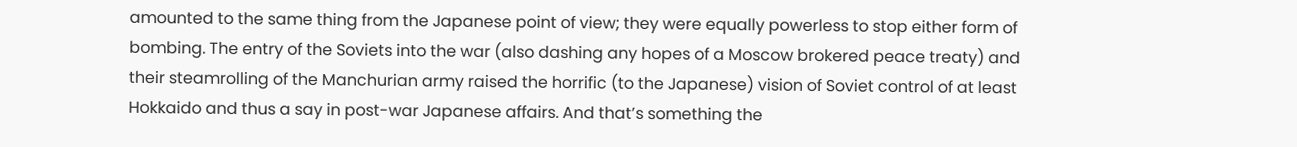amounted to the same thing from the Japanese point of view; they were equally powerless to stop either form of bombing. The entry of the Soviets into the war (also dashing any hopes of a Moscow brokered peace treaty) and their steamrolling of the Manchurian army raised the horrific (to the Japanese) vision of Soviet control of at least Hokkaido and thus a say in post-war Japanese affairs. And that’s something the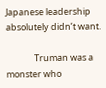Japanese leadership absolutely didn’t want.

              Truman was a monster who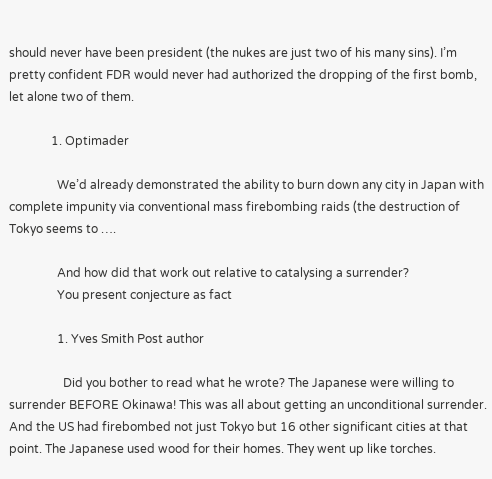should never have been president (the nukes are just two of his many sins). I’m pretty confident FDR would never had authorized the dropping of the first bomb, let alone two of them.

              1. Optimader

                We’d already demonstrated the ability to burn down any city in Japan with complete impunity via conventional mass firebombing raids (the destruction of Tokyo seems to ….

                And how did that work out relative to catalysing a surrender?
                You present conjecture as fact

                1. Yves Smith Post author

                  Did you bother to read what he wrote? The Japanese were willing to surrender BEFORE Okinawa! This was all about getting an unconditional surrender. And the US had firebombed not just Tokyo but 16 other significant cities at that point. The Japanese used wood for their homes. They went up like torches.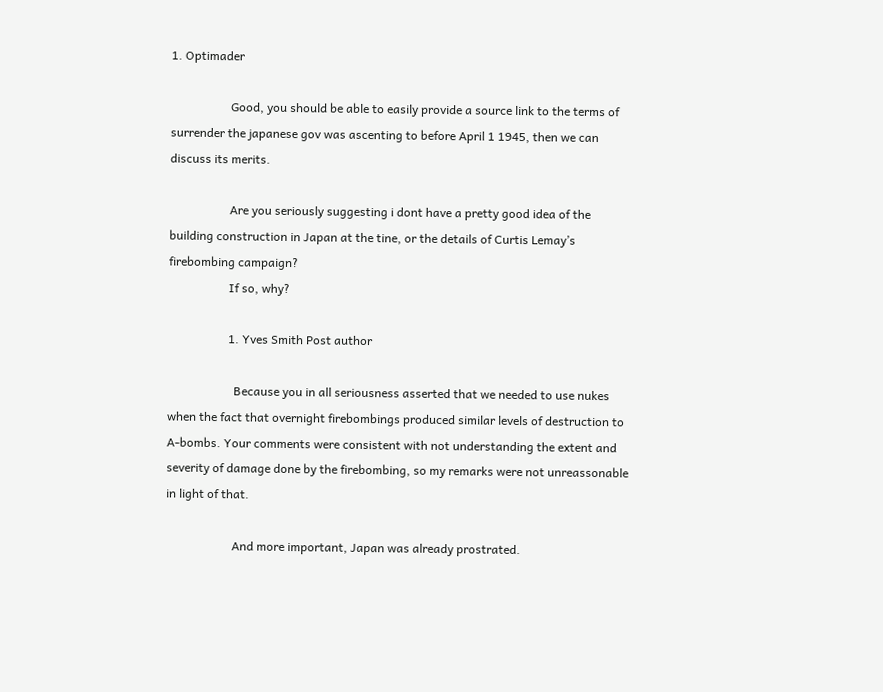1. Optimader

                    Good, you should be able to easily provide a source link to the terms of surrender the japanese gov was ascenting to before April 1 1945, then we can discuss its merits.

                    Are you seriously suggesting i dont have a pretty good idea of the building construction in Japan at the tine, or the details of Curtis Lemay’s firebombing campaign?
                    If so, why?

                    1. Yves Smith Post author

                      Because you in all seriousness asserted that we needed to use nukes when the fact that overnight firebombings produced similar levels of destruction to A-bombs. Your comments were consistent with not understanding the extent and severity of damage done by the firebombing, so my remarks were not unreassonable in light of that.

                      And more important, Japan was already prostrated.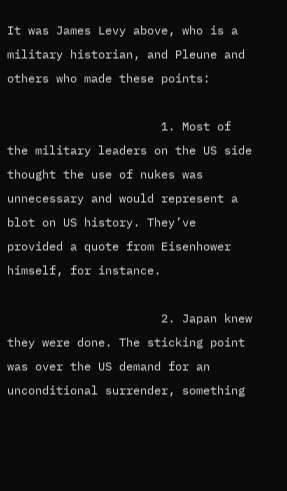It was James Levy above, who is a military historian, and Pleune and others who made these points:

                      1. Most of the military leaders on the US side thought the use of nukes was unnecessary and would represent a blot on US history. They’ve provided a quote from Eisenhower himself, for instance.

                      2. Japan knew they were done. The sticking point was over the US demand for an unconditional surrender, something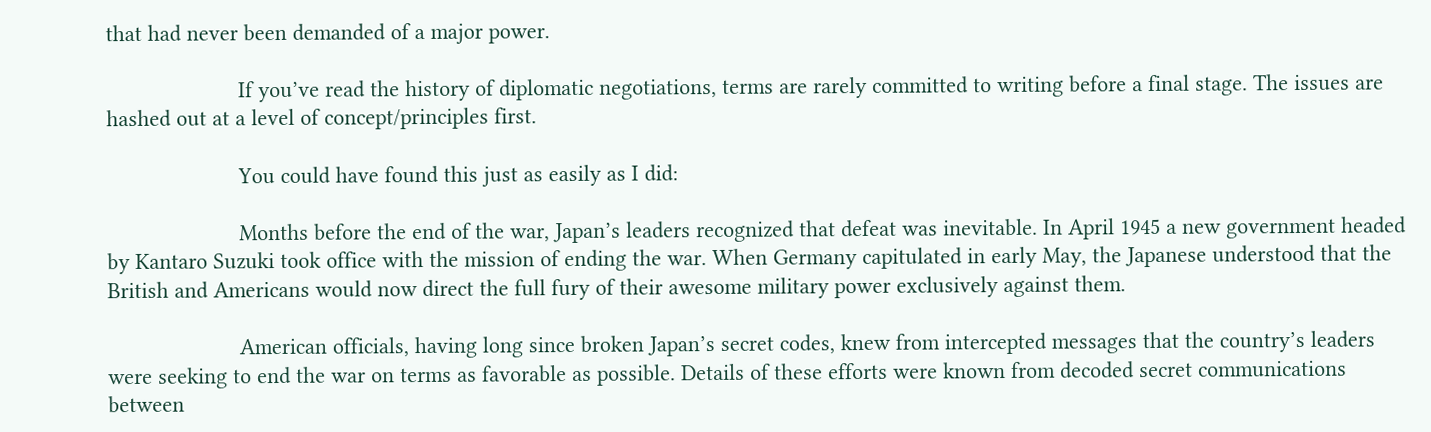that had never been demanded of a major power.

                      If you’ve read the history of diplomatic negotiations, terms are rarely committed to writing before a final stage. The issues are hashed out at a level of concept/principles first.

                      You could have found this just as easily as I did:

                      Months before the end of the war, Japan’s leaders recognized that defeat was inevitable. In April 1945 a new government headed by Kantaro Suzuki took office with the mission of ending the war. When Germany capitulated in early May, the Japanese understood that the British and Americans would now direct the full fury of their awesome military power exclusively against them.

                      American officials, having long since broken Japan’s secret codes, knew from intercepted messages that the country’s leaders were seeking to end the war on terms as favorable as possible. Details of these efforts were known from decoded secret communications between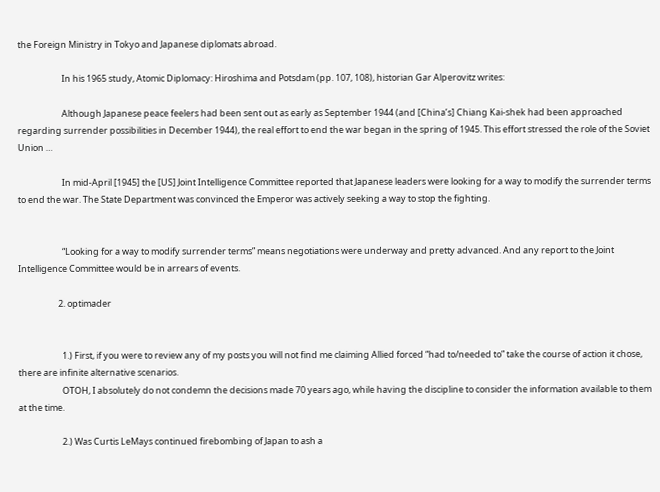the Foreign Ministry in Tokyo and Japanese diplomats abroad.

                      In his 1965 study, Atomic Diplomacy: Hiroshima and Potsdam (pp. 107, 108), historian Gar Alperovitz writes:

                      Although Japanese peace feelers had been sent out as early as September 1944 (and [China’s] Chiang Kai-shek had been approached regarding surrender possibilities in December 1944), the real effort to end the war began in the spring of 1945. This effort stressed the role of the Soviet Union …

                      In mid-April [1945] the [US] Joint Intelligence Committee reported that Japanese leaders were looking for a way to modify the surrender terms to end the war. The State Department was convinced the Emperor was actively seeking a way to stop the fighting.


                      “Looking for a way to modify surrender terms” means negotiations were underway and pretty advanced. And any report to the Joint Intelligence Committee would be in arrears of events.

                    2. optimader


                      1.) First, if you were to review any of my posts you will not find me claiming Allied forced “had to/needed to” take the course of action it chose, there are infinite alternative scenarios.
                      OTOH, I absolutely do not condemn the decisions made 70 years ago, while having the discipline to consider the information available to them at the time.

                      2.) Was Curtis LeMays continued firebombing of Japan to ash a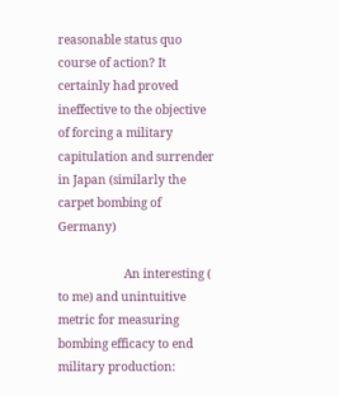reasonable status quo course of action? It certainly had proved ineffective to the objective of forcing a military capitulation and surrender in Japan (similarly the carpet bombing of Germany)

                      An interesting ( to me) and unintuitive metric for measuring bombing efficacy to end military production: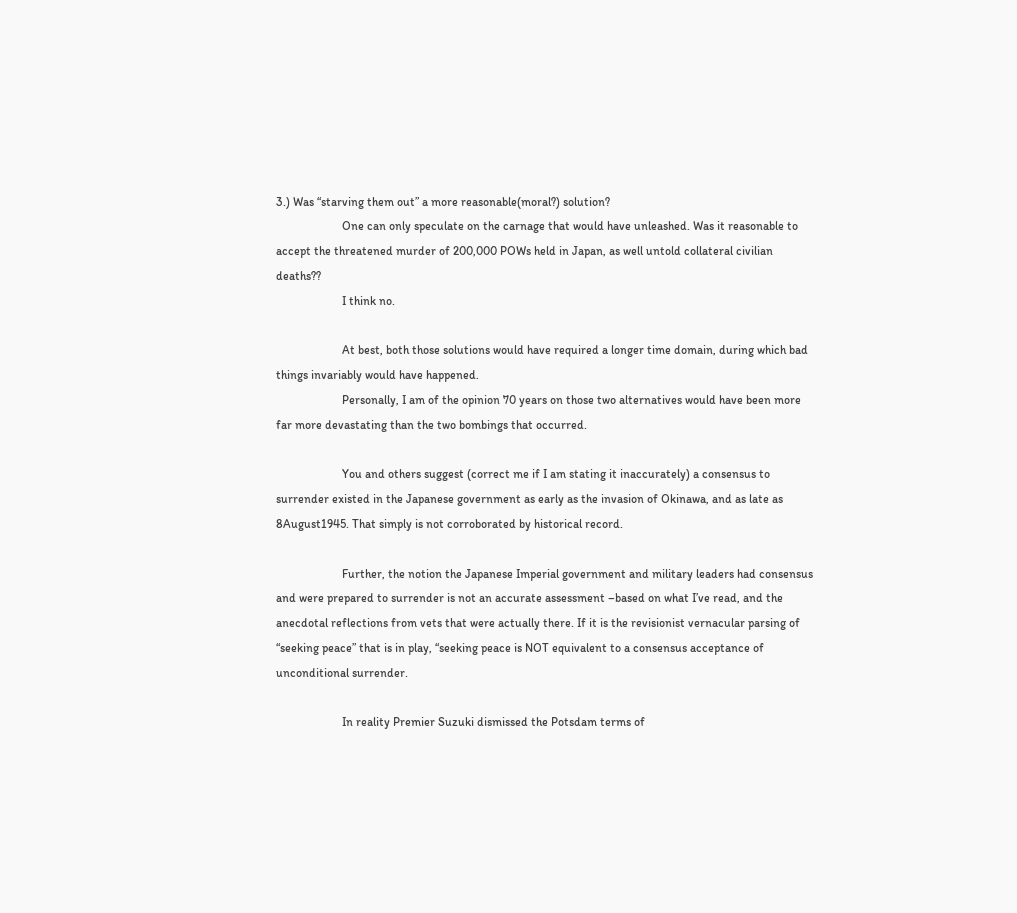3.) Was “starving them out” a more reasonable(moral?) solution?
                      One can only speculate on the carnage that would have unleashed. Was it reasonable to accept the threatened murder of 200,000 POWs held in Japan, as well untold collateral civilian deaths??
                      I think no.

                      At best, both those solutions would have required a longer time domain, during which bad things invariably would have happened.
                      Personally, I am of the opinion 70 years on those two alternatives would have been more far more devastating than the two bombings that occurred.

                      You and others suggest (correct me if I am stating it inaccurately) a consensus to surrender existed in the Japanese government as early as the invasion of Okinawa, and as late as 8August1945. That simply is not corroborated by historical record.

                      Further, the notion the Japanese Imperial government and military leaders had consensus and were prepared to surrender is not an accurate assessment –based on what I’ve read, and the anecdotal reflections from vets that were actually there. If it is the revisionist vernacular parsing of “seeking peace” that is in play, “seeking peace is NOT equivalent to a consensus acceptance of unconditional surrender.

                      In reality Premier Suzuki dismissed the Potsdam terms of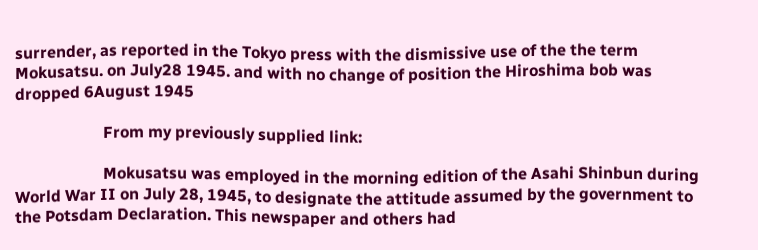surrender, as reported in the Tokyo press with the dismissive use of the the term Mokusatsu. on July28 1945. and with no change of position the Hiroshima bob was dropped 6August 1945

                      From my previously supplied link:

                      Mokusatsu was employed in the morning edition of the Asahi Shinbun during World War II on July 28, 1945, to designate the attitude assumed by the government to the Potsdam Declaration. This newspaper and others had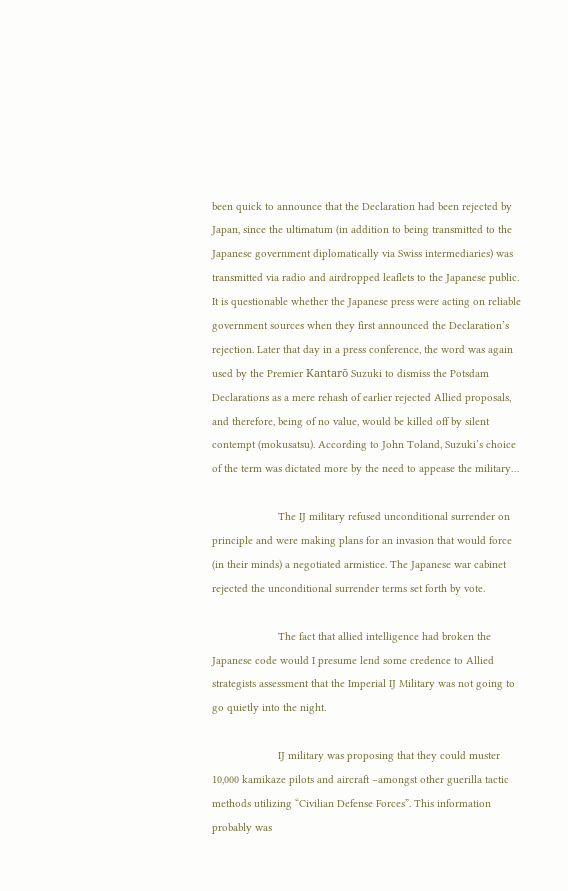been quick to announce that the Declaration had been rejected by Japan, since the ultimatum (in addition to being transmitted to the Japanese government diplomatically via Swiss intermediaries) was transmitted via radio and airdropped leaflets to the Japanese public. It is questionable whether the Japanese press were acting on reliable government sources when they first announced the Declaration’s rejection. Later that day in a press conference, the word was again used by the Premier Kantarō Suzuki to dismiss the Potsdam Declarations as a mere rehash of earlier rejected Allied proposals, and therefore, being of no value, would be killed off by silent contempt (mokusatsu). According to John Toland, Suzuki’s choice of the term was dictated more by the need to appease the military…

                      The IJ military refused unconditional surrender on principle and were making plans for an invasion that would force (in their minds) a negotiated armistice. The Japanese war cabinet rejected the unconditional surrender terms set forth by vote.

                      The fact that allied intelligence had broken the Japanese code would I presume lend some credence to Allied strategists assessment that the Imperial IJ Military was not going to go quietly into the night.

                      IJ military was proposing that they could muster 10,000 kamikaze pilots and aircraft –amongst other guerilla tactic methods utilizing “Civilian Defense Forces”. This information probably was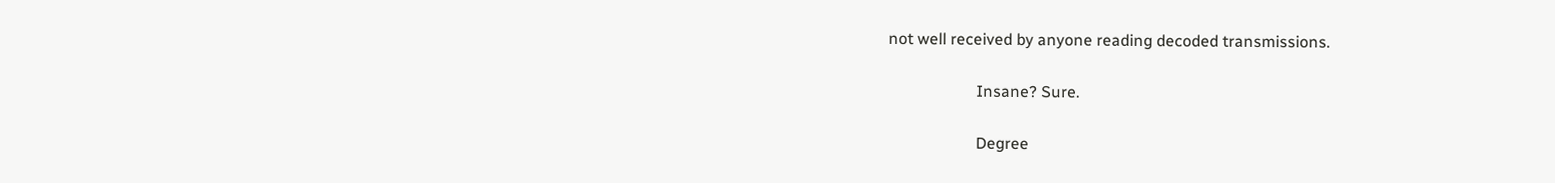not well received by anyone reading decoded transmissions.

                      Insane? Sure.

                      Degree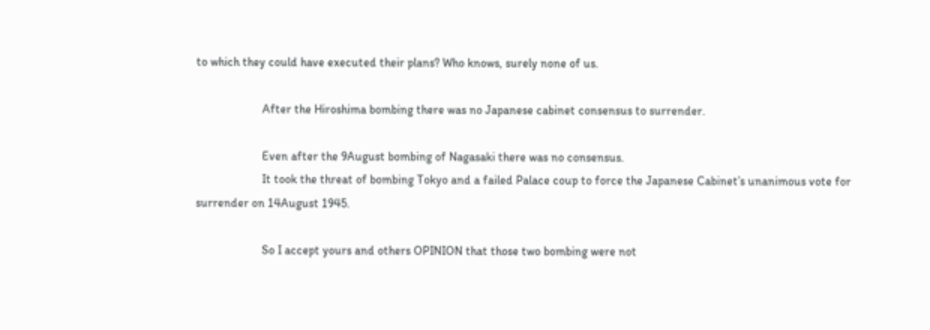to which they could have executed their plans? Who knows, surely none of us.

                      After the Hiroshima bombing there was no Japanese cabinet consensus to surrender.

                      Even after the 9August bombing of Nagasaki there was no consensus.
                      It took the threat of bombing Tokyo and a failed Palace coup to force the Japanese Cabinet’s unanimous vote for surrender on 14August 1945.

                      So I accept yours and others OPINION that those two bombing were not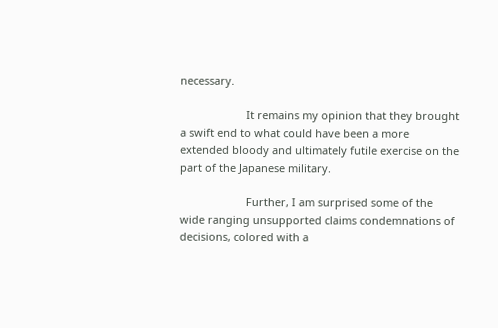necessary.

                      It remains my opinion that they brought a swift end to what could have been a more extended bloody and ultimately futile exercise on the part of the Japanese military.

                      Further, I am surprised some of the wide ranging unsupported claims condemnations of decisions, colored with a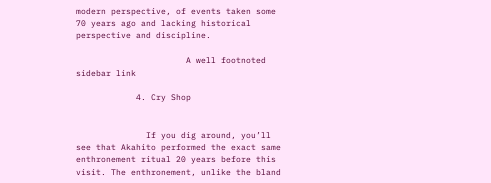modern perspective, of events taken some 70 years ago and lacking historical perspective and discipline.

                      A well footnoted sidebar link

            4. Cry Shop


              If you dig around, you’ll see that Akahito performed the exact same enthronement ritual 20 years before this visit. The enthronement, unlike the bland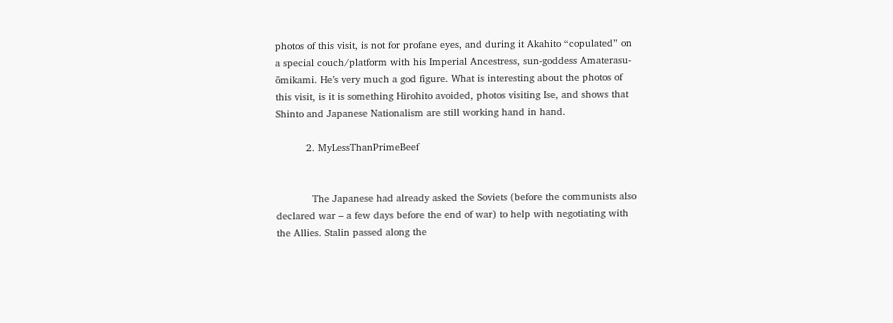photos of this visit, is not for profane eyes, and during it Akahito “copulated” on a special couch/platform with his Imperial Ancestress, sun-goddess Amaterasu-ōmikami. He’s very much a god figure. What is interesting about the photos of this visit, is it is something Hirohito avoided, photos visiting Ise, and shows that Shinto and Japanese Nationalism are still working hand in hand.

          2. MyLessThanPrimeBeef


            The Japanese had already asked the Soviets (before the communists also declared war – a few days before the end of war) to help with negotiating with the Allies. Stalin passed along the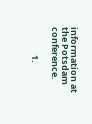information at the Potsdam conference.

              1.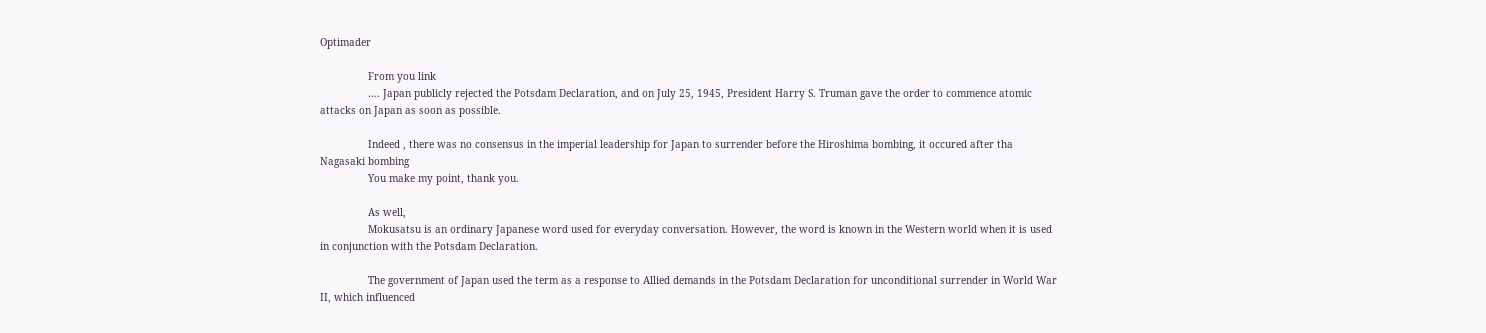Optimader

                From you link
                …. Japan publicly rejected the Potsdam Declaration, and on July 25, 1945, President Harry S. Truman gave the order to commence atomic attacks on Japan as soon as possible.

                Indeed , there was no consensus in the imperial leadership for Japan to surrender before the Hiroshima bombing, it occured after tha Nagasaki bombing
                You make my point, thank you.

                As well,
                Mokusatsu is an ordinary Japanese word used for everyday conversation. However, the word is known in the Western world when it is used in conjunction with the Potsdam Declaration.

                The government of Japan used the term as a response to Allied demands in the Potsdam Declaration for unconditional surrender in World War II, which influenced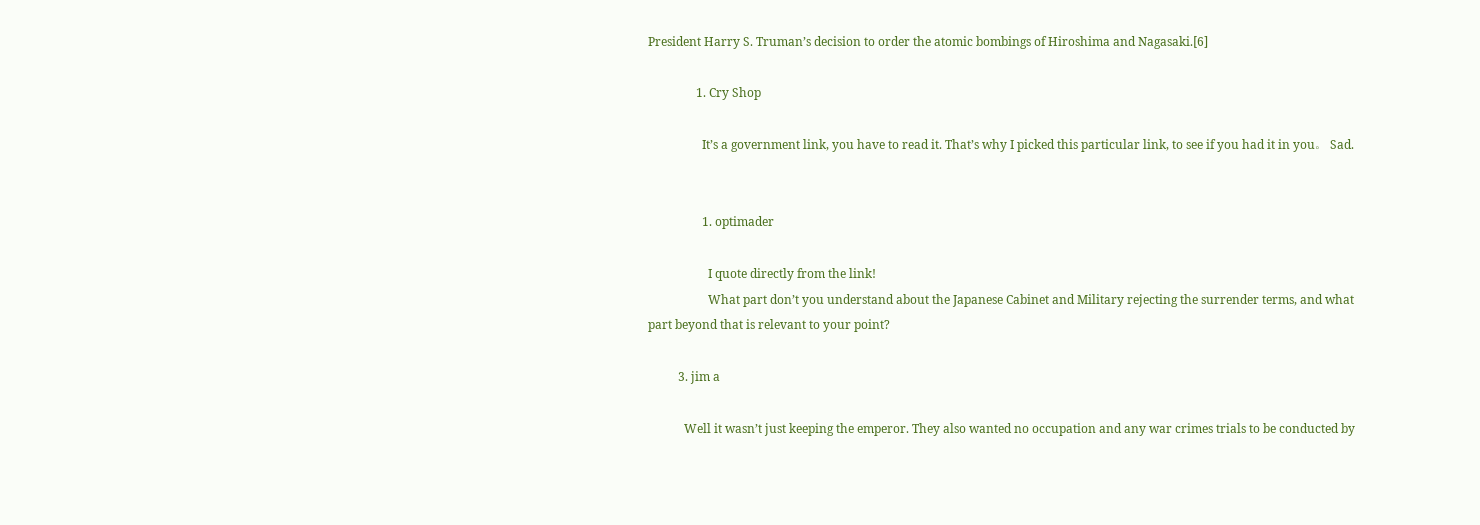President Harry S. Truman’s decision to order the atomic bombings of Hiroshima and Nagasaki.[6]

                1. Cry Shop

                  It’s a government link, you have to read it. That’s why I picked this particular link, to see if you had it in you。 Sad.


                  1. optimader

                    I quote directly from the link!
                    What part don’t you understand about the Japanese Cabinet and Military rejecting the surrender terms, and what part beyond that is relevant to your point?

          3. jim a

            Well it wasn’t just keeping the emperor. They also wanted no occupation and any war crimes trials to be conducted by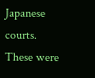Japanese courts. These were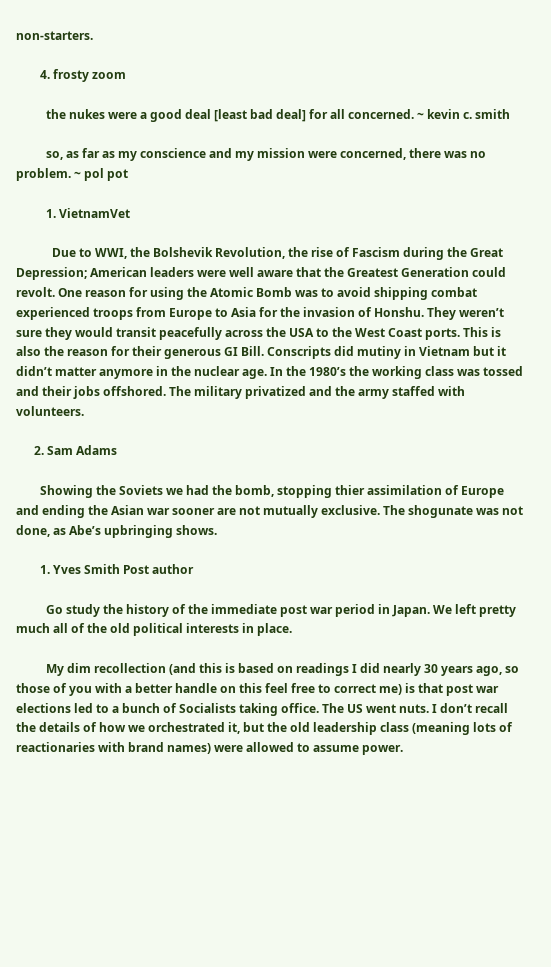non-starters.

        4. frosty zoom

          the nukes were a good deal [least bad deal] for all concerned. ~ kevin c. smith

          so, as far as my conscience and my mission were concerned, there was no problem. ~ pol pot

          1. VietnamVet

            Due to WWI, the Bolshevik Revolution, the rise of Fascism during the Great Depression; American leaders were well aware that the Greatest Generation could revolt. One reason for using the Atomic Bomb was to avoid shipping combat experienced troops from Europe to Asia for the invasion of Honshu. They weren’t sure they would transit peacefully across the USA to the West Coast ports. This is also the reason for their generous GI Bill. Conscripts did mutiny in Vietnam but it didn’t matter anymore in the nuclear age. In the 1980’s the working class was tossed and their jobs offshored. The military privatized and the army staffed with volunteers.

      2. Sam Adams

        Showing the Soviets we had the bomb, stopping thier assimilation of Europe and ending the Asian war sooner are not mutually exclusive. The shogunate was not done, as Abe’s upbringing shows.

        1. Yves Smith Post author

          Go study the history of the immediate post war period in Japan. We left pretty much all of the old political interests in place.

          My dim recollection (and this is based on readings I did nearly 30 years ago, so those of you with a better handle on this feel free to correct me) is that post war elections led to a bunch of Socialists taking office. The US went nuts. I don’t recall the details of how we orchestrated it, but the old leadership class (meaning lots of reactionaries with brand names) were allowed to assume power.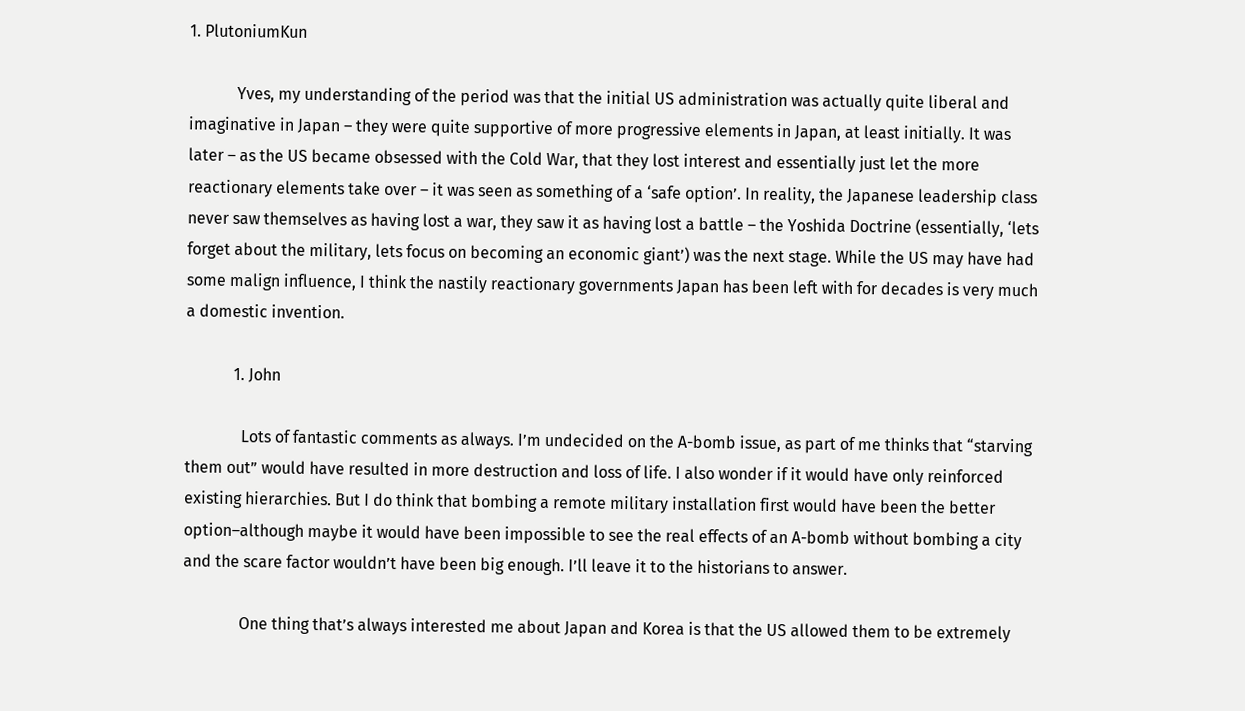1. PlutoniumKun

            Yves, my understanding of the period was that the initial US administration was actually quite liberal and imaginative in Japan – they were quite supportive of more progressive elements in Japan, at least initially. It was later – as the US became obsessed with the Cold War, that they lost interest and essentially just let the more reactionary elements take over – it was seen as something of a ‘safe option’. In reality, the Japanese leadership class never saw themselves as having lost a war, they saw it as having lost a battle – the Yoshida Doctrine (essentially, ‘lets forget about the military, lets focus on becoming an economic giant’) was the next stage. While the US may have had some malign influence, I think the nastily reactionary governments Japan has been left with for decades is very much a domestic invention.

            1. John

              Lots of fantastic comments as always. I’m undecided on the A-bomb issue, as part of me thinks that “starving them out” would have resulted in more destruction and loss of life. I also wonder if it would have only reinforced existing hierarchies. But I do think that bombing a remote military installation first would have been the better option–although maybe it would have been impossible to see the real effects of an A-bomb without bombing a city and the scare factor wouldn’t have been big enough. I’ll leave it to the historians to answer.

              One thing that’s always interested me about Japan and Korea is that the US allowed them to be extremely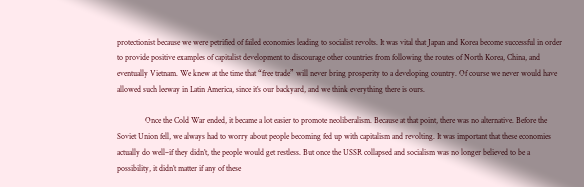protectionist because we were petrified of failed economies leading to socialist revolts. It was vital that Japan and Korea become successful in order to provide positive examples of capitalist development to discourage other countries from following the routes of North Korea, China, and eventually Vietnam. We knew at the time that “free trade” will never bring prosperity to a developing country. Of course we never would have allowed such leeway in Latin America, since it’s our backyard, and we think everything there is ours.

              Once the Cold War ended, it became a lot easier to promote neoliberalism. Because at that point, there was no alternative. Before the Soviet Union fell, we always had to worry about people becoming fed up with capitalism and revolting. It was important that these economies actually do well–if they didn’t, the people would get restless. But once the USSR collapsed and socialism was no longer believed to be a possibility, it didn’t matter if any of these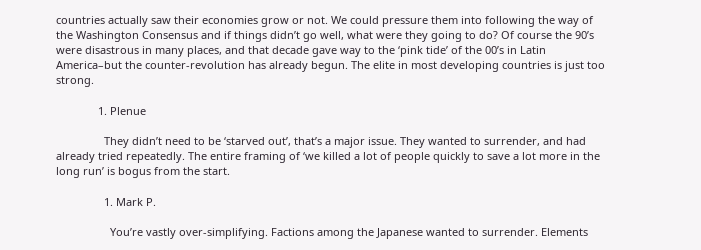countries actually saw their economies grow or not. We could pressure them into following the way of the Washington Consensus and if things didn’t go well, what were they going to do? Of course the 90’s were disastrous in many places, and that decade gave way to the ‘pink tide’ of the 00’s in Latin America–but the counter-revolution has already begun. The elite in most developing countries is just too strong.

              1. Plenue

                They didn’t need to be ‘starved out’, that’s a major issue. They wanted to surrender, and had already tried repeatedly. The entire framing of ‘we killed a lot of people quickly to save a lot more in the long run’ is bogus from the start.

                1. Mark P.

                  You’re vastly over-simplifying. Factions among the Japanese wanted to surrender. Elements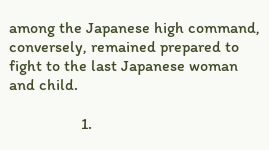among the Japanese high command, conversely, remained prepared to fight to the last Japanese woman and child.

                  1.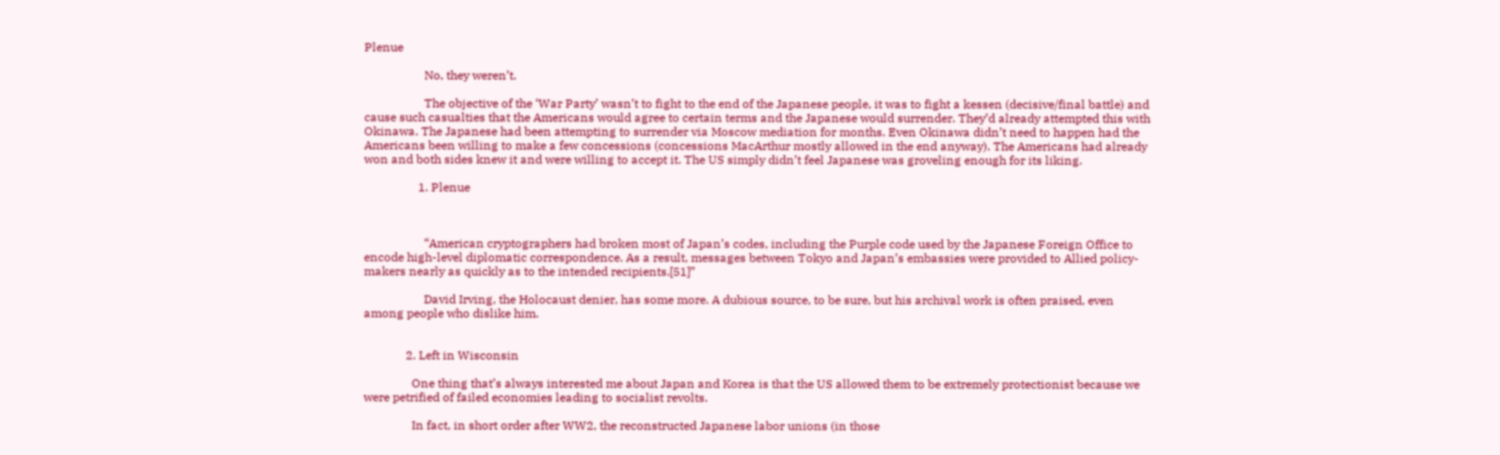Plenue

                    No, they weren’t.

                    The objective of the ‘War Party’ wasn’t to fight to the end of the Japanese people, it was to fight a kessen (decisive/final battle) and cause such casualties that the Americans would agree to certain terms and the Japanese would surrender. They’d already attempted this with Okinawa. The Japanese had been attempting to surrender via Moscow mediation for months. Even Okinawa didn’t need to happen had the Americans been willing to make a few concessions (concessions MacArthur mostly allowed in the end anyway). The Americans had already won and both sides knew it and were willing to accept it. The US simply didn’t feel Japanese was groveling enough for its liking.

                  1. Plenue



                    “American cryptographers had broken most of Japan’s codes, including the Purple code used by the Japanese Foreign Office to encode high-level diplomatic correspondence. As a result, messages between Tokyo and Japan’s embassies were provided to Allied policy-makers nearly as quickly as to the intended recipients.[51]”

                    David Irving, the Holocaust denier, has some more. A dubious source, to be sure, but his archival work is often praised, even among people who dislike him.


              2. Left in Wisconsin

                One thing that’s always interested me about Japan and Korea is that the US allowed them to be extremely protectionist because we were petrified of failed economies leading to socialist revolts.

                In fact, in short order after WW2, the reconstructed Japanese labor unions (in those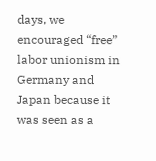days, we encouraged “free” labor unionism in Germany and Japan because it was seen as a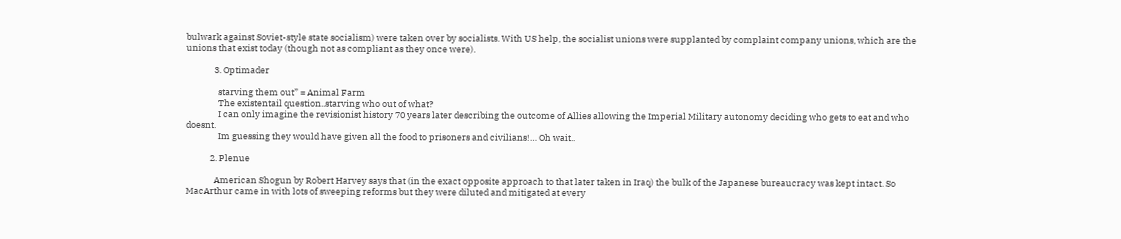bulwark against Soviet-style state socialism) were taken over by socialists. With US help, the socialist unions were supplanted by complaint company unions, which are the unions that exist today (though not as compliant as they once were).

              3. Optimader

                starving them out” = Animal Farm
                The existentail question..starving who out of what?
                I can only imagine the revisionist history 70 years later describing the outcome of Allies allowing the Imperial Military autonomy deciding who gets to eat and who doesnt.
                Im guessing they would have given all the food to prisoners and civilians!… Oh wait..

            2. Plenue

              American Shogun by Robert Harvey says that (in the exact opposite approach to that later taken in Iraq) the bulk of the Japanese bureaucracy was kept intact. So MacArthur came in with lots of sweeping reforms but they were diluted and mitigated at every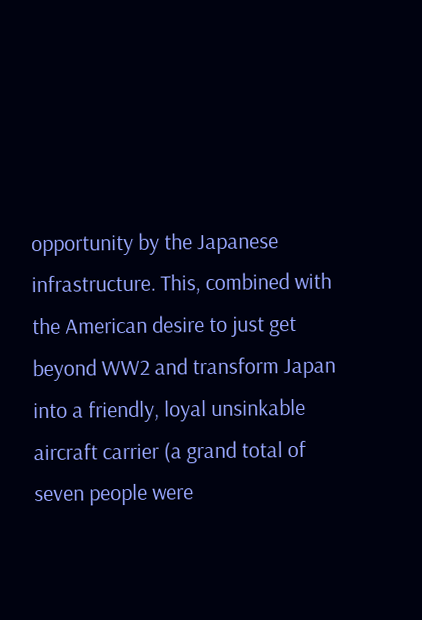opportunity by the Japanese infrastructure. This, combined with the American desire to just get beyond WW2 and transform Japan into a friendly, loyal unsinkable aircraft carrier (a grand total of seven people were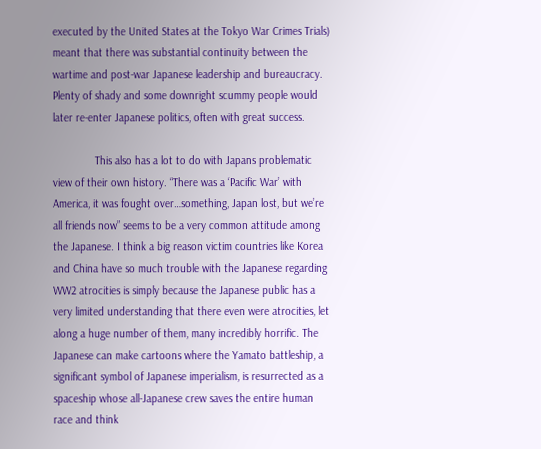executed by the United States at the Tokyo War Crimes Trials) meant that there was substantial continuity between the wartime and post-war Japanese leadership and bureaucracy. Plenty of shady and some downright scummy people would later re-enter Japanese politics, often with great success.

              This also has a lot to do with Japans problematic view of their own history. “There was a ‘Pacific War’ with America, it was fought over…something, Japan lost, but we’re all friends now” seems to be a very common attitude among the Japanese. I think a big reason victim countries like Korea and China have so much trouble with the Japanese regarding WW2 atrocities is simply because the Japanese public has a very limited understanding that there even were atrocities, let along a huge number of them, many incredibly horrific. The Japanese can make cartoons where the Yamato battleship, a significant symbol of Japanese imperialism, is resurrected as a spaceship whose all-Japanese crew saves the entire human race and think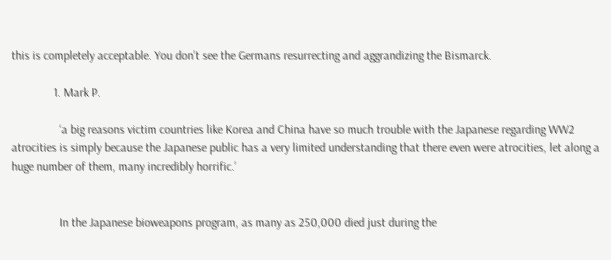this is completely acceptable. You don’t see the Germans resurrecting and aggrandizing the Bismarck.

              1. Mark P.

                ‘a big reasons victim countries like Korea and China have so much trouble with the Japanese regarding WW2 atrocities is simply because the Japanese public has a very limited understanding that there even were atrocities, let along a huge number of them, many incredibly horrific.’


                In the Japanese bioweapons program, as many as 250,000 died just during the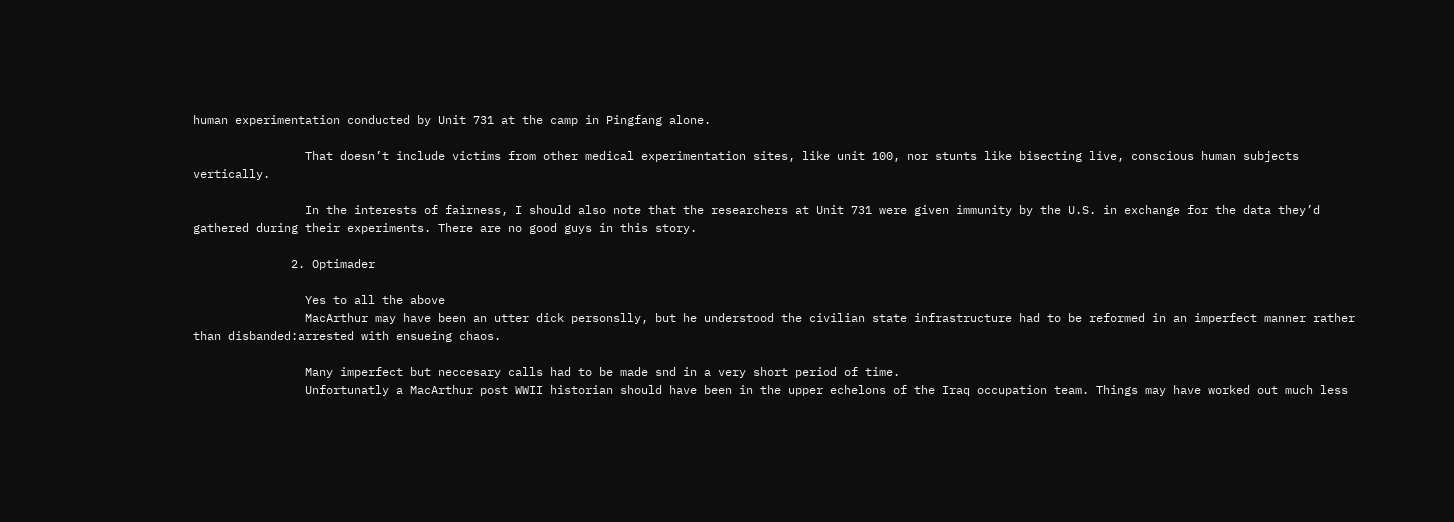human experimentation conducted by Unit 731 at the camp in Pingfang alone.

                That doesn’t include victims from other medical experimentation sites, like unit 100, nor stunts like bisecting live, conscious human subjects vertically.

                In the interests of fairness, I should also note that the researchers at Unit 731 were given immunity by the U.S. in exchange for the data they’d gathered during their experiments. There are no good guys in this story.

              2. Optimader

                Yes to all the above
                MacArthur may have been an utter dick personslly, but he understood the civilian state infrastructure had to be reformed in an imperfect manner rather than disbanded:arrested with ensueing chaos.

                Many imperfect but neccesary calls had to be made snd in a very short period of time.
                Unfortunatly a MacArthur post WWII historian should have been in the upper echelons of the Iraq occupation team. Things may have worked out much less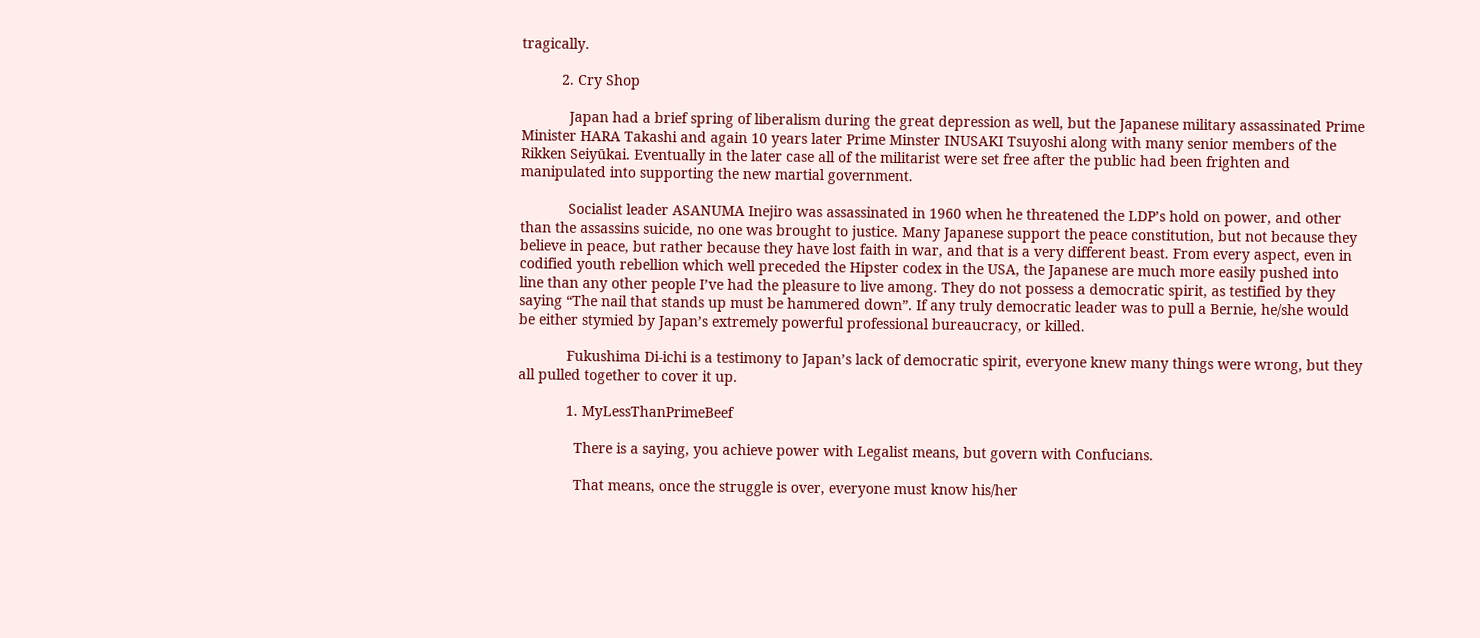tragically.

          2. Cry Shop

            Japan had a brief spring of liberalism during the great depression as well, but the Japanese military assassinated Prime Minister HARA Takashi and again 10 years later Prime Minster INUSAKI Tsuyoshi along with many senior members of the Rikken Seiyūkai. Eventually in the later case all of the militarist were set free after the public had been frighten and manipulated into supporting the new martial government.

            Socialist leader ASANUMA Inejiro was assassinated in 1960 when he threatened the LDP’s hold on power, and other than the assassins suicide, no one was brought to justice. Many Japanese support the peace constitution, but not because they believe in peace, but rather because they have lost faith in war, and that is a very different beast. From every aspect, even in codified youth rebellion which well preceded the Hipster codex in the USA, the Japanese are much more easily pushed into line than any other people I’ve had the pleasure to live among. They do not possess a democratic spirit, as testified by they saying “The nail that stands up must be hammered down”. If any truly democratic leader was to pull a Bernie, he/she would be either stymied by Japan’s extremely powerful professional bureaucracy, or killed.

            Fukushima Di-ichi is a testimony to Japan’s lack of democratic spirit, everyone knew many things were wrong, but they all pulled together to cover it up.

            1. MyLessThanPrimeBeef

              There is a saying, you achieve power with Legalist means, but govern with Confucians.

              That means, once the struggle is over, everyone must know his/her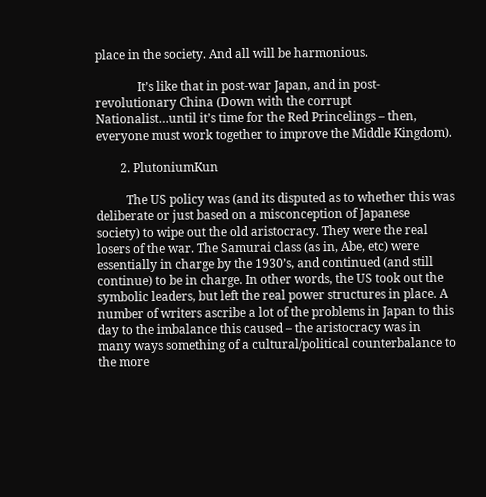place in the society. And all will be harmonious.

              It’s like that in post-war Japan, and in post-revolutionary China (Down with the corrupt Nationalist…until it’s time for the Red Princelings – then, everyone must work together to improve the Middle Kingdom).

        2. PlutoniumKun

          The US policy was (and its disputed as to whether this was deliberate or just based on a misconception of Japanese society) to wipe out the old aristocracy. They were the real losers of the war. The Samurai class (as in, Abe, etc) were essentially in charge by the 1930’s, and continued (and still continue) to be in charge. In other words, the US took out the symbolic leaders, but left the real power structures in place. A number of writers ascribe a lot of the problems in Japan to this day to the imbalance this caused – the aristocracy was in many ways something of a cultural/political counterbalance to the more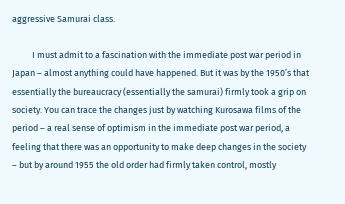aggressive Samurai class.

          I must admit to a fascination with the immediate post war period in Japan – almost anything could have happened. But it was by the 1950’s that essentially the bureaucracy (essentially the samurai) firmly took a grip on society. You can trace the changes just by watching Kurosawa films of the period – a real sense of optimism in the immediate post war period, a feeling that there was an opportunity to make deep changes in the society – but by around 1955 the old order had firmly taken control, mostly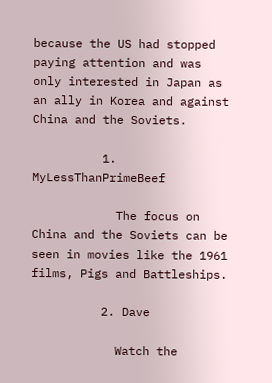because the US had stopped paying attention and was only interested in Japan as an ally in Korea and against China and the Soviets.

          1. MyLessThanPrimeBeef

            The focus on China and the Soviets can be seen in movies like the 1961 films, Pigs and Battleships.

          2. Dave

            Watch the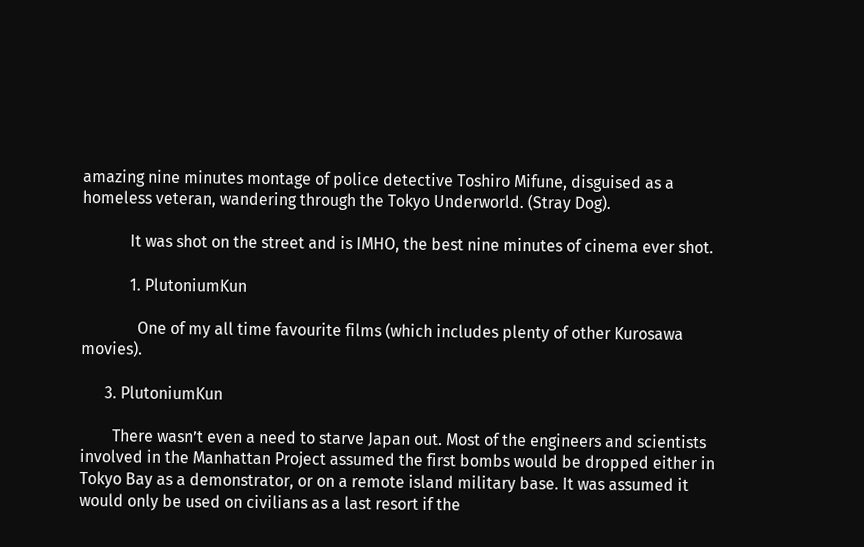amazing nine minutes montage of police detective Toshiro Mifune, disguised as a homeless veteran, wandering through the Tokyo Underworld. (Stray Dog).

            It was shot on the street and is IMHO, the best nine minutes of cinema ever shot.

            1. PlutoniumKun

              One of my all time favourite films (which includes plenty of other Kurosawa movies).

      3. PlutoniumKun

        There wasn’t even a need to starve Japan out. Most of the engineers and scientists involved in the Manhattan Project assumed the first bombs would be dropped either in Tokyo Bay as a demonstrator, or on a remote island military base. It was assumed it would only be used on civilians as a last resort if the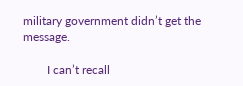military government didn’t get the message.

        I can’t recall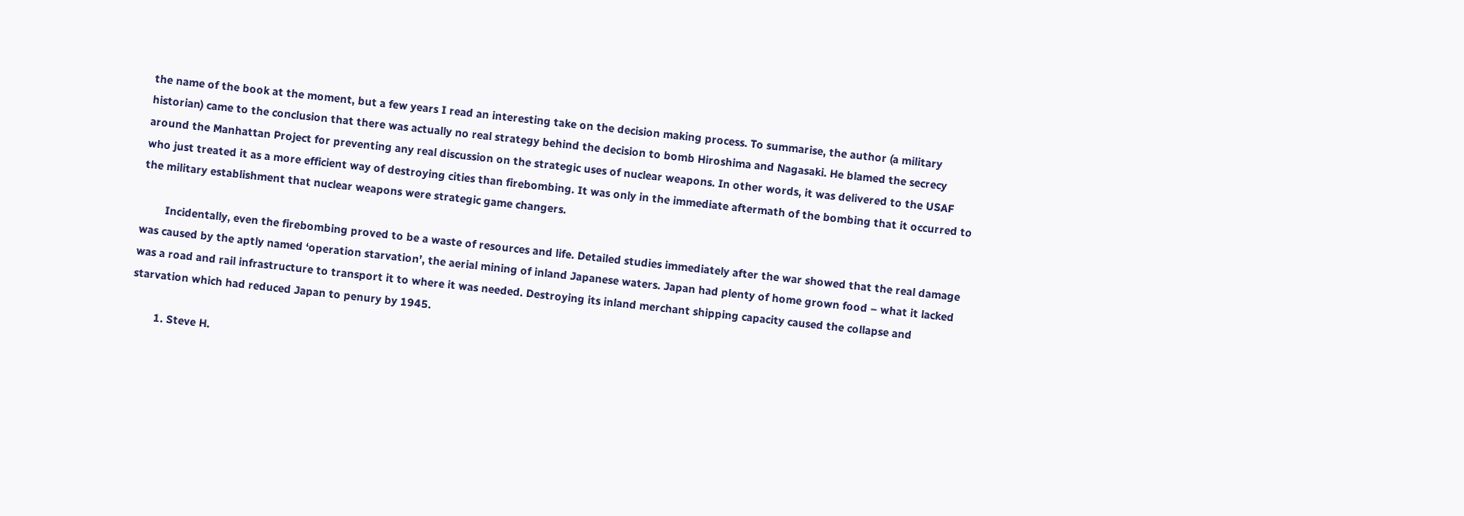the name of the book at the moment, but a few years I read an interesting take on the decision making process. To summarise, the author (a military historian) came to the conclusion that there was actually no real strategy behind the decision to bomb Hiroshima and Nagasaki. He blamed the secrecy around the Manhattan Project for preventing any real discussion on the strategic uses of nuclear weapons. In other words, it was delivered to the USAF who just treated it as a more efficient way of destroying cities than firebombing. It was only in the immediate aftermath of the bombing that it occurred to the military establishment that nuclear weapons were strategic game changers.

        Incidentally, even the firebombing proved to be a waste of resources and life. Detailed studies immediately after the war showed that the real damage was caused by the aptly named ‘operation starvation’, the aerial mining of inland Japanese waters. Japan had plenty of home grown food – what it lacked was a road and rail infrastructure to transport it to where it was needed. Destroying its inland merchant shipping capacity caused the collapse and starvation which had reduced Japan to penury by 1945.

        1. Steve H.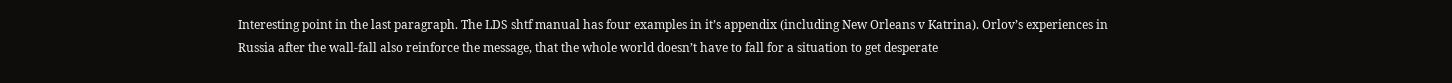Interesting point in the last paragraph. The LDS shtf manual has four examples in it’s appendix (including New Orleans v Katrina). Orlov’s experiences in Russia after the wall-fall also reinforce the message, that the whole world doesn’t have to fall for a situation to get desperate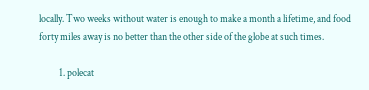locally. Two weeks without water is enough to make a month a lifetime, and food forty miles away is no better than the other side of the globe at such times.

          1. polecat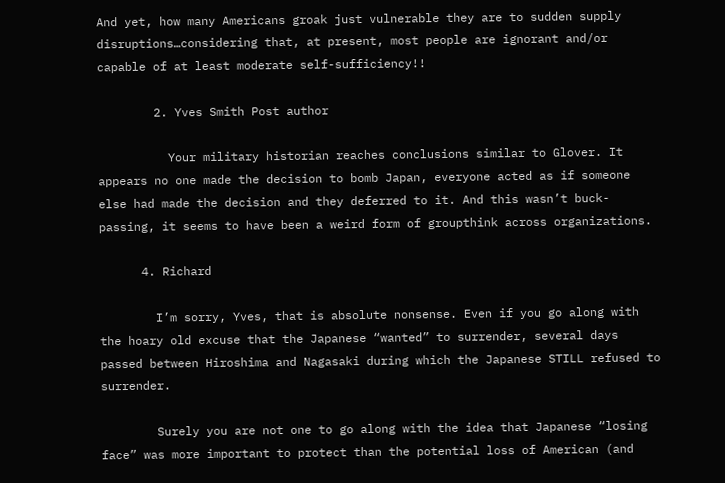And yet, how many Americans groak just vulnerable they are to sudden supply disruptions…considering that, at present, most people are ignorant and/or capable of at least moderate self-sufficiency!!

        2. Yves Smith Post author

          Your military historian reaches conclusions similar to Glover. It appears no one made the decision to bomb Japan, everyone acted as if someone else had made the decision and they deferred to it. And this wasn’t buck-passing, it seems to have been a weird form of groupthink across organizations.

      4. Richard

        I’m sorry, Yves, that is absolute nonsense. Even if you go along with the hoary old excuse that the Japanese “wanted” to surrender, several days passed between Hiroshima and Nagasaki during which the Japanese STILL refused to surrender.

        Surely you are not one to go along with the idea that Japanese “losing face” was more important to protect than the potential loss of American (and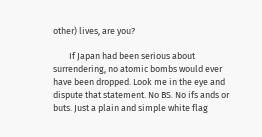other) lives, are you?

        If Japan had been serious about surrendering, no atomic bombs would ever have been dropped. Look me in the eye and dispute that statement. No BS. No ifs ands or buts. Just a plain and simple white flag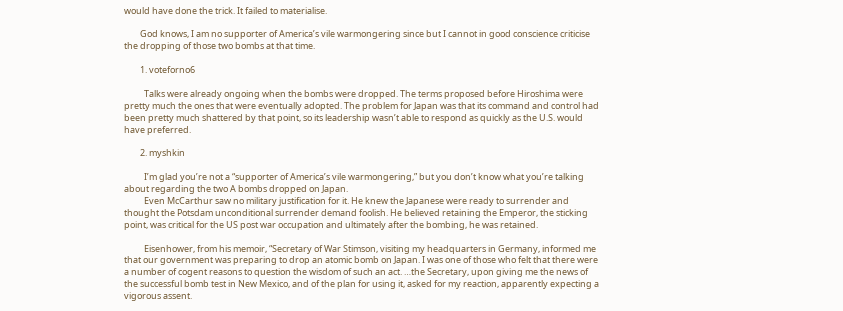would have done the trick. It failed to materialise.

        God knows, I am no supporter of America’s vile warmongering since but I cannot in good conscience criticise the dropping of those two bombs at that time.

        1. voteforno6

          Talks were already ongoing when the bombs were dropped. The terms proposed before Hiroshima were pretty much the ones that were eventually adopted. The problem for Japan was that its command and control had been pretty much shattered by that point, so its leadership wasn’t able to respond as quickly as the U.S. would have preferred.

        2. myshkin

          I’m glad you’re not a “supporter of America’s vile warmongering,” but you don’t know what you’re talking about regarding the two A bombs dropped on Japan.
          Even McCarthur saw no military justification for it. He knew the Japanese were ready to surrender and thought the Potsdam unconditional surrender demand foolish. He believed retaining the Emperor, the sticking point, was critical for the US post war occupation and ultimately after the bombing, he was retained.

          Eisenhower, from his memoir, “Secretary of War Stimson, visiting my headquarters in Germany, informed me that our government was preparing to drop an atomic bomb on Japan. I was one of those who felt that there were a number of cogent reasons to question the wisdom of such an act. …the Secretary, upon giving me the news of the successful bomb test in New Mexico, and of the plan for using it, asked for my reaction, apparently expecting a vigorous assent.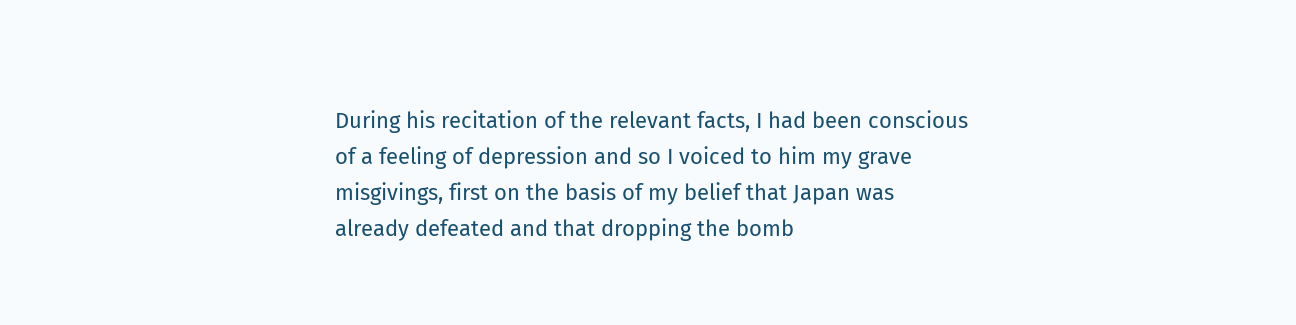During his recitation of the relevant facts, I had been conscious of a feeling of depression and so I voiced to him my grave misgivings, first on the basis of my belief that Japan was already defeated and that dropping the bomb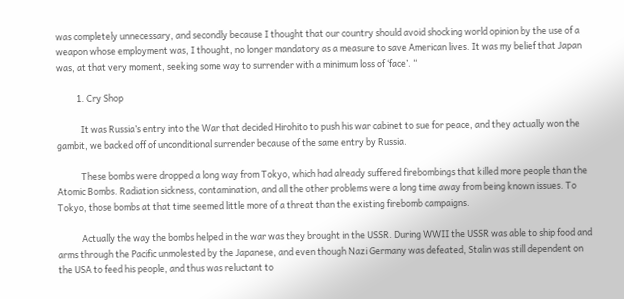was completely unnecessary, and secondly because I thought that our country should avoid shocking world opinion by the use of a weapon whose employment was, I thought, no longer mandatory as a measure to save American lives. It was my belief that Japan was, at that very moment, seeking some way to surrender with a minimum loss of ‘face’. “

          1. Cry Shop

            It was Russia’s entry into the War that decided Hirohito to push his war cabinet to sue for peace, and they actually won the gambit, we backed off of unconditional surrender because of the same entry by Russia.

            These bombs were dropped a long way from Tokyo, which had already suffered firebombings that killed more people than the Atomic Bombs. Radiation sickness, contamination, and all the other problems were a long time away from being known issues. To Tokyo, those bombs at that time seemed little more of a threat than the existing firebomb campaigns.

            Actually the way the bombs helped in the war was they brought in the USSR. During WWII the USSR was able to ship food and arms through the Pacific unmolested by the Japanese, and even though Nazi Germany was defeated, Stalin was still dependent on the USA to feed his people, and thus was reluctant to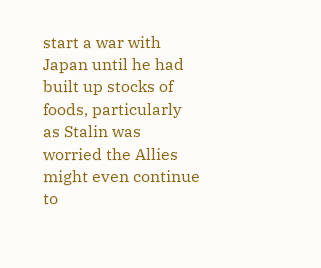start a war with Japan until he had built up stocks of foods, particularly as Stalin was worried the Allies might even continue to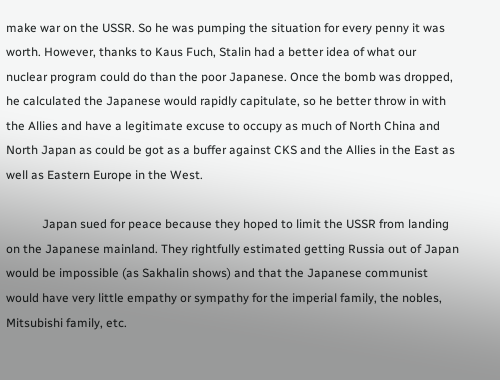make war on the USSR. So he was pumping the situation for every penny it was worth. However, thanks to Kaus Fuch, Stalin had a better idea of what our nuclear program could do than the poor Japanese. Once the bomb was dropped, he calculated the Japanese would rapidly capitulate, so he better throw in with the Allies and have a legitimate excuse to occupy as much of North China and North Japan as could be got as a buffer against CKS and the Allies in the East as well as Eastern Europe in the West.

            Japan sued for peace because they hoped to limit the USSR from landing on the Japanese mainland. They rightfully estimated getting Russia out of Japan would be impossible (as Sakhalin shows) and that the Japanese communist would have very little empathy or sympathy for the imperial family, the nobles, Mitsubishi family, etc.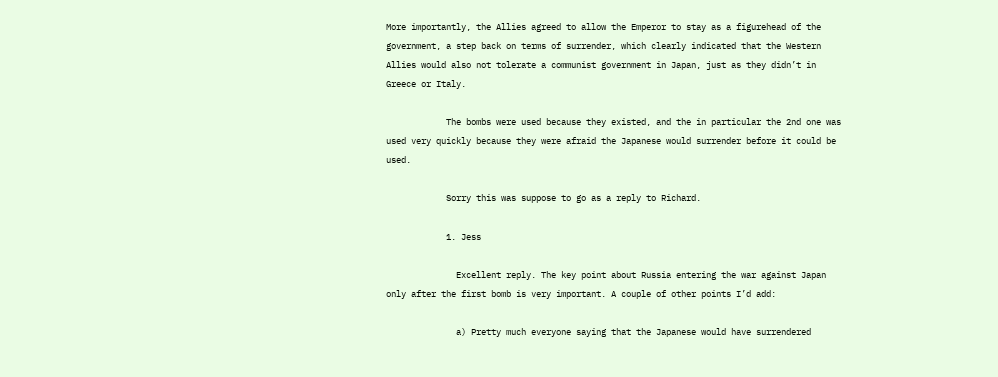More importantly, the Allies agreed to allow the Emperor to stay as a figurehead of the government, a step back on terms of surrender, which clearly indicated that the Western Allies would also not tolerate a communist government in Japan, just as they didn’t in Greece or Italy.

            The bombs were used because they existed, and the in particular the 2nd one was used very quickly because they were afraid the Japanese would surrender before it could be used.

            Sorry this was suppose to go as a reply to Richard.

            1. Jess

              Excellent reply. The key point about Russia entering the war against Japan only after the first bomb is very important. A couple of other points I’d add:

              a) Pretty much everyone saying that the Japanese would have surrendered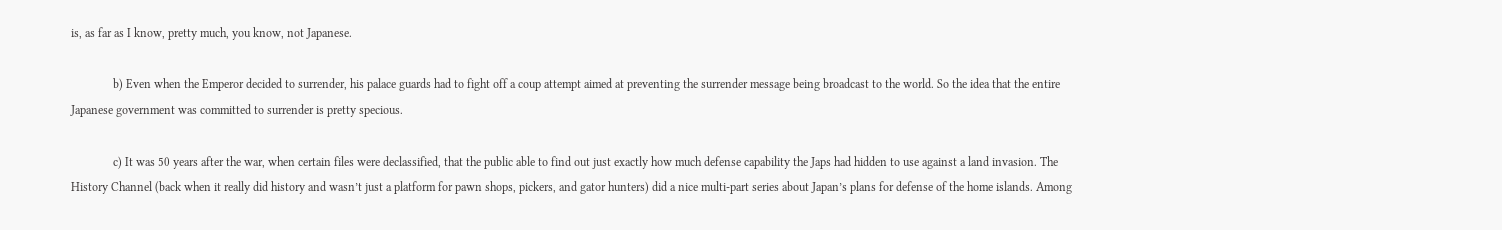is, as far as I know, pretty much, you know, not Japanese.

              b) Even when the Emperor decided to surrender, his palace guards had to fight off a coup attempt aimed at preventing the surrender message being broadcast to the world. So the idea that the entire Japanese government was committed to surrender is pretty specious.

              c) It was 50 years after the war, when certain files were declassified, that the public able to find out just exactly how much defense capability the Japs had hidden to use against a land invasion. The History Channel (back when it really did history and wasn’t just a platform for pawn shops, pickers, and gator hunters) did a nice multi-part series about Japan’s plans for defense of the home islands. Among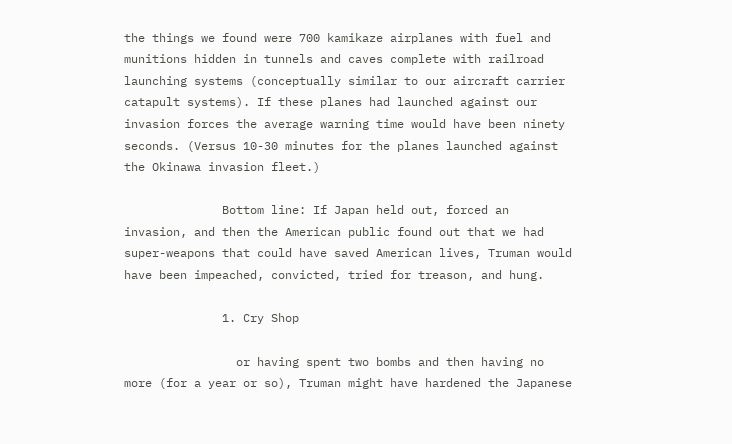the things we found were 700 kamikaze airplanes with fuel and munitions hidden in tunnels and caves complete with railroad launching systems (conceptually similar to our aircraft carrier catapult systems). If these planes had launched against our invasion forces the average warning time would have been ninety seconds. (Versus 10-30 minutes for the planes launched against the Okinawa invasion fleet.)

              Bottom line: If Japan held out, forced an invasion, and then the American public found out that we had super-weapons that could have saved American lives, Truman would have been impeached, convicted, tried for treason, and hung.

              1. Cry Shop

                or having spent two bombs and then having no more (for a year or so), Truman might have hardened the Japanese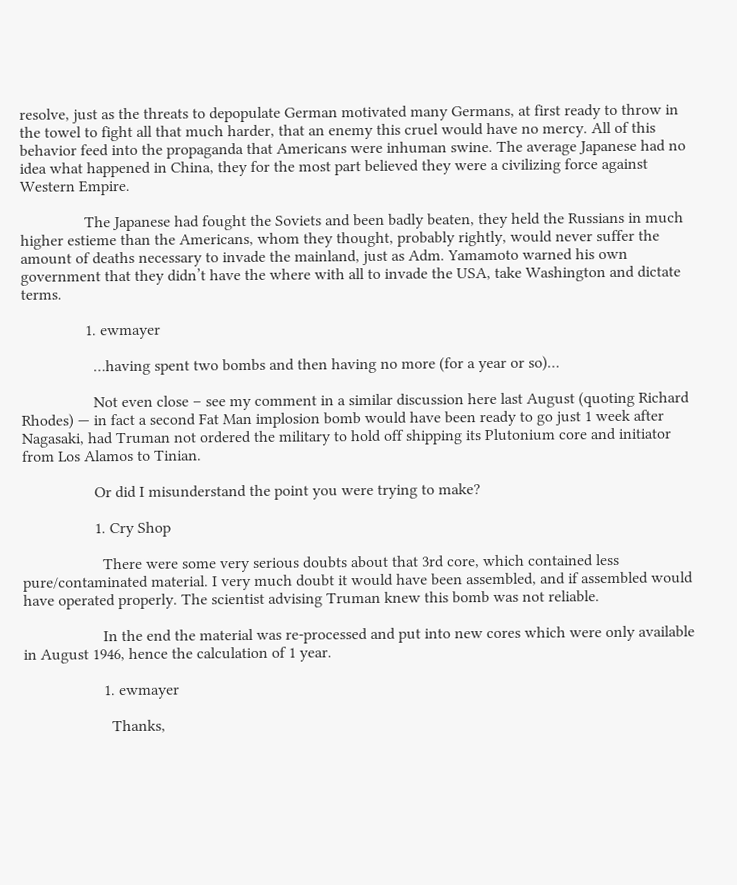resolve, just as the threats to depopulate German motivated many Germans, at first ready to throw in the towel to fight all that much harder, that an enemy this cruel would have no mercy. All of this behavior feed into the propaganda that Americans were inhuman swine. The average Japanese had no idea what happened in China, they for the most part believed they were a civilizing force against Western Empire.

                The Japanese had fought the Soviets and been badly beaten, they held the Russians in much higher estieme than the Americans, whom they thought, probably rightly, would never suffer the amount of deaths necessary to invade the mainland, just as Adm. Yamamoto warned his own government that they didn’t have the where with all to invade the USA, take Washington and dictate terms.

                1. ewmayer

                  …having spent two bombs and then having no more (for a year or so)…

                  Not even close – see my comment in a similar discussion here last August (quoting Richard Rhodes) — in fact a second Fat Man implosion bomb would have been ready to go just 1 week after Nagasaki, had Truman not ordered the military to hold off shipping its Plutonium core and initiator from Los Alamos to Tinian.

                  Or did I misunderstand the point you were trying to make?

                  1. Cry Shop

                    There were some very serious doubts about that 3rd core, which contained less pure/contaminated material. I very much doubt it would have been assembled, and if assembled would have operated properly. The scientist advising Truman knew this bomb was not reliable.

                    In the end the material was re-processed and put into new cores which were only available in August 1946, hence the calculation of 1 year.

                    1. ewmayer

                      Thanks,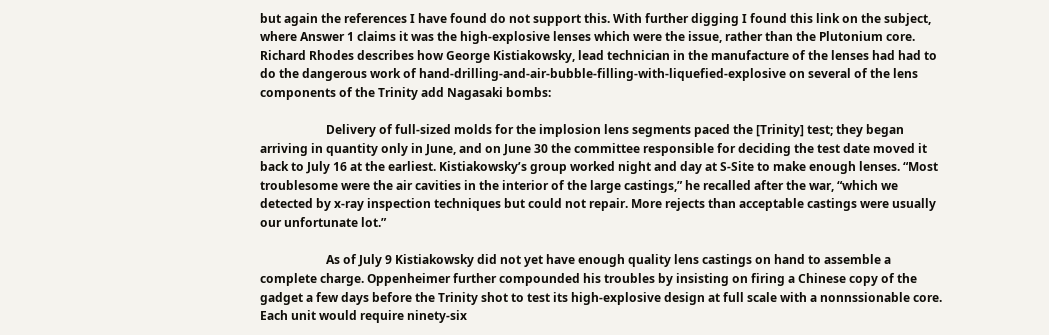but again the references I have found do not support this. With further digging I found this link on the subject, where Answer 1 claims it was the high-explosive lenses which were the issue, rather than the Plutonium core. Richard Rhodes describes how George Kistiakowsky, lead technician in the manufacture of the lenses had had to do the dangerous work of hand-drilling-and-air-bubble-filling-with-liquefied-explosive on several of the lens components of the Trinity add Nagasaki bombs:

                      Delivery of full-sized molds for the implosion lens segments paced the [Trinity] test; they began arriving in quantity only in June, and on June 30 the committee responsible for deciding the test date moved it back to July 16 at the earliest. Kistiakowsky’s group worked night and day at S-Site to make enough lenses. “Most troublesome were the air cavities in the interior of the large castings,” he recalled after the war, “which we detected by x-ray inspection techniques but could not repair. More rejects than acceptable castings were usually our unfortunate lot.”

                      As of July 9 Kistiakowsky did not yet have enough quality lens castings on hand to assemble a complete charge. Oppenheimer further compounded his troubles by insisting on firing a Chinese copy of the gadget a few days before the Trinity shot to test its high-explosive design at full scale with a nonnssionable core. Each unit would require ninety-six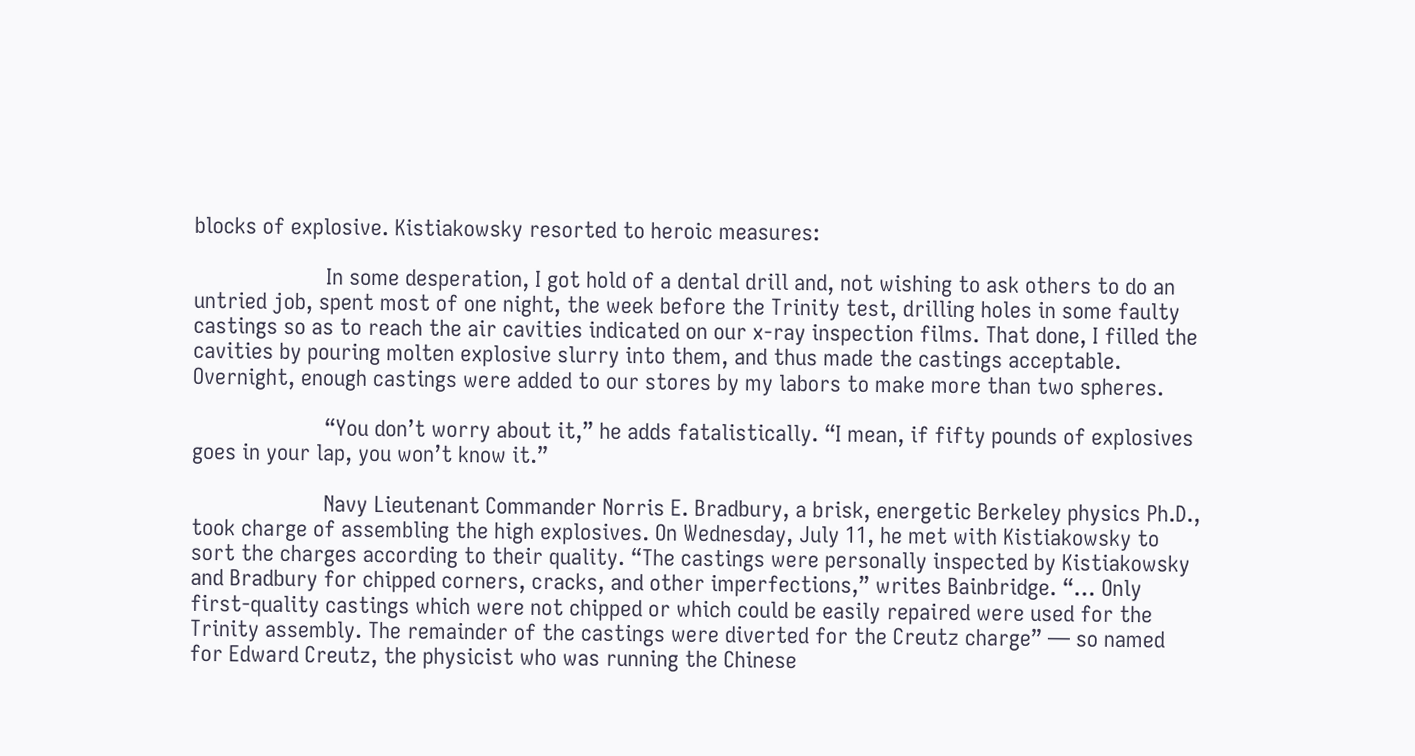blocks of explosive. Kistiakowsky resorted to heroic measures:

                      In some desperation, I got hold of a dental drill and, not wishing to ask others to do an untried job, spent most of one night, the week before the Trinity test, drilling holes in some faulty castings so as to reach the air cavities indicated on our x-ray inspection films. That done, I filled the cavities by pouring molten explosive slurry into them, and thus made the castings acceptable. Overnight, enough castings were added to our stores by my labors to make more than two spheres.

                      “You don’t worry about it,” he adds fatalistically. “I mean, if fifty pounds of explosives goes in your lap, you won’t know it.”

                      Navy Lieutenant Commander Norris E. Bradbury, a brisk, energetic Berkeley physics Ph.D., took charge of assembling the high explosives. On Wednesday, July 11, he met with Kistiakowsky to sort the charges according to their quality. “The castings were personally inspected by Kistiakowsky and Bradbury for chipped corners, cracks, and other imperfections,” writes Bainbridge. “… Only first-quality castings which were not chipped or which could be easily repaired were used for the Trinity assembly. The remainder of the castings were diverted for the Creutz charge” — so named for Edward Creutz, the physicist who was running the Chinese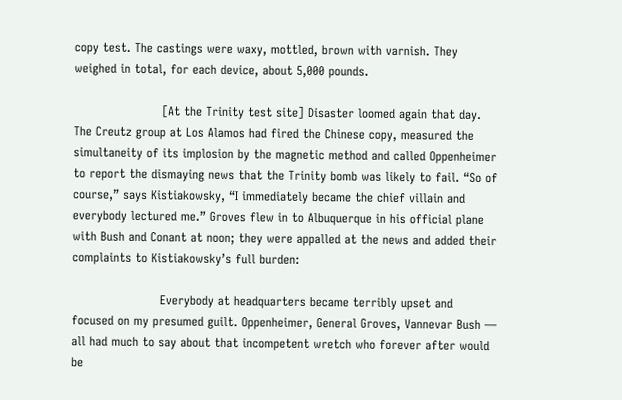copy test. The castings were waxy, mottled, brown with varnish. They weighed in total, for each device, about 5,000 pounds.

                      [At the Trinity test site] Disaster loomed again that day. The Creutz group at Los Alamos had fired the Chinese copy, measured the simultaneity of its implosion by the magnetic method and called Oppenheimer to report the dismaying news that the Trinity bomb was likely to fail. “So of course,” says Kistiakowsky, “I immediately became the chief villain and everybody lectured me.” Groves flew in to Albuquerque in his official plane with Bush and Conant at noon; they were appalled at the news and added their complaints to Kistiakowsky’s full burden:

                      Everybody at headquarters became terribly upset and focused on my presumed guilt. Oppenheimer, General Groves, Vannevar Bush — all had much to say about that incompetent wretch who forever after would be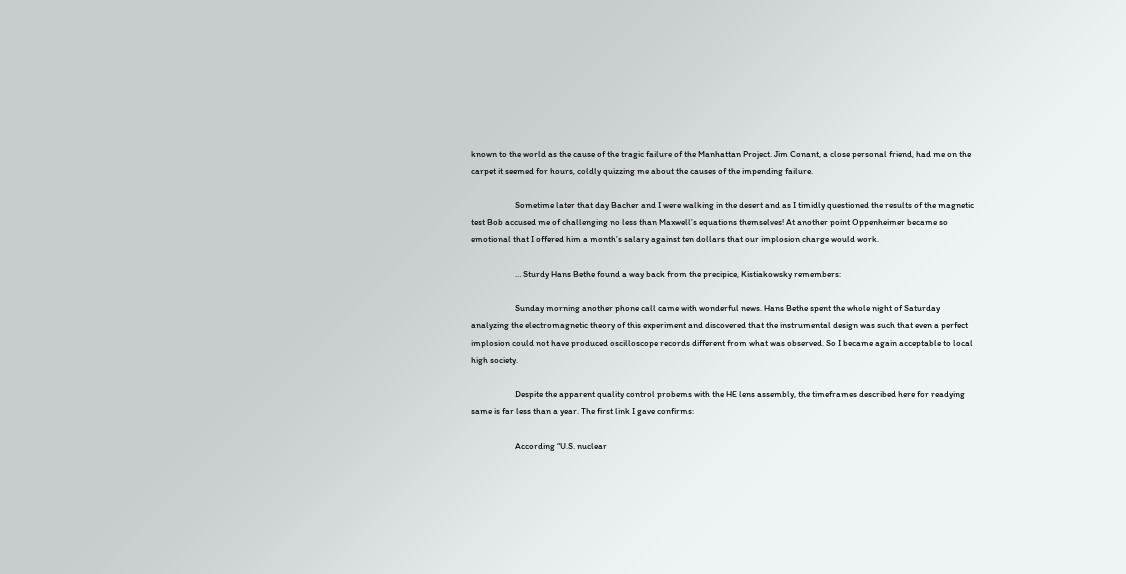known to the world as the cause of the tragic failure of the Manhattan Project. Jim Conant, a close personal friend, had me on the carpet it seemed for hours, coldly quizzing me about the causes of the impending failure.

                      Sometime later that day Bacher and I were walking in the desert and as I timidly questioned the results of the magnetic test Bob accused me of challenging no less than Maxwell’s equations themselves! At another point Oppenheimer became so emotional that I offered him a month’s salary against ten dollars that our implosion charge would work.

                      … Sturdy Hans Bethe found a way back from the precipice, Kistiakowsky remembers:

                      Sunday morning another phone call came with wonderful news. Hans Bethe spent the whole night of Saturday analyzing the electromagnetic theory of this experiment and discovered that the instrumental design was such that even a perfect implosion could not have produced oscilloscope records different from what was observed. So I became again acceptable to local high society.

                      Despite the apparent quality control probems with the HE lens assembly, the timeframes described here for readying same is far less than a year. The first link I gave confirms:

                      According “U.S. nuclear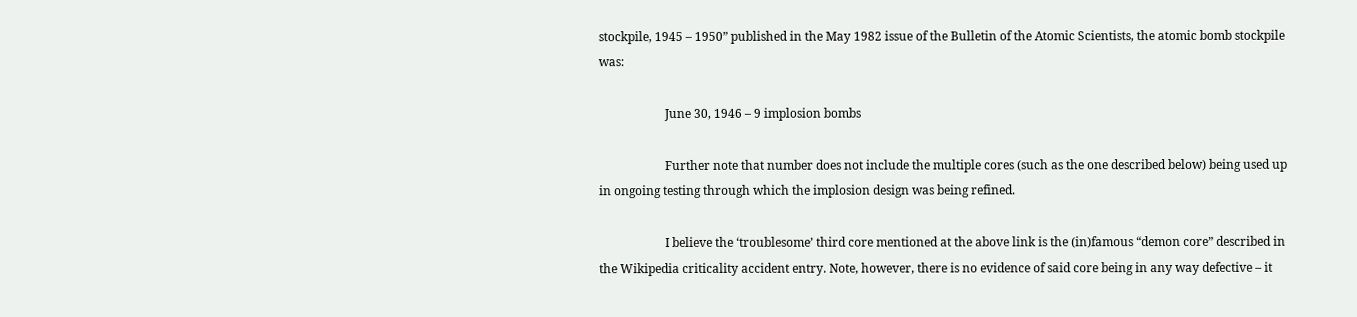stockpile, 1945 – 1950” published in the May 1982 issue of the Bulletin of the Atomic Scientists, the atomic bomb stockpile was:

                      June 30, 1946 – 9 implosion bombs

                      Further note that number does not include the multiple cores (such as the one described below) being used up in ongoing testing through which the implosion design was being refined.

                      I believe the ‘troublesome’ third core mentioned at the above link is the (in)famous “demon core” described in the Wikipedia criticality accident entry. Note, however, there is no evidence of said core being in any way defective – it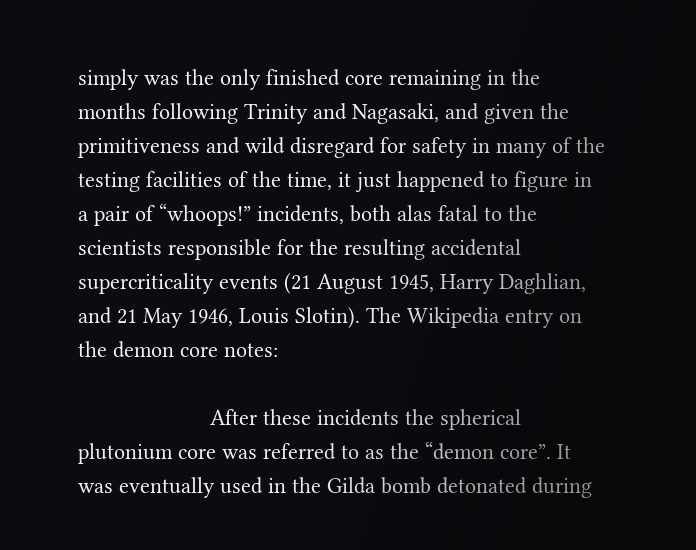simply was the only finished core remaining in the months following Trinity and Nagasaki, and given the primitiveness and wild disregard for safety in many of the testing facilities of the time, it just happened to figure in a pair of “whoops!” incidents, both alas fatal to the scientists responsible for the resulting accidental supercriticality events (21 August 1945, Harry Daghlian, and 21 May 1946, Louis Slotin). The Wikipedia entry on the demon core notes:

                      After these incidents the spherical plutonium core was referred to as the “demon core”. It was eventually used in the Gilda bomb detonated during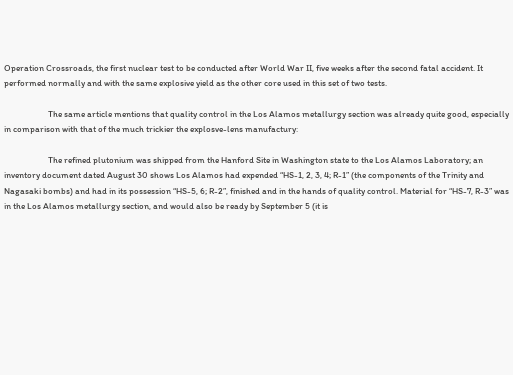Operation Crossroads, the first nuclear test to be conducted after World War II, five weeks after the second fatal accident. It performed normally and with the same explosive yield as the other core used in this set of two tests.

                      The same article mentions that quality control in the Los Alamos metallurgy section was already quite good, especially in comparison with that of the much trickier the explosve-lens manufactury:

                      The refined plutonium was shipped from the Hanford Site in Washington state to the Los Alamos Laboratory; an inventory document dated August 30 shows Los Alamos had expended “HS-1, 2, 3, 4; R-1” (the components of the Trinity and Nagasaki bombs) and had in its possession “HS-5, 6; R-2”, finished and in the hands of quality control. Material for “HS-7, R-3” was in the Los Alamos metallurgy section, and would also be ready by September 5 (it is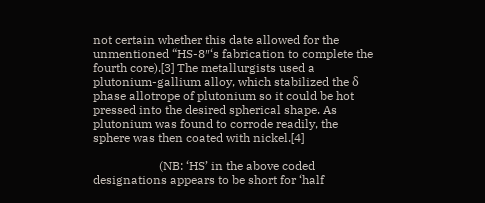not certain whether this date allowed for the unmentioned “HS-8″‘s fabrication to complete the fourth core).[3] The metallurgists used a plutonium-gallium alloy, which stabilized the δ phase allotrope of plutonium so it could be hot pressed into the desired spherical shape. As plutonium was found to corrode readily, the sphere was then coated with nickel.[4]

                      (NB: ‘HS’ in the above coded designations appears to be short for ‘half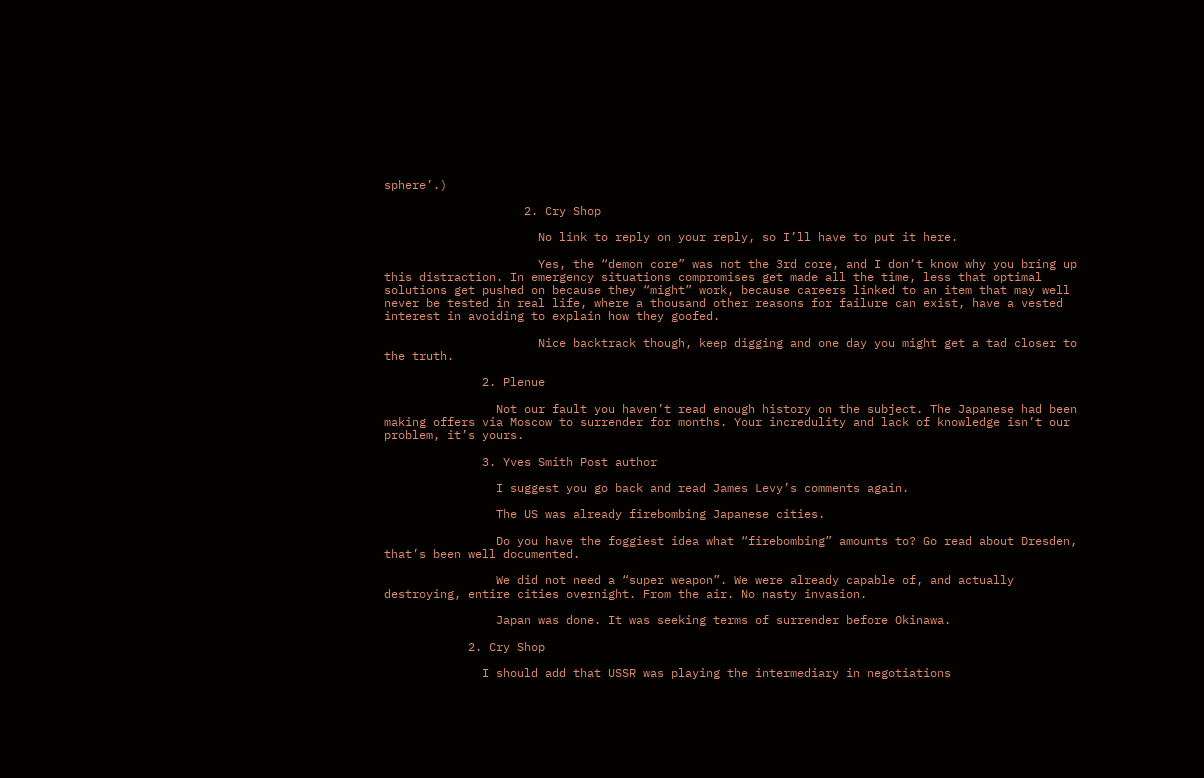sphere’.)

                    2. Cry Shop

                      No link to reply on your reply, so I’ll have to put it here.

                      Yes, the “demon core” was not the 3rd core, and I don’t know why you bring up this distraction. In emergency situations compromises get made all the time, less that optimal solutions get pushed on because they “might” work, because careers linked to an item that may well never be tested in real life, where a thousand other reasons for failure can exist, have a vested interest in avoiding to explain how they goofed.

                      Nice backtrack though, keep digging and one day you might get a tad closer to the truth.

              2. Plenue

                Not our fault you haven’t read enough history on the subject. The Japanese had been making offers via Moscow to surrender for months. Your incredulity and lack of knowledge isn’t our problem, it’s yours.

              3. Yves Smith Post author

                I suggest you go back and read James Levy’s comments again.

                The US was already firebombing Japanese cities.

                Do you have the foggiest idea what “firebombing” amounts to? Go read about Dresden, that’s been well documented.

                We did not need a “super weapon”. We were already capable of, and actually destroying, entire cities overnight. From the air. No nasty invasion.

                Japan was done. It was seeking terms of surrender before Okinawa.

            2. Cry Shop

              I should add that USSR was playing the intermediary in negotiations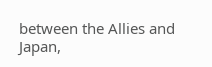between the Allies and Japan,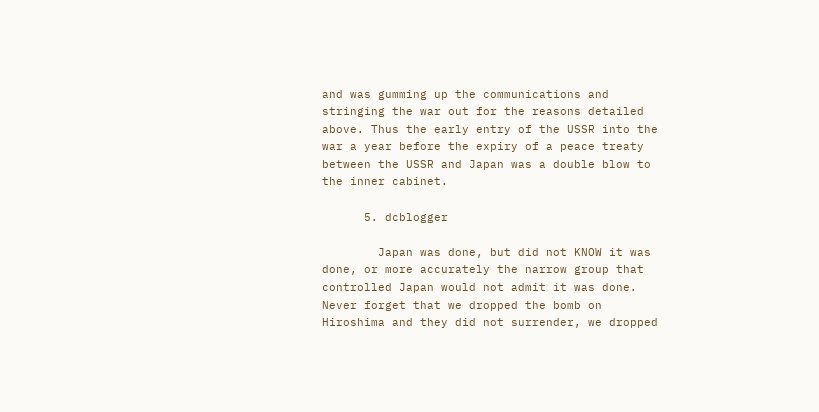and was gumming up the communications and stringing the war out for the reasons detailed above. Thus the early entry of the USSR into the war a year before the expiry of a peace treaty between the USSR and Japan was a double blow to the inner cabinet.

      5. dcblogger

        Japan was done, but did not KNOW it was done, or more accurately the narrow group that controlled Japan would not admit it was done. Never forget that we dropped the bomb on Hiroshima and they did not surrender, we dropped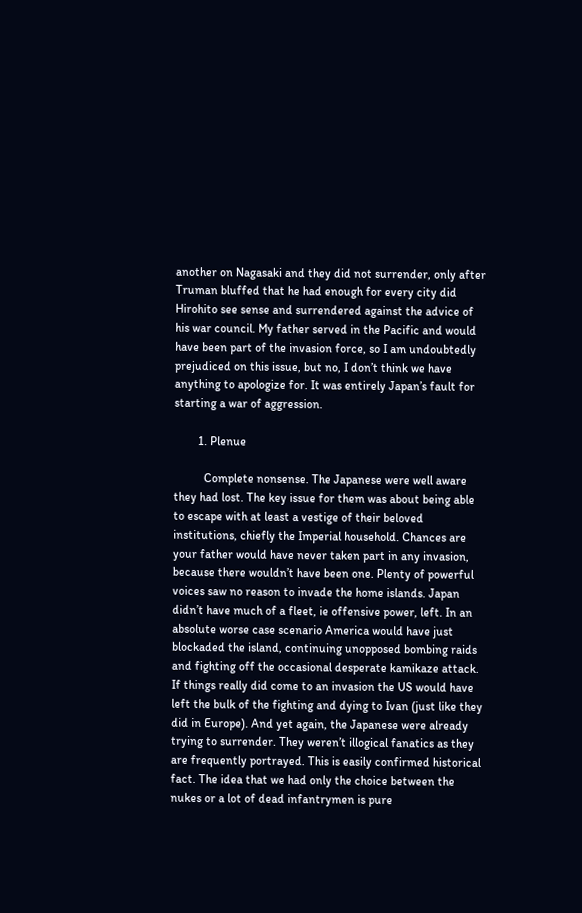another on Nagasaki and they did not surrender, only after Truman bluffed that he had enough for every city did Hirohito see sense and surrendered against the advice of his war council. My father served in the Pacific and would have been part of the invasion force, so I am undoubtedly prejudiced on this issue, but no, I don’t think we have anything to apologize for. It was entirely Japan’s fault for starting a war of aggression.

        1. Plenue

          Complete nonsense. The Japanese were well aware they had lost. The key issue for them was about being able to escape with at least a vestige of their beloved institutions, chiefly the Imperial household. Chances are your father would have never taken part in any invasion, because there wouldn’t have been one. Plenty of powerful voices saw no reason to invade the home islands. Japan didn’t have much of a fleet, ie offensive power, left. In an absolute worse case scenario America would have just blockaded the island, continuing unopposed bombing raids and fighting off the occasional desperate kamikaze attack. If things really did come to an invasion the US would have left the bulk of the fighting and dying to Ivan (just like they did in Europe). And yet again, the Japanese were already trying to surrender. They weren’t illogical fanatics as they are frequently portrayed. This is easily confirmed historical fact. The idea that we had only the choice between the nukes or a lot of dead infantrymen is pure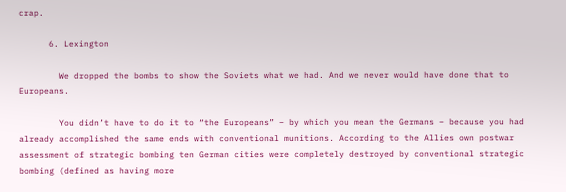crap.

      6. Lexington

        We dropped the bombs to show the Soviets what we had. And we never would have done that to Europeans.

        You didn’t have to do it to “the Europeans” – by which you mean the Germans – because you had already accomplished the same ends with conventional munitions. According to the Allies own postwar assessment of strategic bombing ten German cities were completely destroyed by conventional strategic bombing (defined as having more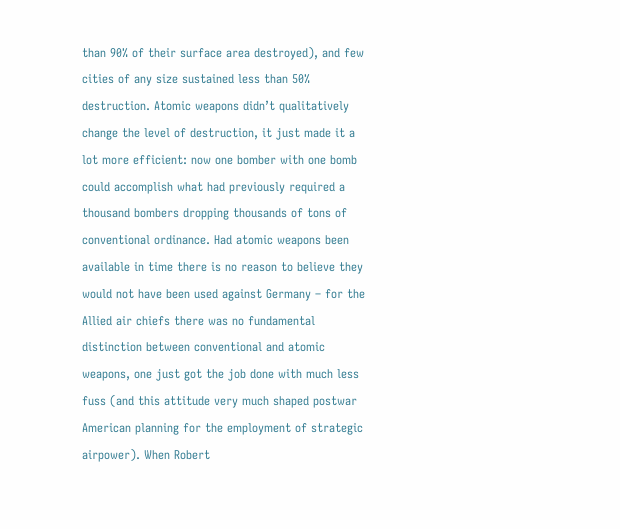than 90% of their surface area destroyed), and few cities of any size sustained less than 50% destruction. Atomic weapons didn’t qualitatively change the level of destruction, it just made it a lot more efficient: now one bomber with one bomb could accomplish what had previously required a thousand bombers dropping thousands of tons of conventional ordinance. Had atomic weapons been available in time there is no reason to believe they would not have been used against Germany – for the Allied air chiefs there was no fundamental distinction between conventional and atomic weapons, one just got the job done with much less fuss (and this attitude very much shaped postwar American planning for the employment of strategic airpower). When Robert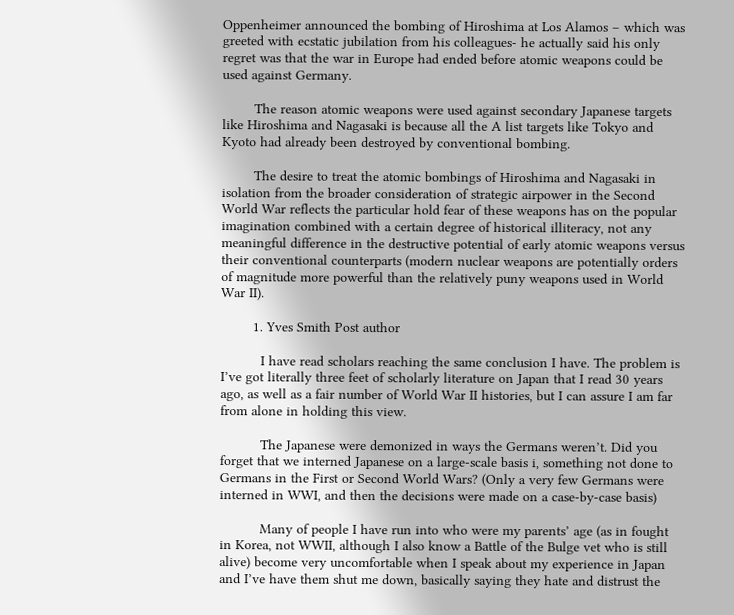Oppenheimer announced the bombing of Hiroshima at Los Alamos – which was greeted with ecstatic jubilation from his colleagues- he actually said his only regret was that the war in Europe had ended before atomic weapons could be used against Germany.

        The reason atomic weapons were used against secondary Japanese targets like Hiroshima and Nagasaki is because all the A list targets like Tokyo and Kyoto had already been destroyed by conventional bombing.

        The desire to treat the atomic bombings of Hiroshima and Nagasaki in isolation from the broader consideration of strategic airpower in the Second World War reflects the particular hold fear of these weapons has on the popular imagination combined with a certain degree of historical illiteracy, not any meaningful difference in the destructive potential of early atomic weapons versus their conventional counterparts (modern nuclear weapons are potentially orders of magnitude more powerful than the relatively puny weapons used in World War II).

        1. Yves Smith Post author

          I have read scholars reaching the same conclusion I have. The problem is I’ve got literally three feet of scholarly literature on Japan that I read 30 years ago, as well as a fair number of World War II histories, but I can assure I am far from alone in holding this view.

          The Japanese were demonized in ways the Germans weren’t. Did you forget that we interned Japanese on a large-scale basis i, something not done to Germans in the First or Second World Wars? (Only a very few Germans were interned in WWI, and then the decisions were made on a case-by-case basis)

          Many of people I have run into who were my parents’ age (as in fought in Korea, not WWII, although I also know a Battle of the Bulge vet who is still alive) become very uncomfortable when I speak about my experience in Japan and I’ve have them shut me down, basically saying they hate and distrust the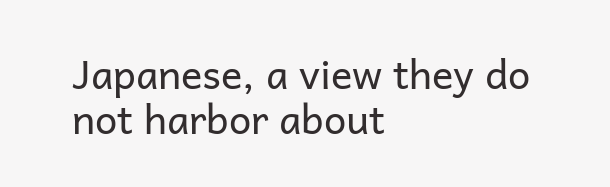Japanese, a view they do not harbor about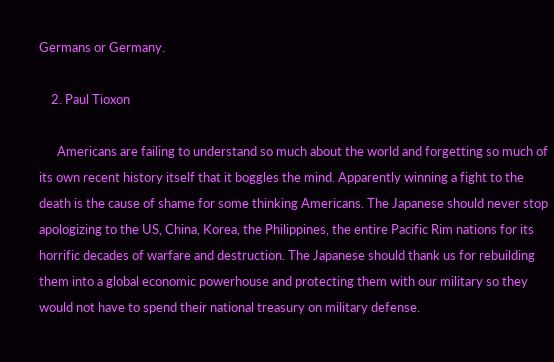Germans or Germany.

    2. Paul Tioxon

      Americans are failing to understand so much about the world and forgetting so much of its own recent history itself that it boggles the mind. Apparently winning a fight to the death is the cause of shame for some thinking Americans. The Japanese should never stop apologizing to the US, China, Korea, the Philippines, the entire Pacific Rim nations for its horrific decades of warfare and destruction. The Japanese should thank us for rebuilding them into a global economic powerhouse and protecting them with our military so they would not have to spend their national treasury on military defense.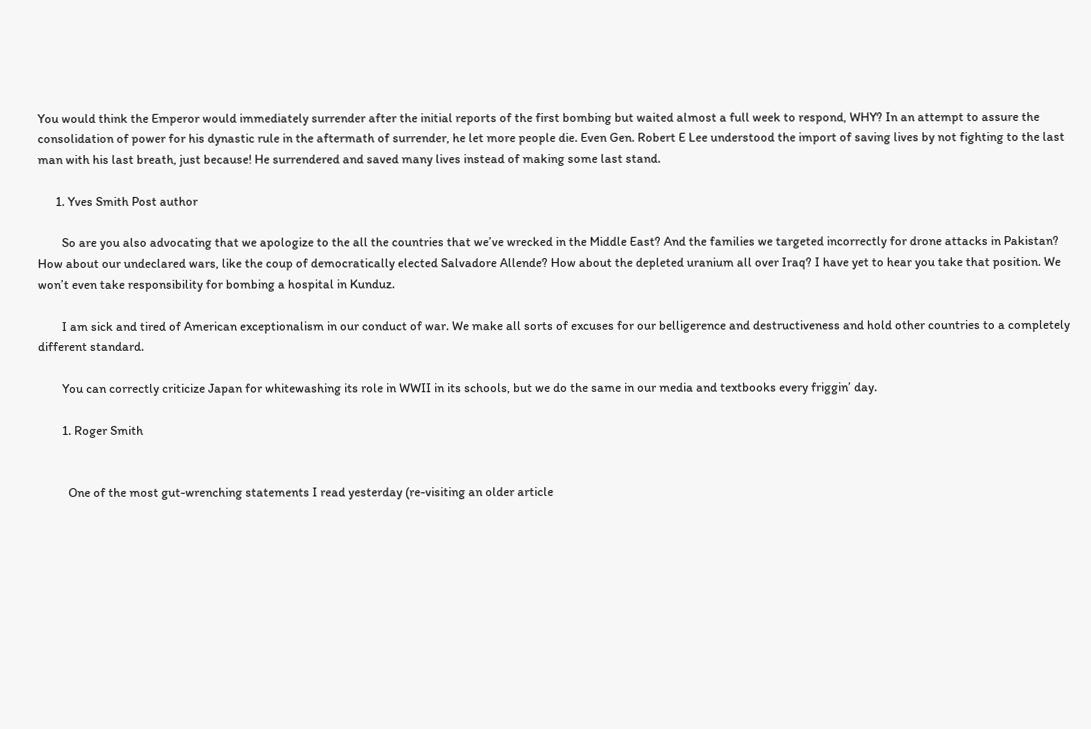You would think the Emperor would immediately surrender after the initial reports of the first bombing but waited almost a full week to respond, WHY? In an attempt to assure the consolidation of power for his dynastic rule in the aftermath of surrender, he let more people die. Even Gen. Robert E Lee understood the import of saving lives by not fighting to the last man with his last breath, just because! He surrendered and saved many lives instead of making some last stand.

      1. Yves Smith Post author

        So are you also advocating that we apologize to the all the countries that we’ve wrecked in the Middle East? And the families we targeted incorrectly for drone attacks in Pakistan? How about our undeclared wars, like the coup of democratically elected Salvadore Allende? How about the depleted uranium all over Iraq? I have yet to hear you take that position. We won’t even take responsibility for bombing a hospital in Kunduz.

        I am sick and tired of American exceptionalism in our conduct of war. We make all sorts of excuses for our belligerence and destructiveness and hold other countries to a completely different standard.

        You can correctly criticize Japan for whitewashing its role in WWII in its schools, but we do the same in our media and textbooks every friggin’ day.

        1. Roger Smith


          One of the most gut-wrenching statements I read yesterday (re-visiting an older article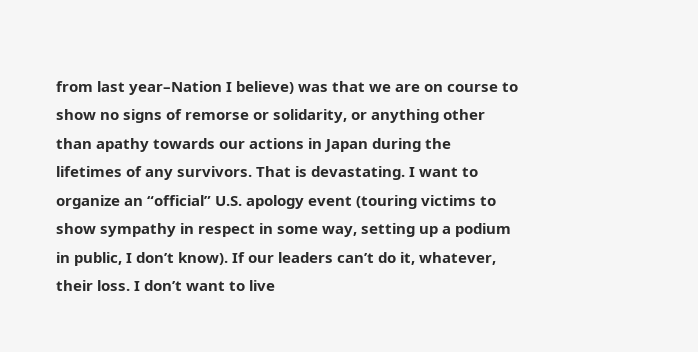from last year–Nation I believe) was that we are on course to show no signs of remorse or solidarity, or anything other than apathy towards our actions in Japan during the lifetimes of any survivors. That is devastating. I want to organize an “official” U.S. apology event (touring victims to show sympathy in respect in some way, setting up a podium in public, I don’t know). If our leaders can’t do it, whatever, their loss. I don’t want to live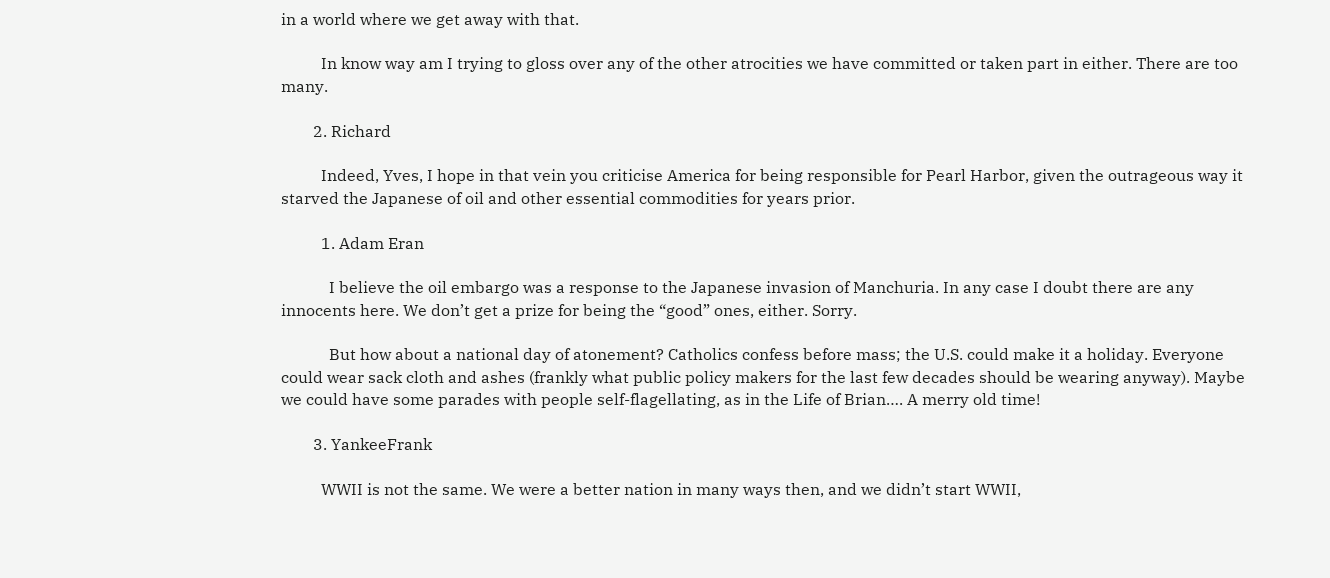in a world where we get away with that.

          In know way am I trying to gloss over any of the other atrocities we have committed or taken part in either. There are too many.

        2. Richard

          Indeed, Yves, I hope in that vein you criticise America for being responsible for Pearl Harbor, given the outrageous way it starved the Japanese of oil and other essential commodities for years prior.

          1. Adam Eran

            I believe the oil embargo was a response to the Japanese invasion of Manchuria. In any case I doubt there are any innocents here. We don’t get a prize for being the “good” ones, either. Sorry.

            But how about a national day of atonement? Catholics confess before mass; the U.S. could make it a holiday. Everyone could wear sack cloth and ashes (frankly what public policy makers for the last few decades should be wearing anyway). Maybe we could have some parades with people self-flagellating, as in the Life of Brian…. A merry old time!

        3. YankeeFrank

          WWII is not the same. We were a better nation in many ways then, and we didn’t start WWII,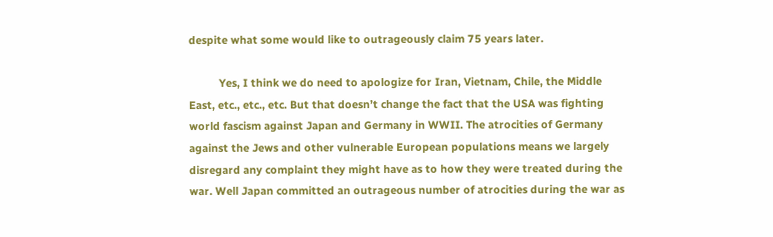despite what some would like to outrageously claim 75 years later.

          Yes, I think we do need to apologize for Iran, Vietnam, Chile, the Middle East, etc., etc., etc. But that doesn’t change the fact that the USA was fighting world fascism against Japan and Germany in WWII. The atrocities of Germany against the Jews and other vulnerable European populations means we largely disregard any complaint they might have as to how they were treated during the war. Well Japan committed an outrageous number of atrocities during the war as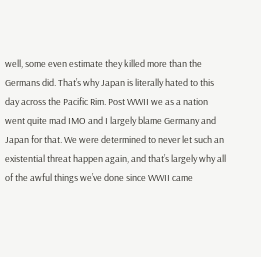well, some even estimate they killed more than the Germans did. That’s why Japan is literally hated to this day across the Pacific Rim. Post WWII we as a nation went quite mad IMO and I largely blame Germany and Japan for that. We were determined to never let such an existential threat happen again, and that’s largely why all of the awful things we’ve done since WWII came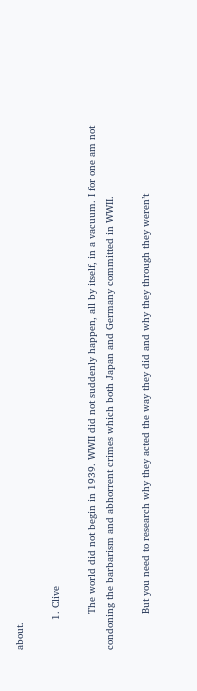about.

          1. Clive

            The world did not begin in 1939. WWII did not suddenly happen, all by itself, in a vacuum. I for one am not condoning the barbarism and abhorrent crimes which both Japan and Germany committed in WWII.

            But you need to research why they acted the way they did and why they through they weren’t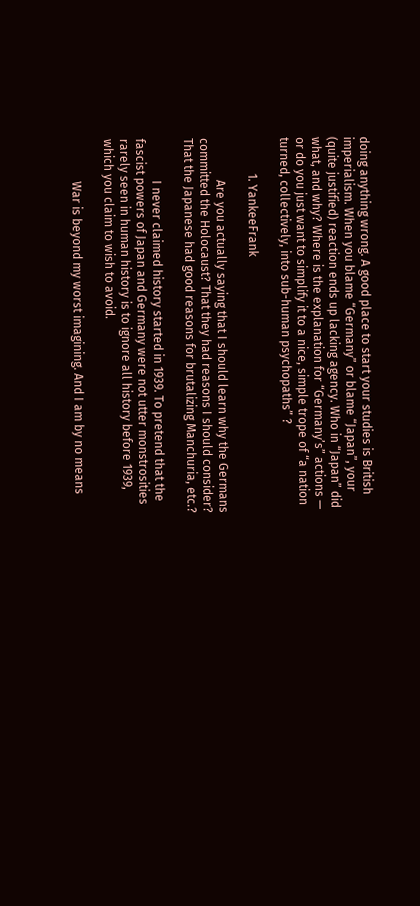doing anything wrong. A good place to start your studies is British imperialism. When you blame “Germany” or blame “Japan”, your (quite justified) reaction ends up lacking agency. Who in “Japan” did what, and why? Where is the explanation for “Germany’s” actions — or do you just want to simplify it to a nice, simple trope of “a nation turned, collectively, into sub-human psychopaths” ?

            1. YankeeFrank

              Are you actually saying that I should learn why the Germans committed the Holocaust? That they had reasons I should consider? That the Japanese had good reasons for brutalizing Manchuria, etc.?

              I never claimed history started in 1939. To pretend that the fascist powers of Japan and Germany were not utter monstrosities rarely seen in human history is to ignore all history before 1939, which you claim to wish to avoid.

              War is beyond my worst imagining. And I am by no means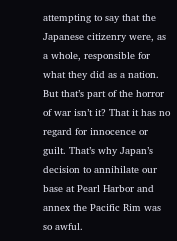attempting to say that the Japanese citizenry were, as a whole, responsible for what they did as a nation. But that’s part of the horror of war isn’t it? That it has no regard for innocence or guilt. That’s why Japan’s decision to annihilate our base at Pearl Harbor and annex the Pacific Rim was so awful.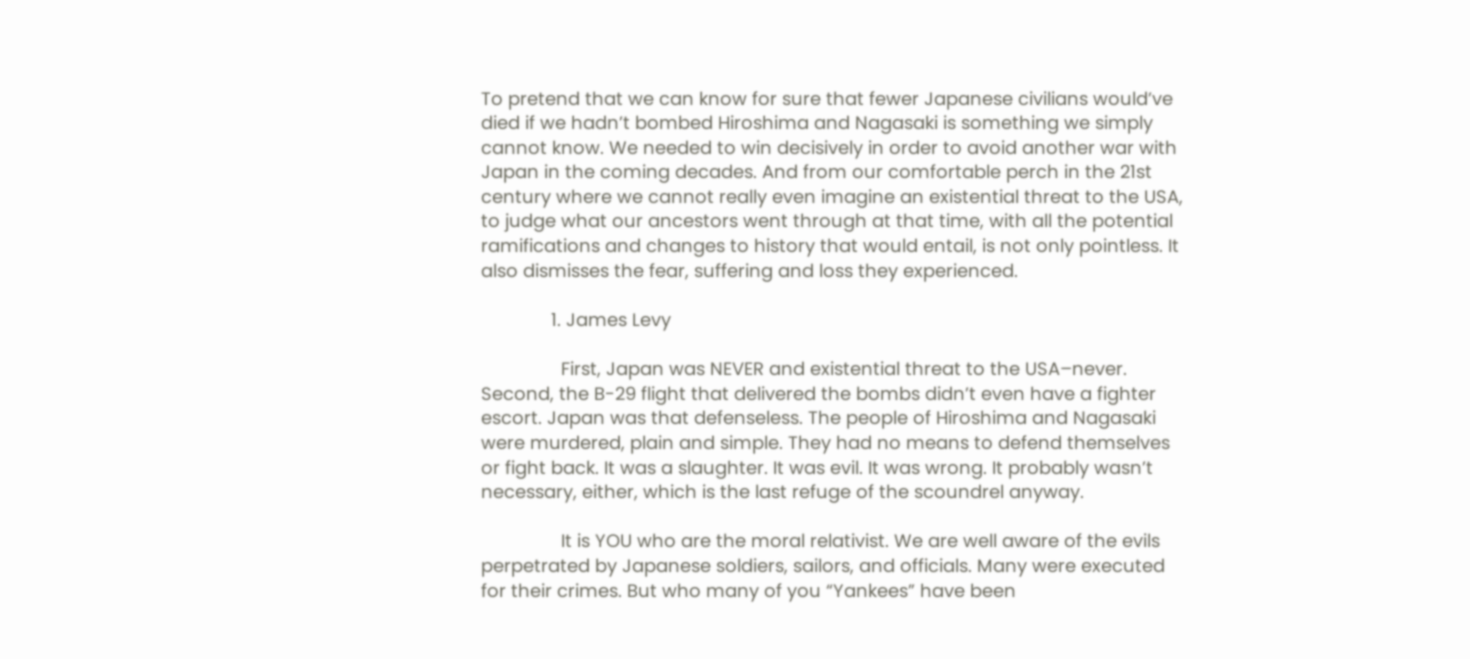To pretend that we can know for sure that fewer Japanese civilians would’ve died if we hadn’t bombed Hiroshima and Nagasaki is something we simply cannot know. We needed to win decisively in order to avoid another war with Japan in the coming decades. And from our comfortable perch in the 21st century where we cannot really even imagine an existential threat to the USA, to judge what our ancestors went through at that time, with all the potential ramifications and changes to history that would entail, is not only pointless. It also dismisses the fear, suffering and loss they experienced.

              1. James Levy

                First, Japan was NEVER and existential threat to the USA–never. Second, the B-29 flight that delivered the bombs didn’t even have a fighter escort. Japan was that defenseless. The people of Hiroshima and Nagasaki were murdered, plain and simple. They had no means to defend themselves or fight back. It was a slaughter. It was evil. It was wrong. It probably wasn’t necessary, either, which is the last refuge of the scoundrel anyway.

                It is YOU who are the moral relativist. We are well aware of the evils perpetrated by Japanese soldiers, sailors, and officials. Many were executed for their crimes. But who many of you “Yankees” have been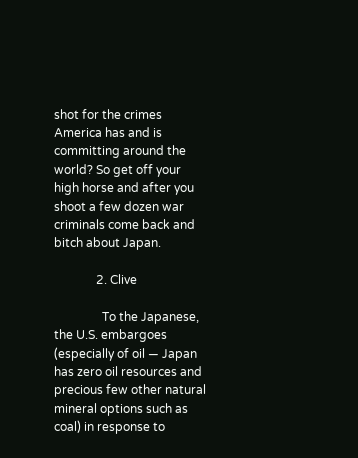shot for the crimes America has and is committing around the world? So get off your high horse and after you shoot a few dozen war criminals come back and bitch about Japan.

              2. Clive

                To the Japanese, the U.S. embargoes (especially of oil — Japan has zero oil resources and precious few other natural mineral options such as coal) in response to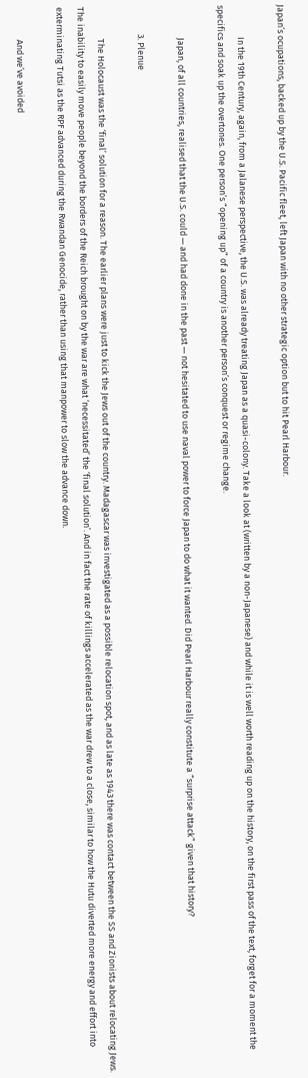Japan’s ocupations, backed up by the U.S. Pacific fleet, left Japan with no other strategic option but to hit Pearl Harbour.

                In the 19th Century, again, from a Jalanese perspective, the U.S. was already treating Japan as a quasi-colony. Take a look at (written by a non-Japanese) and while it is well worth reading up on the history, on the first pass of the text, forget for a moment the specifics and soak up the overtones. One person’s “opening up” of a country is another person’s conquest or regime change.

                Japan, of all countries, realised that the U.S. could — and had done in the past — not hesitated to use naval power to force Japan to do what it wanted. Did Pearl Harbour really constitute a “surprise attack” given that history?

              3. Plenue

                The Holocaust was the ‘final’ solution for a reason. The earlier plans were just to kick the Jews out of the country. Madagascar was investigated as a possible relocation spot, and as late as 1943 there was contact between the SS and Zionists about relocating Jews. The inability to easily move people beyond the borders of the Reich brought on by the war are what ‘necessitated’ the ‘final solution’. And in fact the rate of killings accelerated as the war drew to a close, similar to how the Hutu diverted more energy and effort into exterminating Tutsi as the RPF advanced during the Rwandan Genocide, rather than using that manpower to slow the advance down.

                And we’ve avoided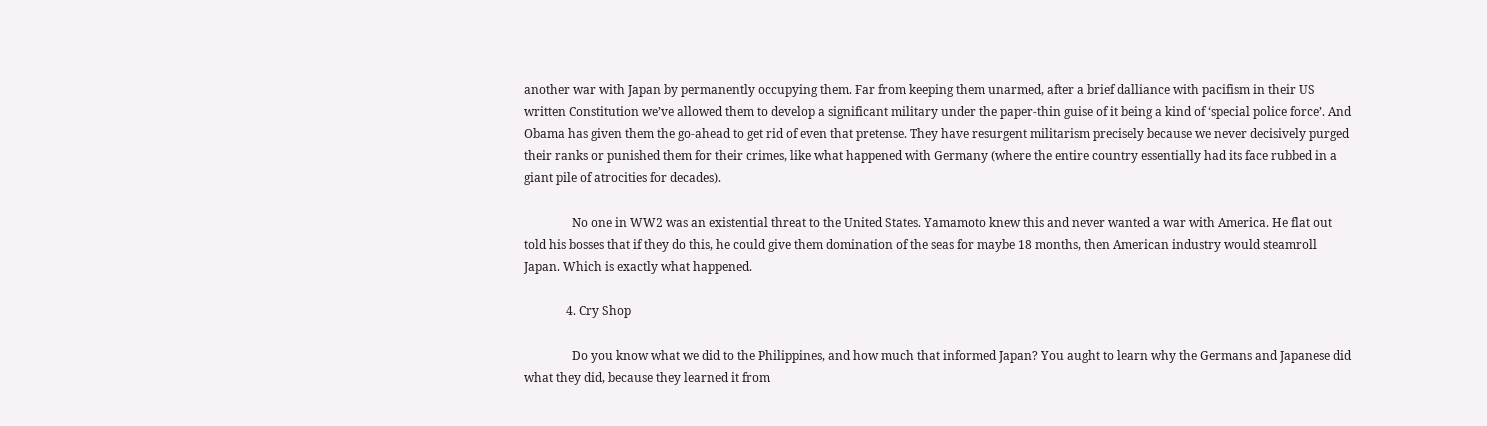another war with Japan by permanently occupying them. Far from keeping them unarmed, after a brief dalliance with pacifism in their US written Constitution we’ve allowed them to develop a significant military under the paper-thin guise of it being a kind of ‘special police force’. And Obama has given them the go-ahead to get rid of even that pretense. They have resurgent militarism precisely because we never decisively purged their ranks or punished them for their crimes, like what happened with Germany (where the entire country essentially had its face rubbed in a giant pile of atrocities for decades).

                No one in WW2 was an existential threat to the United States. Yamamoto knew this and never wanted a war with America. He flat out told his bosses that if they do this, he could give them domination of the seas for maybe 18 months, then American industry would steamroll Japan. Which is exactly what happened.

              4. Cry Shop

                Do you know what we did to the Philippines, and how much that informed Japan? You aught to learn why the Germans and Japanese did what they did, because they learned it from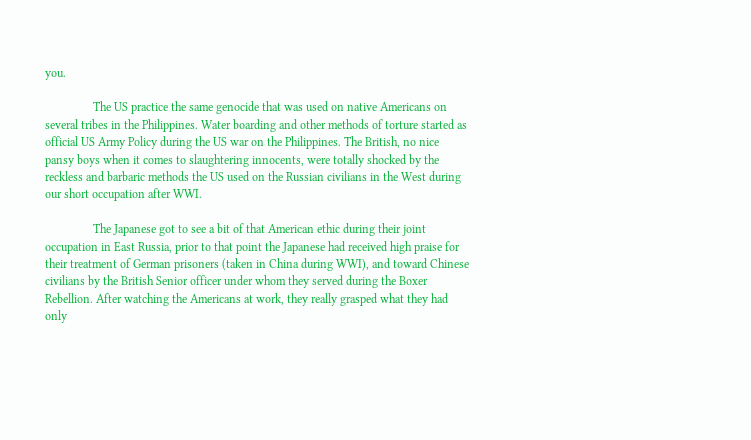you.

                The US practice the same genocide that was used on native Americans on several tribes in the Philippines. Water boarding and other methods of torture started as official US Army Policy during the US war on the Philippines. The British, no nice pansy boys when it comes to slaughtering innocents, were totally shocked by the reckless and barbaric methods the US used on the Russian civilians in the West during our short occupation after WWI.

                The Japanese got to see a bit of that American ethic during their joint occupation in East Russia, prior to that point the Japanese had received high praise for their treatment of German prisoners (taken in China during WWI), and toward Chinese civilians by the British Senior officer under whom they served during the Boxer Rebellion. After watching the Americans at work, they really grasped what they had only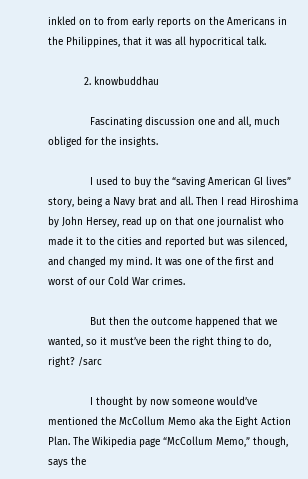inkled on to from early reports on the Americans in the Philippines, that it was all hypocritical talk.

            2. knowbuddhau

              Fascinating discussion one and all, much obliged for the insights.

              I used to buy the “saving American GI lives” story, being a Navy brat and all. Then I read Hiroshima by John Hersey, read up on that one journalist who made it to the cities and reported but was silenced, and changed my mind. It was one of the first and worst of our Cold War crimes.

              But then the outcome happened that we wanted, so it must’ve been the right thing to do, right? /sarc

              I thought by now someone would’ve mentioned the McCollum Memo aka the Eight Action Plan. The Wikipedia page “McCollum Memo,” though, says the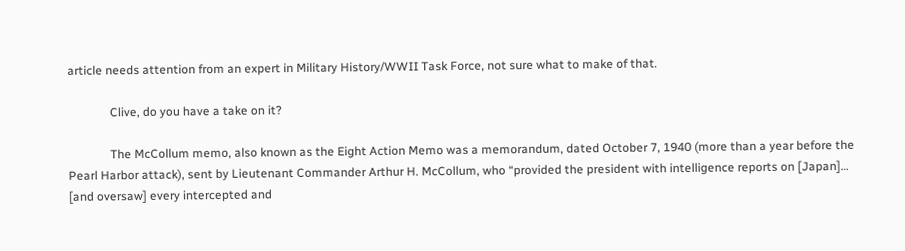article needs attention from an expert in Military History/WWII Task Force, not sure what to make of that.

              Clive, do you have a take on it?

              The McCollum memo, also known as the Eight Action Memo was a memorandum, dated October 7, 1940 (more than a year before the Pearl Harbor attack), sent by Lieutenant Commander Arthur H. McCollum, who “provided the president with intelligence reports on [Japan]… [and oversaw] every intercepted and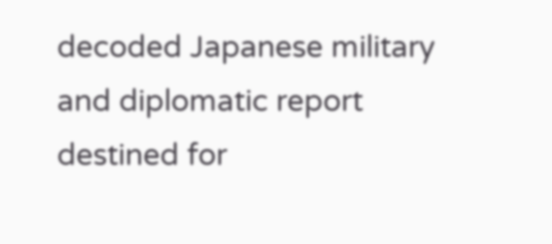decoded Japanese military and diplomatic report destined for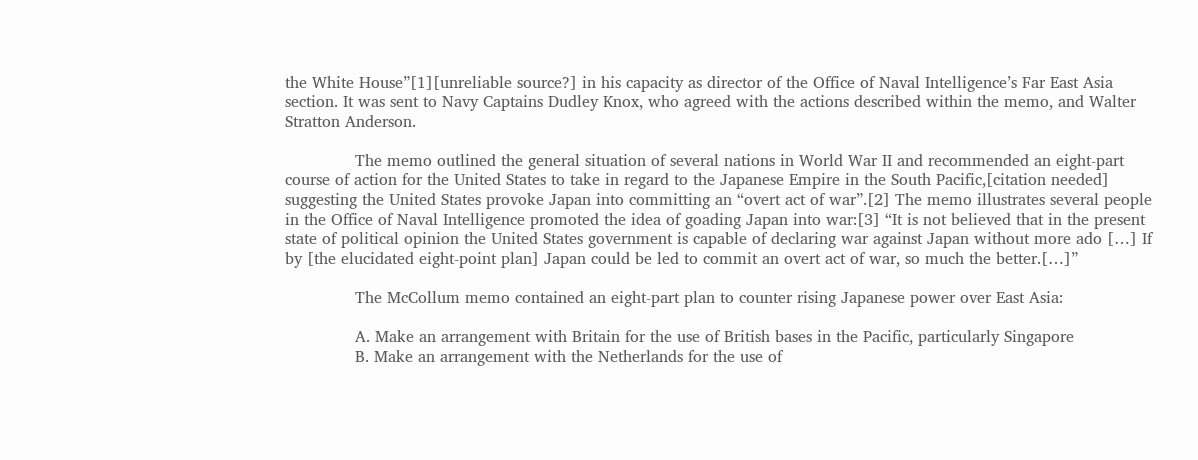the White House”[1][unreliable source?] in his capacity as director of the Office of Naval Intelligence’s Far East Asia section. It was sent to Navy Captains Dudley Knox, who agreed with the actions described within the memo, and Walter Stratton Anderson.

              The memo outlined the general situation of several nations in World War II and recommended an eight-part course of action for the United States to take in regard to the Japanese Empire in the South Pacific,[citation needed] suggesting the United States provoke Japan into committing an “overt act of war”.[2] The memo illustrates several people in the Office of Naval Intelligence promoted the idea of goading Japan into war:[3] “It is not believed that in the present state of political opinion the United States government is capable of declaring war against Japan without more ado […] If by [the elucidated eight-point plan] Japan could be led to commit an overt act of war, so much the better.[…]”

              The McCollum memo contained an eight-part plan to counter rising Japanese power over East Asia:

              A. Make an arrangement with Britain for the use of British bases in the Pacific, particularly Singapore
              B. Make an arrangement with the Netherlands for the use of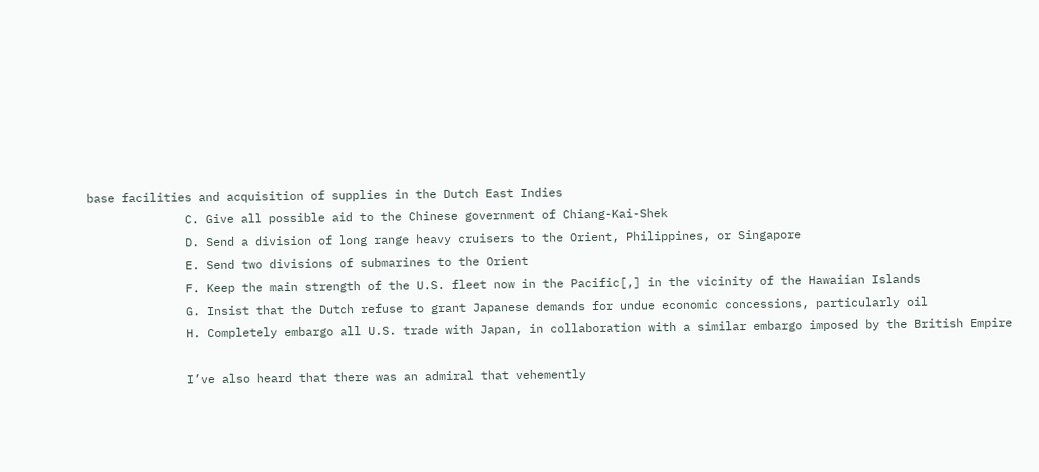base facilities and acquisition of supplies in the Dutch East Indies
              C. Give all possible aid to the Chinese government of Chiang-Kai-Shek
              D. Send a division of long range heavy cruisers to the Orient, Philippines, or Singapore
              E. Send two divisions of submarines to the Orient
              F. Keep the main strength of the U.S. fleet now in the Pacific[,] in the vicinity of the Hawaiian Islands
              G. Insist that the Dutch refuse to grant Japanese demands for undue economic concessions, particularly oil
              H. Completely embargo all U.S. trade with Japan, in collaboration with a similar embargo imposed by the British Empire

              I’ve also heard that there was an admiral that vehemently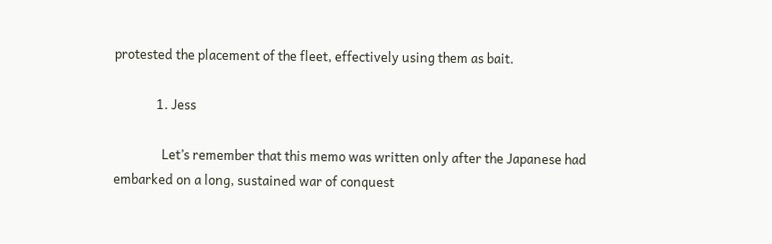protested the placement of the fleet, effectively using them as bait.

              1. Jess

                Let’s remember that this memo was written only after the Japanese had embarked on a long, sustained war of conquest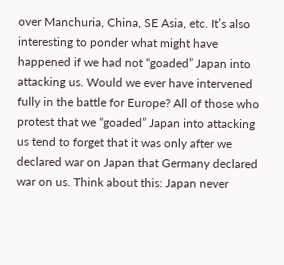over Manchuria, China, SE Asia, etc. It’s also interesting to ponder what might have happened if we had not “goaded” Japan into attacking us. Would we ever have intervened fully in the battle for Europe? All of those who protest that we “goaded” Japan into attacking us tend to forget that it was only after we declared war on Japan that Germany declared war on us. Think about this: Japan never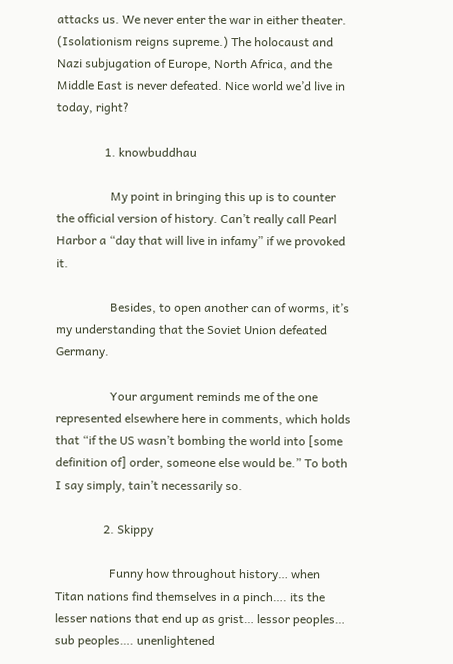attacks us. We never enter the war in either theater. (Isolationism reigns supreme.) The holocaust and Nazi subjugation of Europe, North Africa, and the Middle East is never defeated. Nice world we’d live in today, right?

                1. knowbuddhau

                  My point in bringing this up is to counter the official version of history. Can’t really call Pearl Harbor a “day that will live in infamy” if we provoked it.

                  Besides, to open another can of worms, it’s my understanding that the Soviet Union defeated Germany.

                  Your argument reminds me of the one represented elsewhere here in comments, which holds that “if the US wasn’t bombing the world into [some definition of] order, someone else would be.” To both I say simply, tain’t necessarily so.

                2. Skippy

                  Funny how throughout history… when Titan nations find themselves in a pinch…. its the lesser nations that end up as grist… lessor peoples… sub peoples…. unenlightened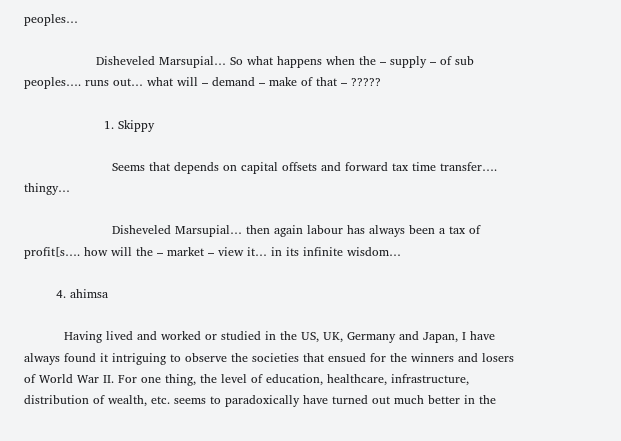peoples…

                  Disheveled Marsupial… So what happens when the – supply – of sub peoples…. runs out… what will – demand – make of that – ?????

                    1. Skippy

                      Seems that depends on capital offsets and forward tax time transfer…. thingy…

                      Disheveled Marsupial… then again labour has always been a tax of profit[s…. how will the – market – view it… in its infinite wisdom…

        4. ahimsa

          Having lived and worked or studied in the US, UK, Germany and Japan, I have always found it intriguing to observe the societies that ensued for the winners and losers of World War II. For one thing, the level of education, healthcare, infrastructure, distribution of wealth, etc. seems to paradoxically have turned out much better in the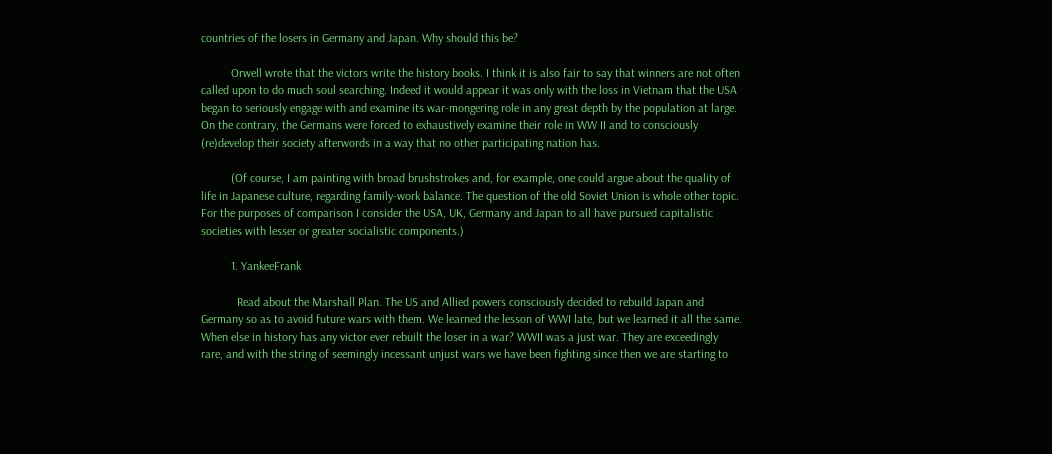countries of the losers in Germany and Japan. Why should this be?

          Orwell wrote that the victors write the history books. I think it is also fair to say that winners are not often called upon to do much soul searching. Indeed it would appear it was only with the loss in Vietnam that the USA began to seriously engage with and examine its war-mongering role in any great depth by the population at large. On the contrary, the Germans were forced to exhaustively examine their role in WW II and to consciously (re)develop their society afterwords in a way that no other participating nation has.

          (Of course, I am painting with broad brushstrokes and, for example, one could argue about the quality of life in Japanese culture, regarding family-work balance. The question of the old Soviet Union is whole other topic. For the purposes of comparison I consider the USA, UK, Germany and Japan to all have pursued capitalistic societies with lesser or greater socialistic components.)

          1. YankeeFrank

            Read about the Marshall Plan. The US and Allied powers consciously decided to rebuild Japan and Germany so as to avoid future wars with them. We learned the lesson of WWI late, but we learned it all the same. When else in history has any victor ever rebuilt the loser in a war? WWII was a just war. They are exceedingly rare, and with the string of seemingly incessant unjust wars we have been fighting since then we are starting to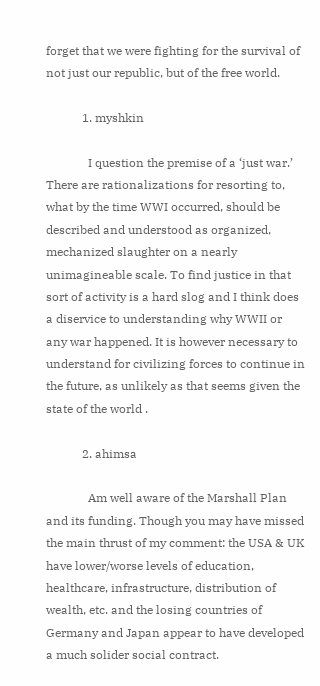forget that we were fighting for the survival of not just our republic, but of the free world.

            1. myshkin

              I question the premise of a ‘just war.’ There are rationalizations for resorting to, what by the time WWI occurred, should be described and understood as organized, mechanized slaughter on a nearly unimagineable scale. To find justice in that sort of activity is a hard slog and I think does a diservice to understanding why WWII or any war happened. It is however necessary to understand for civilizing forces to continue in the future, as unlikely as that seems given the state of the world .

            2. ahimsa

              Am well aware of the Marshall Plan and its funding. Though you may have missed the main thrust of my comment: the USA & UK have lower/worse levels of education, healthcare, infrastructure, distribution of wealth, etc. and the losing countries of Germany and Japan appear to have developed a much solider social contract.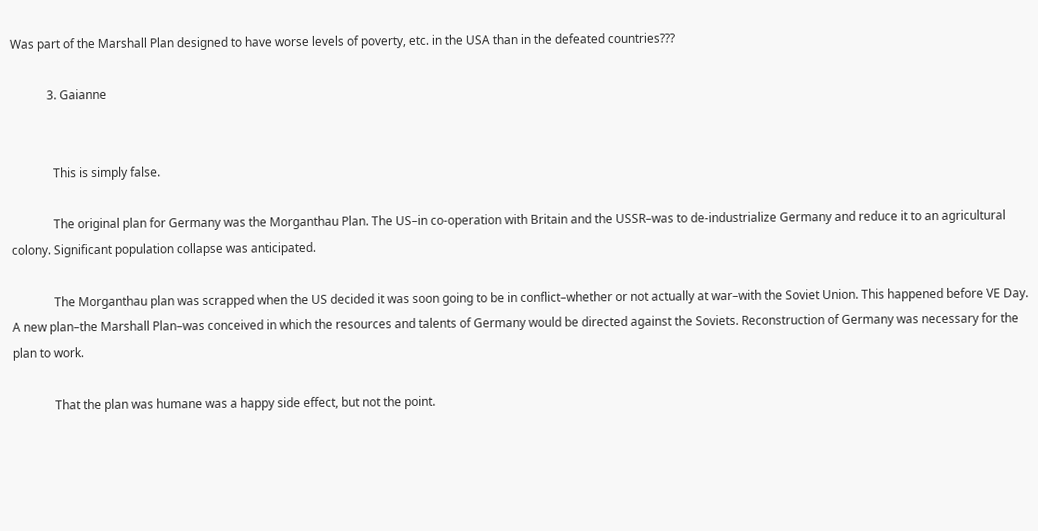Was part of the Marshall Plan designed to have worse levels of poverty, etc. in the USA than in the defeated countries???

            3. Gaianne


              This is simply false.

              The original plan for Germany was the Morganthau Plan. The US–in co-operation with Britain and the USSR–was to de-industrialize Germany and reduce it to an agricultural colony. Significant population collapse was anticipated.

              The Morganthau plan was scrapped when the US decided it was soon going to be in conflict–whether or not actually at war–with the Soviet Union. This happened before VE Day. A new plan–the Marshall Plan–was conceived in which the resources and talents of Germany would be directed against the Soviets. Reconstruction of Germany was necessary for the plan to work.

              That the plan was humane was a happy side effect, but not the point.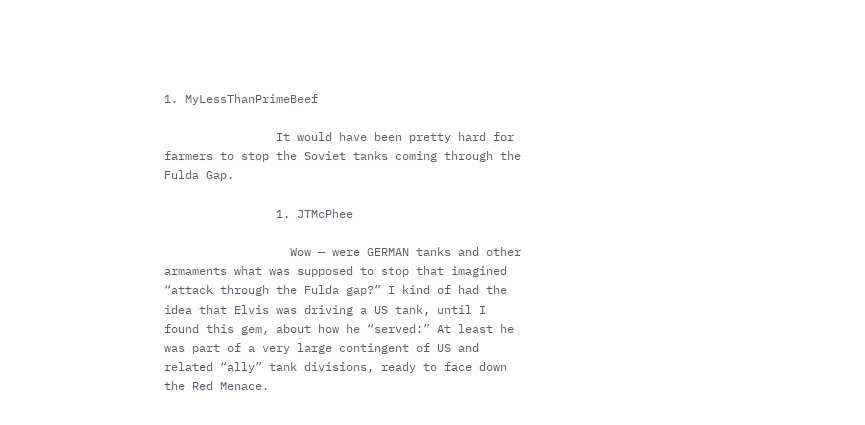1. MyLessThanPrimeBeef

                It would have been pretty hard for farmers to stop the Soviet tanks coming through the Fulda Gap.

                1. JTMcPhee

                  Wow — were GERMAN tanks and other armaments what was supposed to stop that imagined “attack through the Fulda gap?” I kind of had the idea that Elvis was driving a US tank, until I found this gem, about how he “served:” At least he was part of a very large contingent of US and related “ally” tank divisions, ready to face down the Red Menace.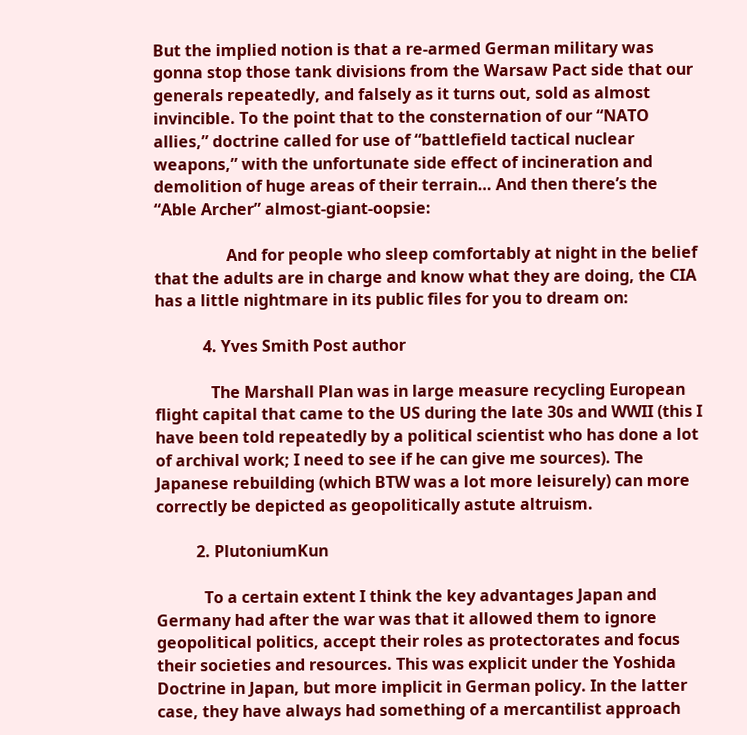But the implied notion is that a re-armed German military was gonna stop those tank divisions from the Warsaw Pact side that our generals repeatedly, and falsely as it turns out, sold as almost invincible. To the point that to the consternation of our “NATO allies,” doctrine called for use of “battlefield tactical nuclear weapons,” with the unfortunate side effect of incineration and demolition of huge areas of their terrain… And then there’s the “Able Archer” almost-giant-oopsie:

                  And for people who sleep comfortably at night in the belief that the adults are in charge and know what they are doing, the CIA has a little nightmare in its public files for you to dream on:

            4. Yves Smith Post author

              The Marshall Plan was in large measure recycling European flight capital that came to the US during the late 30s and WWII (this I have been told repeatedly by a political scientist who has done a lot of archival work; I need to see if he can give me sources). The Japanese rebuilding (which BTW was a lot more leisurely) can more correctly be depicted as geopolitically astute altruism.

          2. PlutoniumKun

            To a certain extent I think the key advantages Japan and Germany had after the war was that it allowed them to ignore geopolitical politics, accept their roles as protectorates and focus their societies and resources. This was explicit under the Yoshida Doctrine in Japan, but more implicit in German policy. In the latter case, they have always had something of a mercantilist approach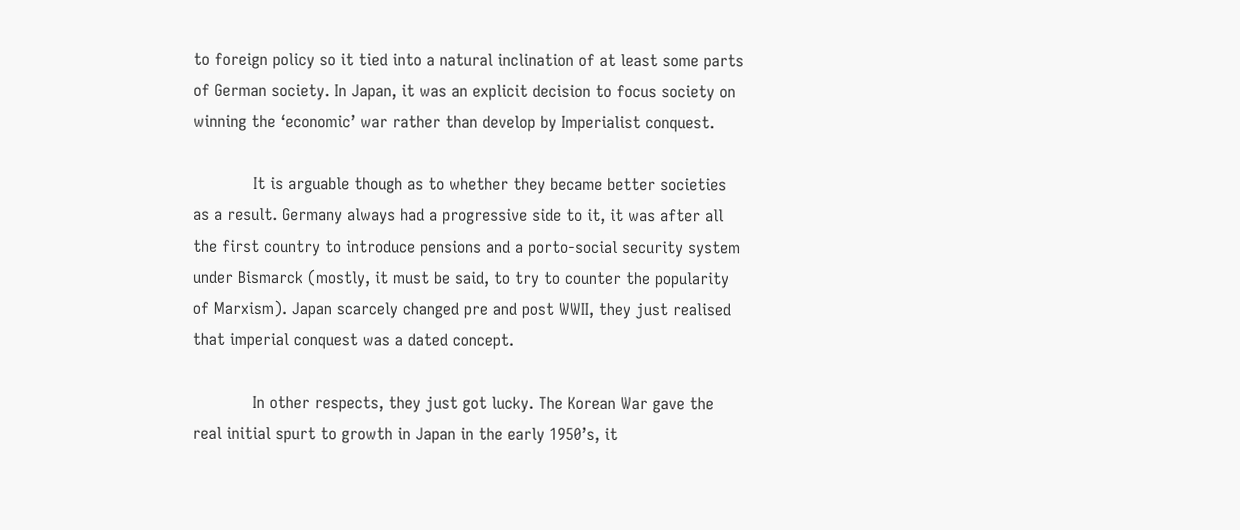to foreign policy so it tied into a natural inclination of at least some parts of German society. In Japan, it was an explicit decision to focus society on winning the ‘economic’ war rather than develop by Imperialist conquest.

            It is arguable though as to whether they became better societies as a result. Germany always had a progressive side to it, it was after all the first country to introduce pensions and a porto-social security system under Bismarck (mostly, it must be said, to try to counter the popularity of Marxism). Japan scarcely changed pre and post WWII, they just realised that imperial conquest was a dated concept.

            In other respects, they just got lucky. The Korean War gave the real initial spurt to growth in Japan in the early 1950’s, it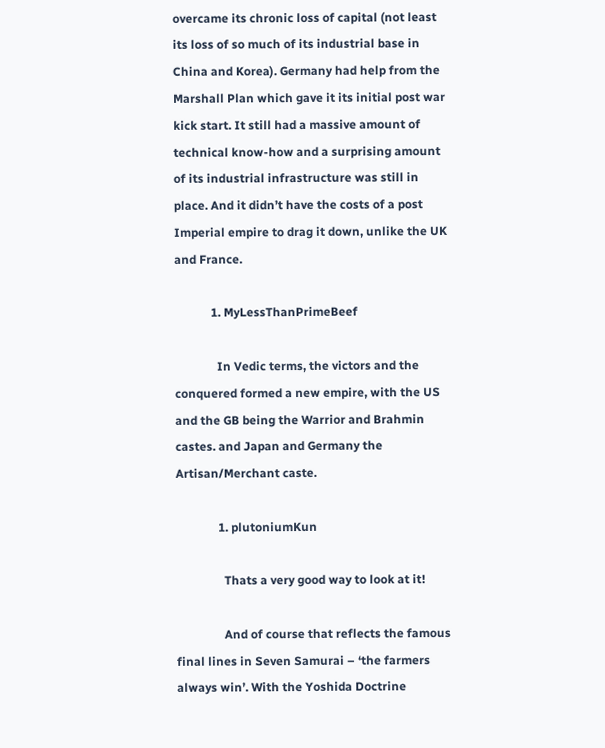overcame its chronic loss of capital (not least its loss of so much of its industrial base in China and Korea). Germany had help from the Marshall Plan which gave it its initial post war kick start. It still had a massive amount of technical know-how and a surprising amount of its industrial infrastructure was still in place. And it didn’t have the costs of a post Imperial empire to drag it down, unlike the UK and France.

            1. MyLessThanPrimeBeef

              In Vedic terms, the victors and the conquered formed a new empire, with the US and the GB being the Warrior and Brahmin castes. and Japan and Germany the Artisan/Merchant caste.

              1. plutoniumKun

                Thats a very good way to look at it!

                And of course that reflects the famous final lines in Seven Samurai – ‘the farmers always win’. With the Yoshida Doctrine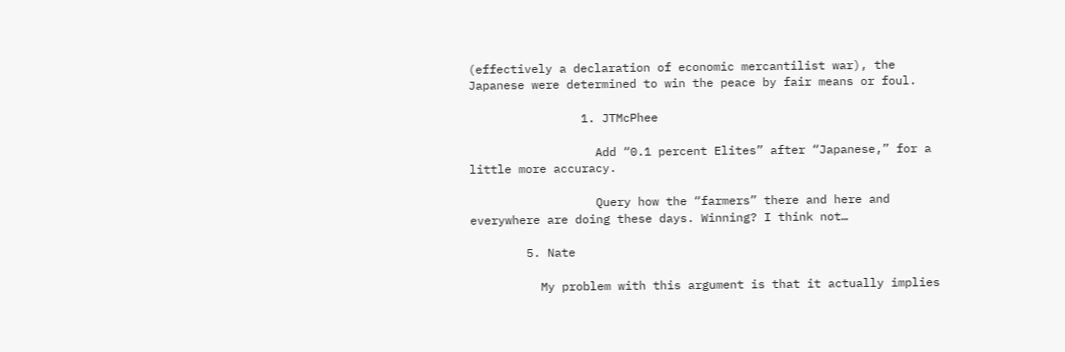(effectively a declaration of economic mercantilist war), the Japanese were determined to win the peace by fair means or foul.

                1. JTMcPhee

                  Add “0.1 percent Elites” after “Japanese,” for a little more accuracy.

                  Query how the “farmers” there and here and everywhere are doing these days. Winning? I think not…

        5. Nate

          My problem with this argument is that it actually implies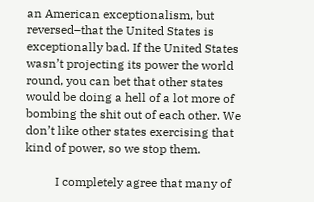an American exceptionalism, but reversed–that the United States is exceptionally bad. If the United States wasn’t projecting its power the world round, you can bet that other states would be doing a hell of a lot more of bombing the shit out of each other. We don’t like other states exercising that kind of power, so we stop them.

          I completely agree that many of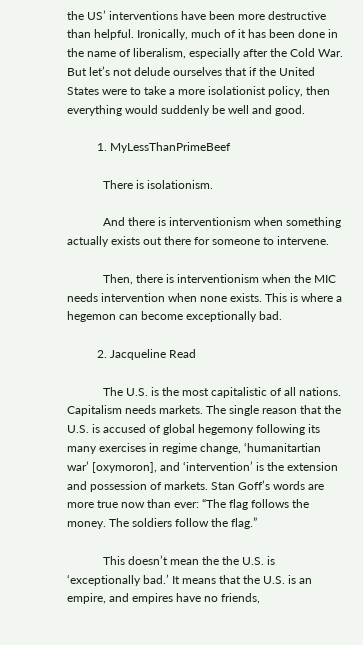the US’ interventions have been more destructive than helpful. Ironically, much of it has been done in the name of liberalism, especially after the Cold War. But let’s not delude ourselves that if the United States were to take a more isolationist policy, then everything would suddenly be well and good.

          1. MyLessThanPrimeBeef

            There is isolationism.

            And there is interventionism when something actually exists out there for someone to intervene.

            Then, there is interventionism when the MIC needs intervention when none exists. This is where a hegemon can become exceptionally bad.

          2. Jacqueline Read

            The U.S. is the most capitalistic of all nations. Capitalism needs markets. The single reason that the U.S. is accused of global hegemony following its many exercises in regime change, ‘humanitartian war’ [oxymoron], and ‘intervention’ is the extension and possession of markets. Stan Goff’s words are more true now than ever: “The flag follows the money. The soldiers follow the flag.”

            This doesn’t mean the the U.S. is ‘exceptionally bad.’ It means that the U.S. is an empire, and empires have no friends,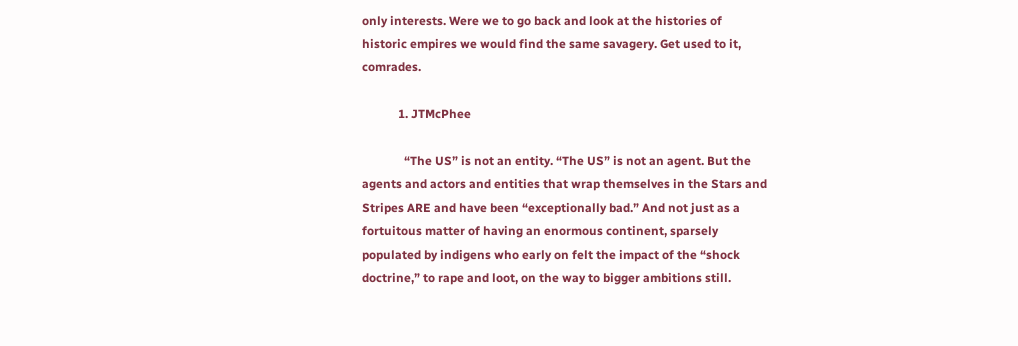only interests. Were we to go back and look at the histories of historic empires we would find the same savagery. Get used to it, comrades.

            1. JTMcPhee

              “The US” is not an entity. “The US” is not an agent. But the agents and actors and entities that wrap themselves in the Stars and Stripes ARE and have been “exceptionally bad.” And not just as a fortuitous matter of having an enormous continent, sparsely populated by indigens who early on felt the impact of the “shock doctrine,” to rape and loot, on the way to bigger ambitions still.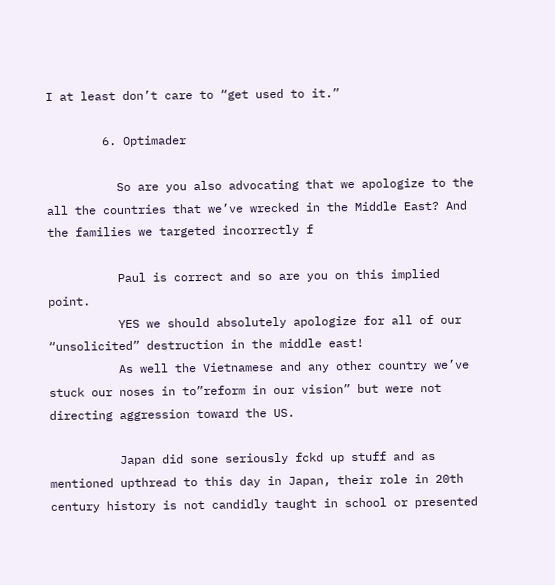I at least don’t care to “get used to it.”

        6. Optimader

          So are you also advocating that we apologize to the all the countries that we’ve wrecked in the Middle East? And the families we targeted incorrectly f

          Paul is correct and so are you on this implied point.
          YES we should absolutely apologize for all of our “unsolicited” destruction in the middle east!
          As well the Vietnamese and any other country we’ve stuck our noses in to”reform in our vision” but were not directing aggression toward the US.

          Japan did sone seriously fckd up stuff and as mentioned upthread to this day in Japan, their role in 20th century history is not candidly taught in school or presented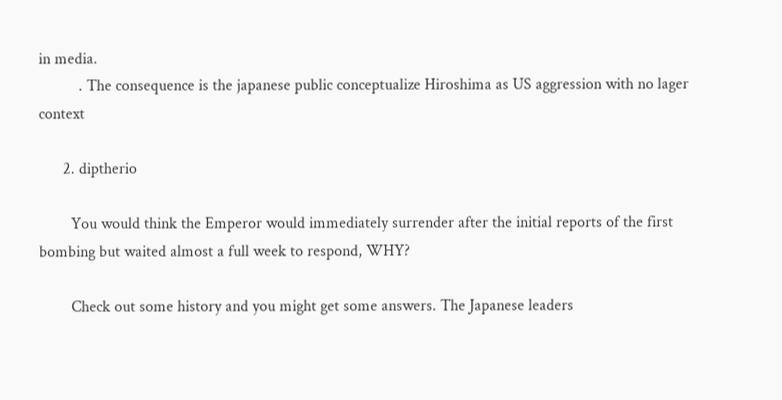in media.
          . The consequence is the japanese public conceptualize Hiroshima as US aggression with no lager context

      2. diptherio

        You would think the Emperor would immediately surrender after the initial reports of the first bombing but waited almost a full week to respond, WHY?

        Check out some history and you might get some answers. The Japanese leaders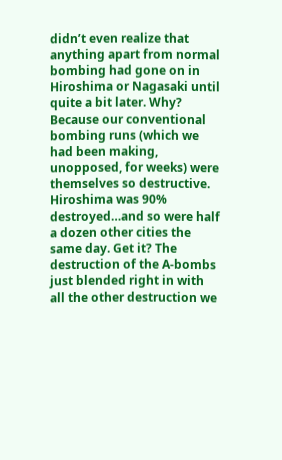didn’t even realize that anything apart from normal bombing had gone on in Hiroshima or Nagasaki until quite a bit later. Why? Because our conventional bombing runs (which we had been making, unopposed, for weeks) were themselves so destructive. Hiroshima was 90% destroyed…and so were half a dozen other cities the same day. Get it? The destruction of the A-bombs just blended right in with all the other destruction we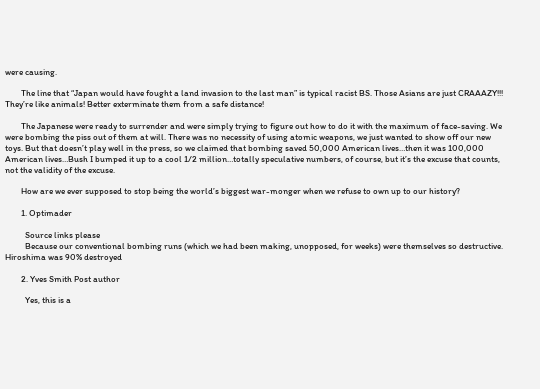were causing.

        The line that “Japan would have fought a land invasion to the last man” is typical racist BS. Those Asians are just CRAAAZY!!! They’re like animals! Better exterminate them from a safe distance!

        The Japanese were ready to surrender and were simply trying to figure out how to do it with the maximum of face-saving. We were bombing the piss out of them at will. There was no necessity of using atomic weapons, we just wanted to show off our new toys. But that doesn’t play well in the press, so we claimed that bombing saved 50,000 American lives…then it was 100,000 American lives…Bush I bumped it up to a cool 1/2 million…totally speculative numbers, of course, but it’s the excuse that counts, not the validity of the excuse.

        How are we ever supposed to stop being the world’s biggest war-monger when we refuse to own up to our history?

        1. Optimader

          Source links please
          Because our conventional bombing runs (which we had been making, unopposed, for weeks) were themselves so destructive. Hiroshima was 90% destroyed

        2. Yves Smith Post author

          Yes, this is a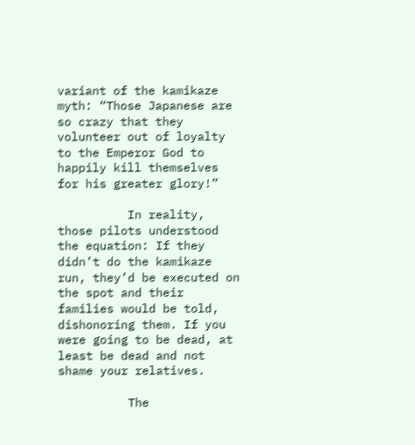variant of the kamikaze myth: “Those Japanese are so crazy that they volunteer out of loyalty to the Emperor God to happily kill themselves for his greater glory!”

          In reality, those pilots understood the equation: If they didn’t do the kamikaze run, they’d be executed on the spot and their families would be told, dishonoring them. If you were going to be dead, at least be dead and not shame your relatives.

          The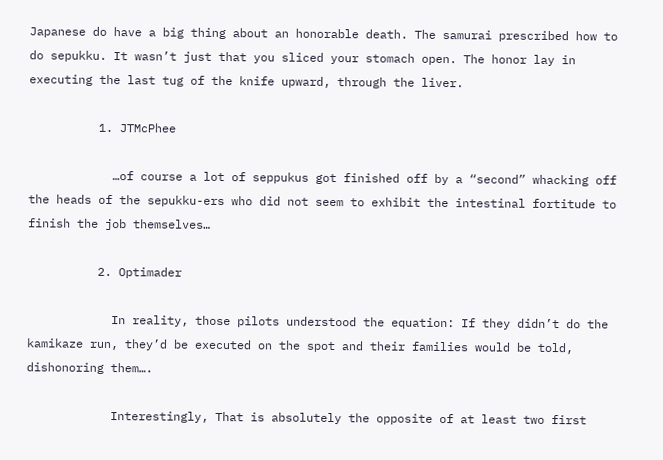Japanese do have a big thing about an honorable death. The samurai prescribed how to do sepukku. It wasn’t just that you sliced your stomach open. The honor lay in executing the last tug of the knife upward, through the liver.

          1. JTMcPhee

            …of course a lot of seppukus got finished off by a “second” whacking off the heads of the sepukku-ers who did not seem to exhibit the intestinal fortitude to finish the job themselves…

          2. Optimader

            In reality, those pilots understood the equation: If they didn’t do the kamikaze run, they’d be executed on the spot and their families would be told, dishonoring them….

            Interestingly, That is absolutely the opposite of at least two first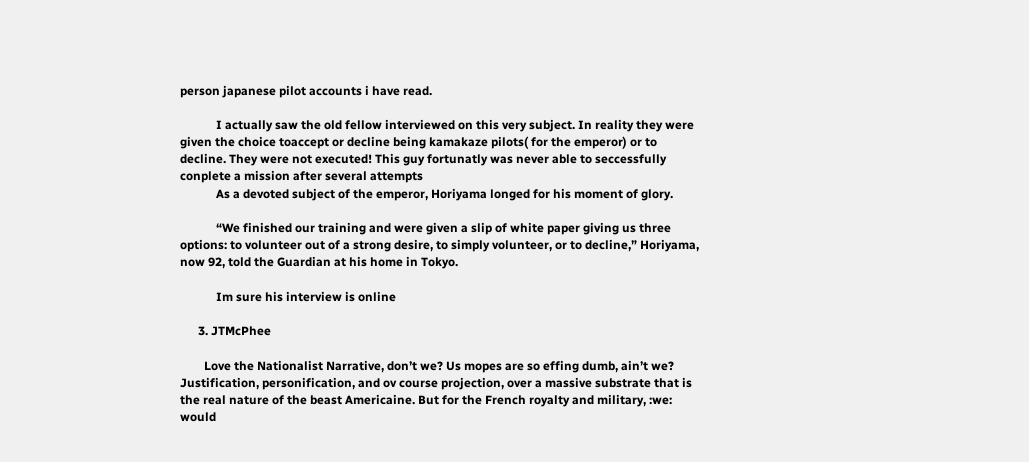person japanese pilot accounts i have read.

            I actually saw the old fellow interviewed on this very subject. In reality they were given the choice toaccept or decline being kamakaze pilots( for the emperor) or to decline. They were not executed! This guy fortunatly was never able to seccessfully conplete a mission after several attempts
            As a devoted subject of the emperor, Horiyama longed for his moment of glory.

            “We finished our training and were given a slip of white paper giving us three options: to volunteer out of a strong desire, to simply volunteer, or to decline,” Horiyama, now 92, told the Guardian at his home in Tokyo.

            Im sure his interview is online

      3. JTMcPhee

        Love the Nationalist Narrative, don’t we? Us mopes are so effing dumb, ain’t we? Justification, personification, and ov course projection, over a massive substrate that is the real nature of the beast Americaine. But for the French royalty and military, :we: would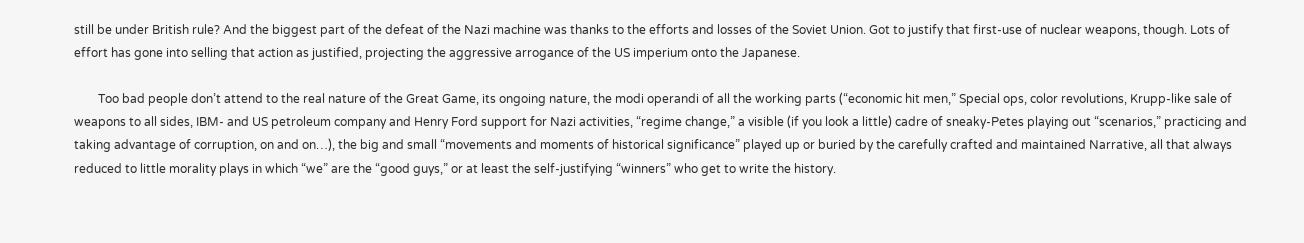still be under British rule? And the biggest part of the defeat of the Nazi machine was thanks to the efforts and losses of the Soviet Union. Got to justify that first-use of nuclear weapons, though. Lots of effort has gone into selling that action as justified, projecting the aggressive arrogance of the US imperium onto the Japanese.

        Too bad people don’t attend to the real nature of the Great Game, its ongoing nature, the modi operandi of all the working parts (“economic hit men,” Special ops, color revolutions, Krupp-like sale of weapons to all sides, IBM- and US petroleum company and Henry Ford support for Nazi activities, “regime change,” a visible (if you look a little) cadre of sneaky-Petes playing out “scenarios,” practicing and taking advantage of corruption, on and on…), the big and small “movements and moments of historical significance” played up or buried by the carefully crafted and maintained Narrative, all that always reduced to little morality plays in which “we” are the “good guys,” or at least the self-justifying “winners” who get to write the history.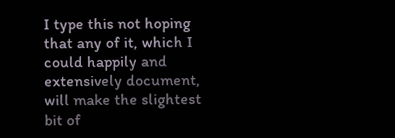I type this not hoping that any of it, which I could happily and extensively document, will make the slightest bit of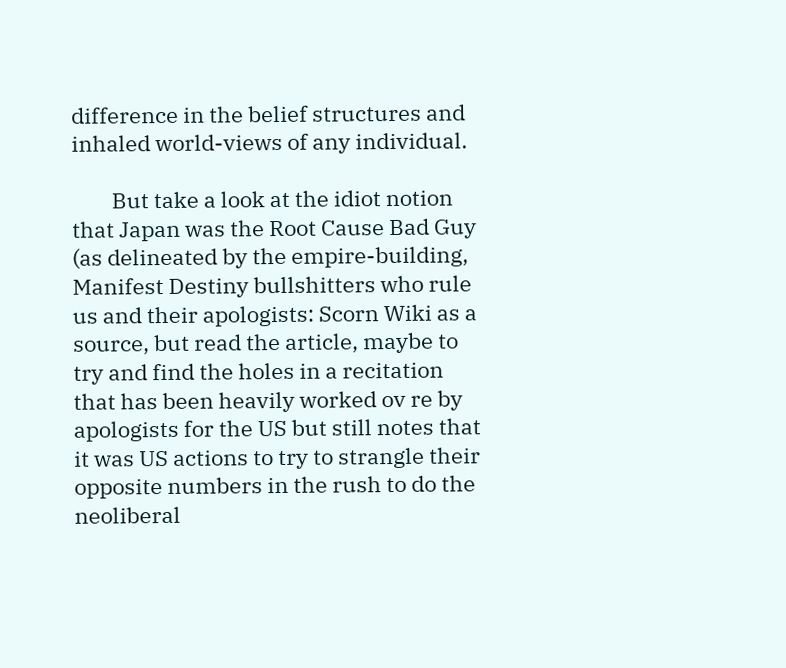difference in the belief structures and inhaled world-views of any individual.

        But take a look at the idiot notion that Japan was the Root Cause Bad Guy (as delineated by the empire-building, Manifest Destiny bullshitters who rule us and their apologists: Scorn Wiki as a source, but read the article, maybe to try and find the holes in a recitation that has been heavily worked ov re by apologists for the US but still notes that it was US actions to try to strangle their opposite numbers in the rush to do the neoliberal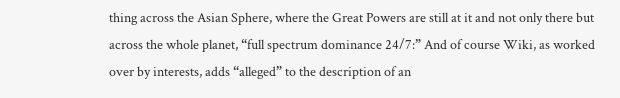thing across the Asian Sphere, where the Great Powers are still at it and not only there but across the whole planet, “full spectrum dominance 24/7:” And of course Wiki, as worked over by interests, adds “alleged” to the description of an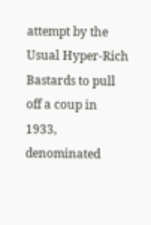attempt by the Usual Hyper-Rich Bastards to pull off a coup in 1933, denominated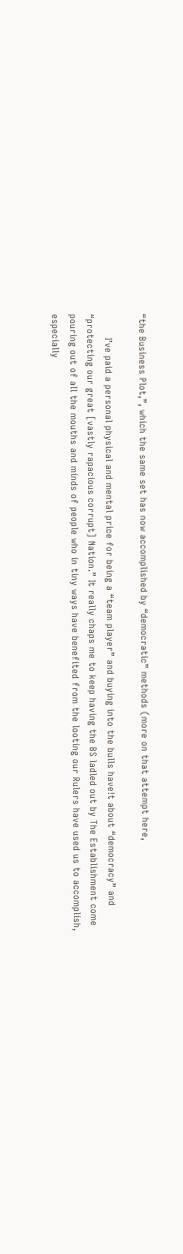“the Business Plot,”, which the same set has now accomplished by “democratic” methods (more on that attempt here,

        I’ve paid a personal physical and mental price for being a “team player” and buying into the bulls have!t about “democracy” and “protecting our great [vastly rapacious corrupt] Nation.” It really chaps me to keep having the BS ladled out by The Establishment come pouring out of all the mouths and minds of people who in tiny ways have benefited from the looting our Rulers have used us to accomplish, especially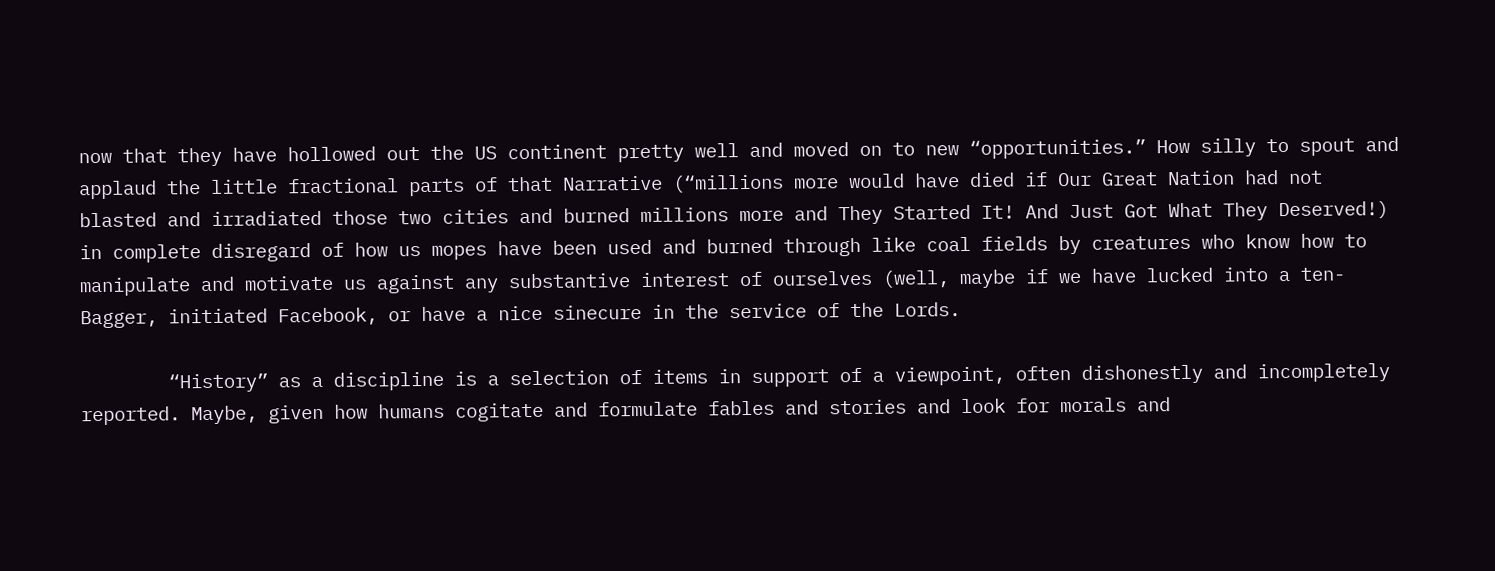now that they have hollowed out the US continent pretty well and moved on to new “opportunities.” How silly to spout and applaud the little fractional parts of that Narrative (“millions more would have died if Our Great Nation had not blasted and irradiated those two cities and burned millions more and They Started It! And Just Got What They Deserved!) in complete disregard of how us mopes have been used and burned through like coal fields by creatures who know how to manipulate and motivate us against any substantive interest of ourselves (well, maybe if we have lucked into a ten-Bagger, initiated Facebook, or have a nice sinecure in the service of the Lords.

        “History” as a discipline is a selection of items in support of a viewpoint, often dishonestly and incompletely reported. Maybe, given how humans cogitate and formulate fables and stories and look for morals and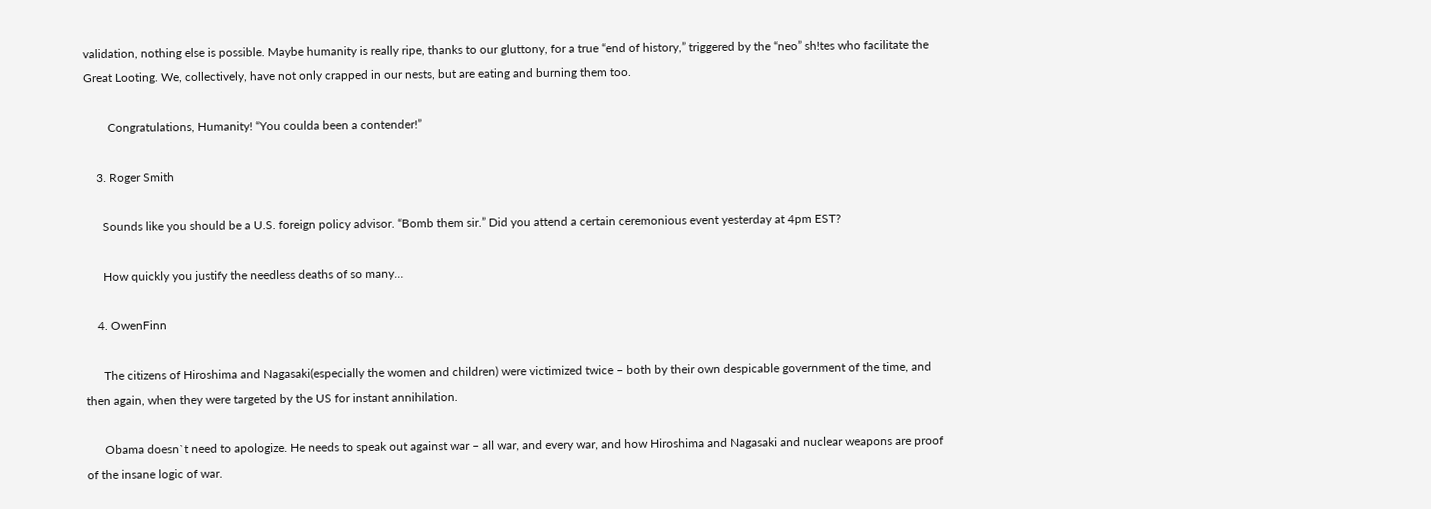validation, nothing else is possible. Maybe humanity is really ripe, thanks to our gluttony, for a true “end of history,” triggered by the “neo” sh!tes who facilitate the Great Looting. We, collectively, have not only crapped in our nests, but are eating and burning them too.

        Congratulations, Humanity! “You coulda been a contender!”

    3. Roger Smith

      Sounds like you should be a U.S. foreign policy advisor. “Bomb them sir.” Did you attend a certain ceremonious event yesterday at 4pm EST?

      How quickly you justify the needless deaths of so many…

    4. OwenFinn

      The citizens of Hiroshima and Nagasaki(especially the women and children) were victimized twice – both by their own despicable government of the time, and then again, when they were targeted by the US for instant annihilation.

      Obama doesn`t need to apologize. He needs to speak out against war – all war, and every war, and how Hiroshima and Nagasaki and nuclear weapons are proof of the insane logic of war.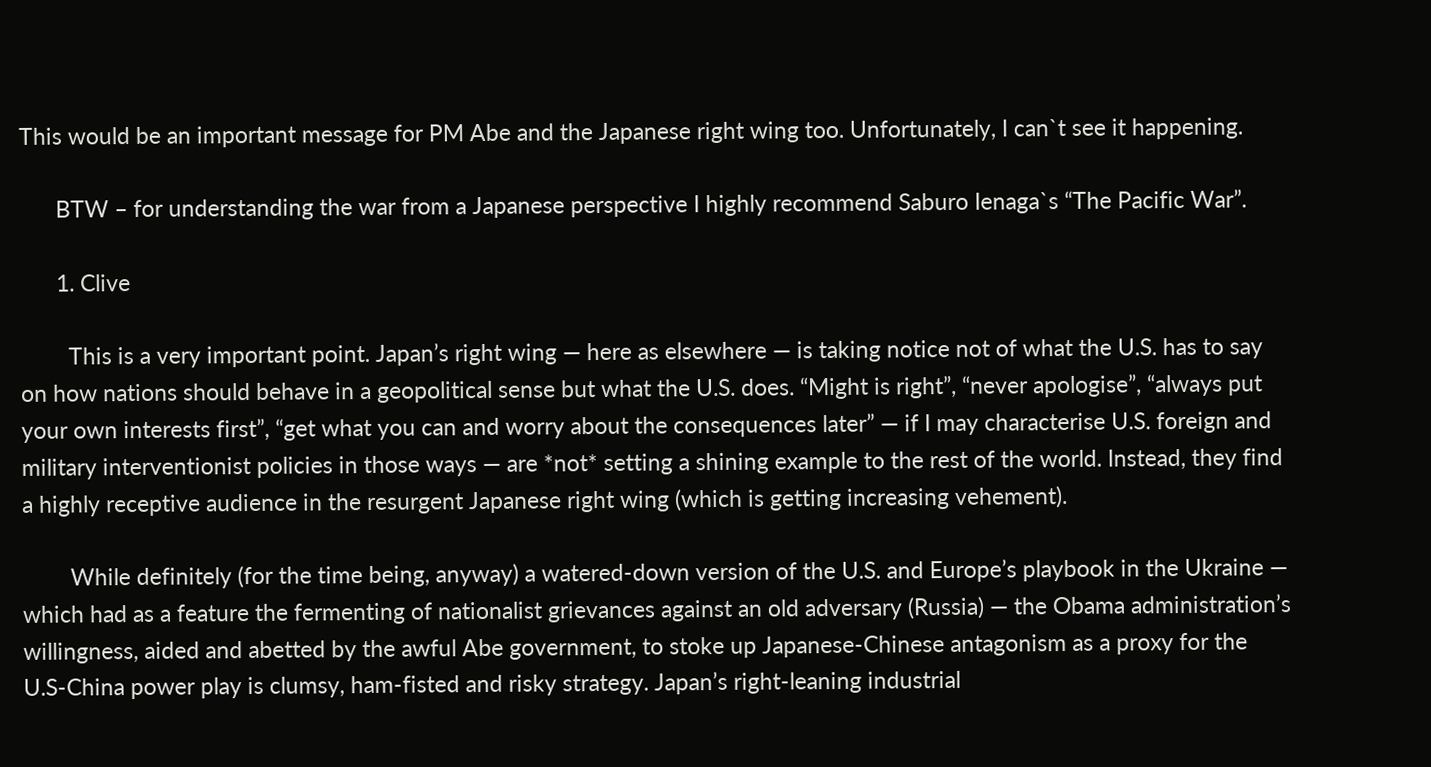This would be an important message for PM Abe and the Japanese right wing too. Unfortunately, I can`t see it happening.

      BTW – for understanding the war from a Japanese perspective I highly recommend Saburo Ienaga`s “The Pacific War”.

      1. Clive

        This is a very important point. Japan’s right wing — here as elsewhere — is taking notice not of what the U.S. has to say on how nations should behave in a geopolitical sense but what the U.S. does. “Might is right”, “never apologise”, “always put your own interests first”, “get what you can and worry about the consequences later” — if I may characterise U.S. foreign and military interventionist policies in those ways — are *not* setting a shining example to the rest of the world. Instead, they find a highly receptive audience in the resurgent Japanese right wing (which is getting increasing vehement).

        While definitely (for the time being, anyway) a watered-down version of the U.S. and Europe’s playbook in the Ukraine — which had as a feature the fermenting of nationalist grievances against an old adversary (Russia) — the Obama administration’s willingness, aided and abetted by the awful Abe government, to stoke up Japanese-Chinese antagonism as a proxy for the U.S-China power play is clumsy, ham-fisted and risky strategy. Japan’s right-leaning industrial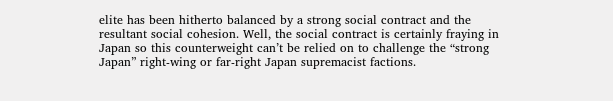elite has been hitherto balanced by a strong social contract and the resultant social cohesion. Well, the social contract is certainly fraying in Japan so this counterweight can’t be relied on to challenge the “strong Japan” right-wing or far-right Japan supremacist factions.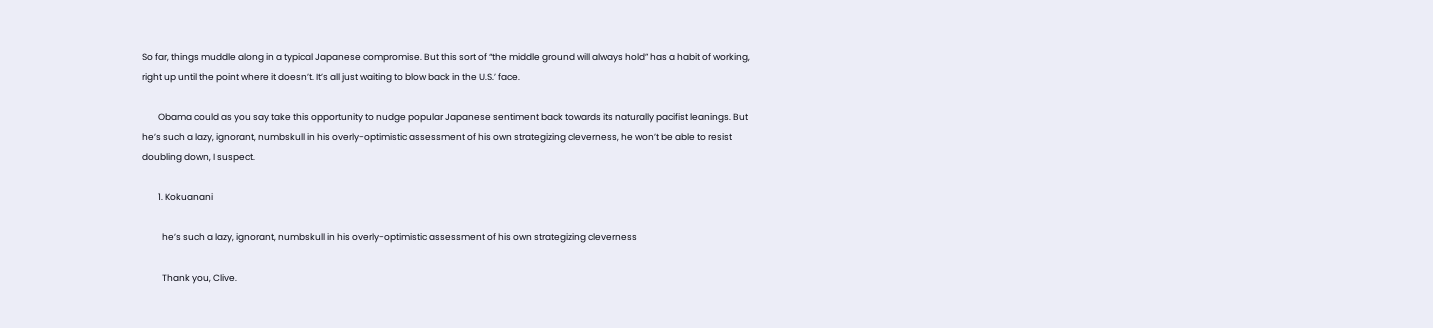So far, things muddle along in a typical Japanese compromise. But this sort of “the middle ground will always hold” has a habit of working, right up until the point where it doesn’t. It’s all just waiting to blow back in the U.S.’ face.

        Obama could as you say take this opportunity to nudge popular Japanese sentiment back towards its naturally pacifist leanings. But he’s such a lazy, ignorant, numbskull in his overly-optimistic assessment of his own strategizing cleverness, he won’t be able to resist doubling down, I suspect.

        1. Kokuanani

          he’s such a lazy, ignorant, numbskull in his overly-optimistic assessment of his own strategizing cleverness

          Thank you, Clive.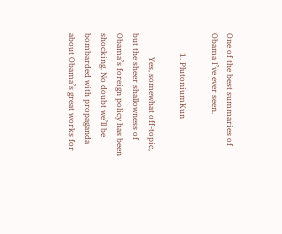One of the best summaries of Obama I’ve ever seen.

          1. PlutoniumKun

            Yes, somewhat off-topic, but the sheer shallowness of Obama’s foreign policy has been shocking. No doubt we’ll be bombarded with propaganda about Obama’s great works for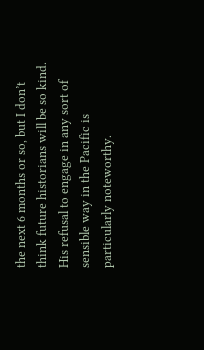the next 6 months or so, but I don’t think future historians will be so kind. His refusal to engage in any sort of sensible way in the Pacific is particularly noteworthy.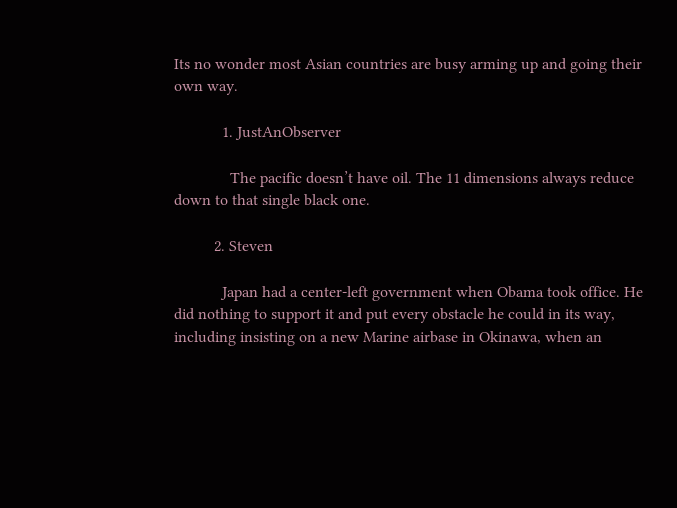Its no wonder most Asian countries are busy arming up and going their own way.

            1. JustAnObserver

              The pacific doesn’t have oil. The 11 dimensions always reduce down to that single black one.

          2. Steven

            Japan had a center-left government when Obama took office. He did nothing to support it and put every obstacle he could in its way, including insisting on a new Marine airbase in Okinawa, when an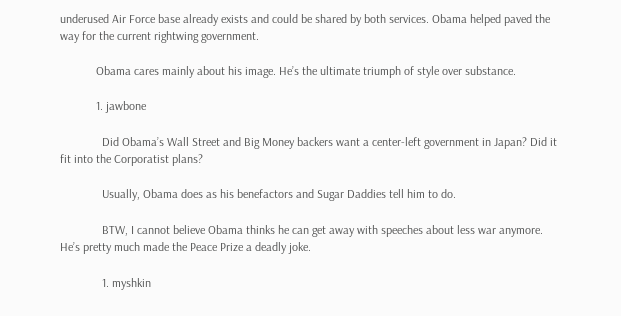underused Air Force base already exists and could be shared by both services. Obama helped paved the way for the current rightwing government.

            Obama cares mainly about his image. He’s the ultimate triumph of style over substance.

            1. jawbone

              Did Obama’s Wall Street and Big Money backers want a center-left government in Japan? Did it fit into the Corporatist plans?

              Usually, Obama does as his benefactors and Sugar Daddies tell him to do.

              BTW, I cannot believe Obama thinks he can get away with speeches about less war anymore. He’s pretty much made the Peace Prize a deadly joke.

              1. myshkin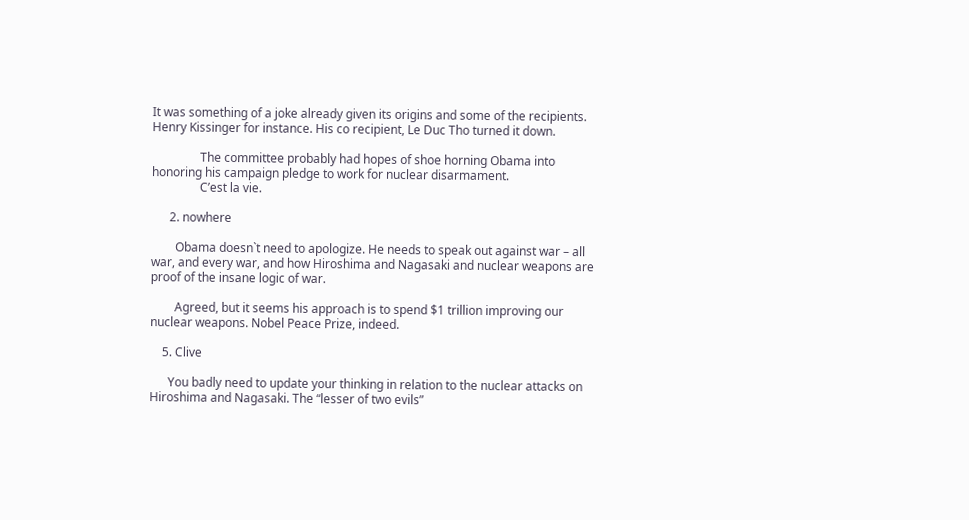It was something of a joke already given its origins and some of the recipients. Henry Kissinger for instance. His co recipient, Le Duc Tho turned it down.

                The committee probably had hopes of shoe horning Obama into honoring his campaign pledge to work for nuclear disarmament.
                C’est la vie.

      2. nowhere

        Obama doesn`t need to apologize. He needs to speak out against war – all war, and every war, and how Hiroshima and Nagasaki and nuclear weapons are proof of the insane logic of war.

        Agreed, but it seems his approach is to spend $1 trillion improving our nuclear weapons. Nobel Peace Prize, indeed.

    5. Clive

      You badly need to update your thinking in relation to the nuclear attacks on Hiroshima and Nagasaki. The “lesser of two evils”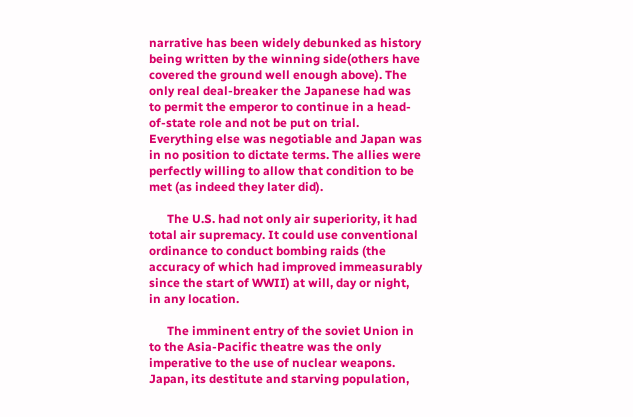narrative has been widely debunked as history being written by the winning side(others have covered the ground well enough above). The only real deal-breaker the Japanese had was to permit the emperor to continue in a head-of-state role and not be put on trial. Everything else was negotiable and Japan was in no position to dictate terms. The allies were perfectly willing to allow that condition to be met (as indeed they later did).

      The U.S. had not only air superiority, it had total air supremacy. It could use conventional ordinance to conduct bombing raids (the accuracy of which had improved immeasurably since the start of WWII) at will, day or night, in any location.

      The imminent entry of the soviet Union in to the Asia-Pacific theatre was the only imperative to the use of nuclear weapons. Japan, its destitute and starving population,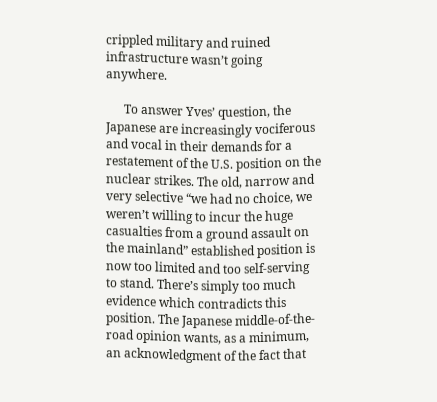crippled military and ruined infrastructure wasn’t going anywhere.

      To answer Yves’ question, the Japanese are increasingly vociferous and vocal in their demands for a restatement of the U.S. position on the nuclear strikes. The old, narrow and very selective “we had no choice, we weren’t willing to incur the huge casualties from a ground assault on the mainland” established position is now too limited and too self-serving to stand. There’s simply too much evidence which contradicts this position. The Japanese middle-of-the-road opinion wants, as a minimum, an acknowledgment of the fact that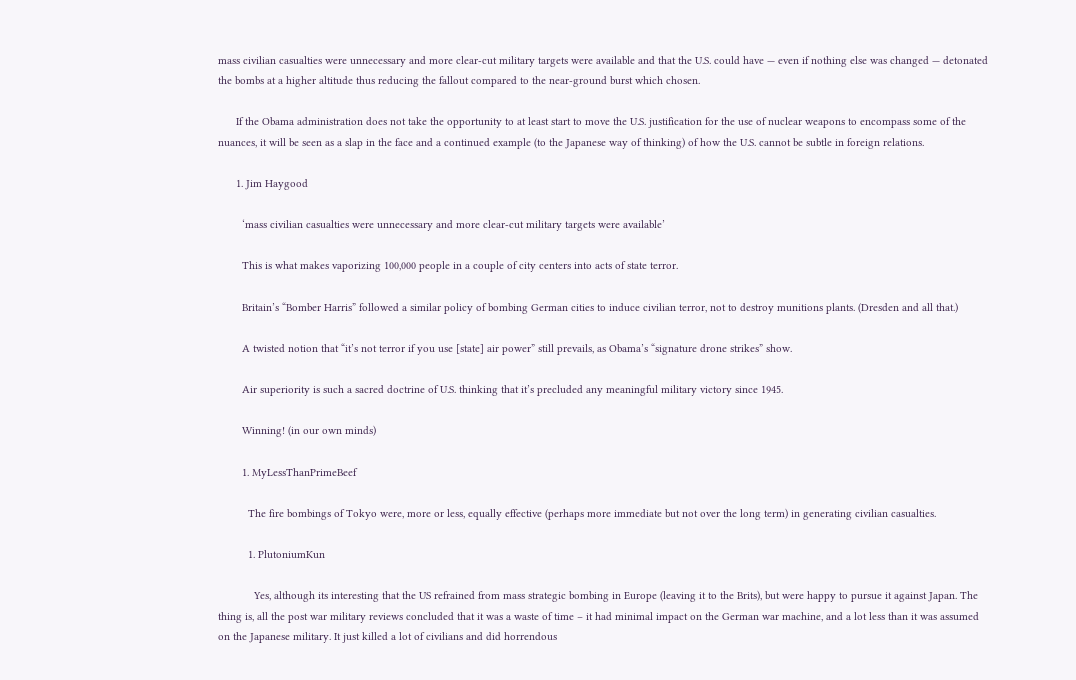mass civilian casualties were unnecessary and more clear-cut military targets were available and that the U.S. could have — even if nothing else was changed — detonated the bombs at a higher altitude thus reducing the fallout compared to the near-ground burst which chosen.

      If the Obama administration does not take the opportunity to at least start to move the U.S. justification for the use of nuclear weapons to encompass some of the nuances, it will be seen as a slap in the face and a continued example (to the Japanese way of thinking) of how the U.S. cannot be subtle in foreign relations.

      1. Jim Haygood

        ‘mass civilian casualties were unnecessary and more clear-cut military targets were available’

        This is what makes vaporizing 100,000 people in a couple of city centers into acts of state terror.

        Britain’s “Bomber Harris” followed a similar policy of bombing German cities to induce civilian terror, not to destroy munitions plants. (Dresden and all that.)

        A twisted notion that “it’s not terror if you use [state] air power” still prevails, as Obama’s “signature drone strikes” show.

        Air superiority is such a sacred doctrine of U.S. thinking that it’s precluded any meaningful military victory since 1945.

        Winning! (in our own minds)

        1. MyLessThanPrimeBeef

          The fire bombings of Tokyo were, more or less, equally effective (perhaps more immediate but not over the long term) in generating civilian casualties.

          1. PlutoniumKun

            Yes, although its interesting that the US refrained from mass strategic bombing in Europe (leaving it to the Brits), but were happy to pursue it against Japan. The thing is, all the post war military reviews concluded that it was a waste of time – it had minimal impact on the German war machine, and a lot less than it was assumed on the Japanese military. It just killed a lot of civilians and did horrendous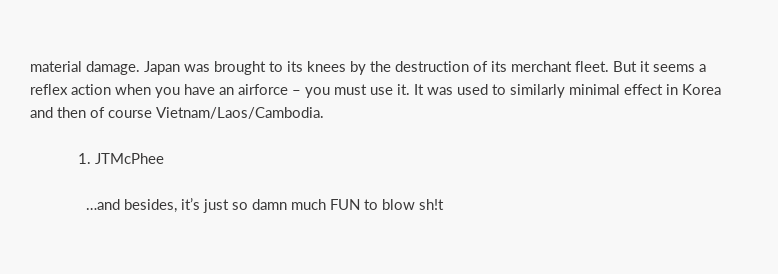material damage. Japan was brought to its knees by the destruction of its merchant fleet. But it seems a reflex action when you have an airforce – you must use it. It was used to similarly minimal effect in Korea and then of course Vietnam/Laos/Cambodia.

            1. JTMcPhee

              …and besides, it’s just so damn much FUN to blow sh!t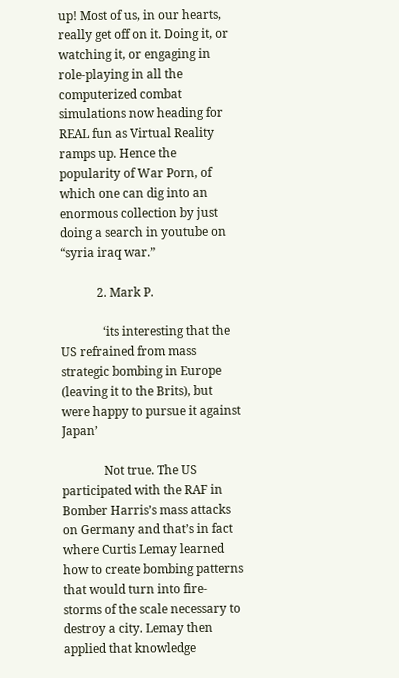up! Most of us, in our hearts, really get off on it. Doing it, or watching it, or engaging in role-playing in all the computerized combat simulations now heading for REAL fun as Virtual Reality ramps up. Hence the popularity of War Porn, of which one can dig into an enormous collection by just doing a search in youtube on “syria iraq war.”

            2. Mark P.

              ‘its interesting that the US refrained from mass strategic bombing in Europe (leaving it to the Brits), but were happy to pursue it against Japan’

              Not true. The US participated with the RAF in Bomber Harris’s mass attacks on Germany and that’s in fact where Curtis Lemay learned how to create bombing patterns that would turn into fire-storms of the scale necessary to destroy a city. Lemay then applied that knowledge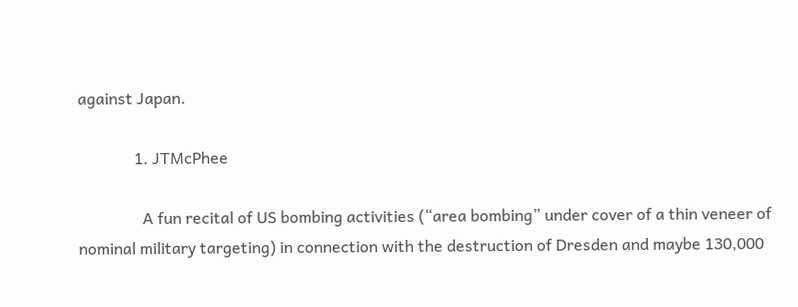against Japan.

              1. JTMcPhee

                A fun recital of US bombing activities (“area bombing” under cover of a thin veneer of nominal military targeting) in connection with the destruction of Dresden and maybe 130,000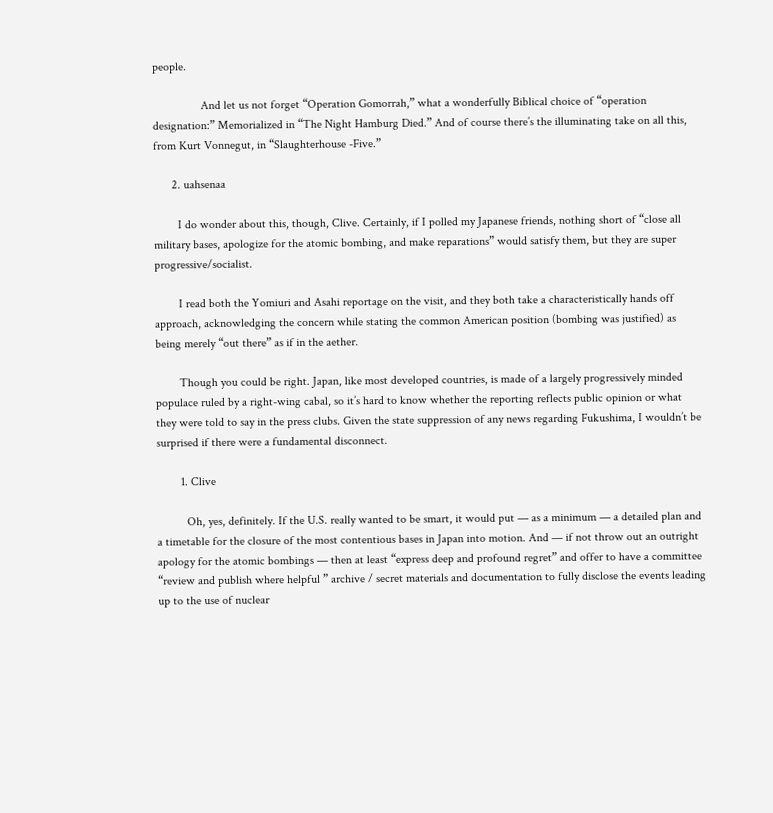people.

                And let us not forget “Operation Gomorrah,” what a wonderfully Biblical choice of “operation designation:” Memorialized in “The Night Hamburg Died.” And of course there’s the illuminating take on all this, from Kurt Vonnegut, in “Slaughterhouse -Five.”

      2. uahsenaa

        I do wonder about this, though, Clive. Certainly, if I polled my Japanese friends, nothing short of “close all military bases, apologize for the atomic bombing, and make reparations” would satisfy them, but they are super progressive/socialist.

        I read both the Yomiuri and Asahi reportage on the visit, and they both take a characteristically hands off approach, acknowledging the concern while stating the common American position (bombing was justified) as being merely “out there” as if in the aether.

        Though you could be right. Japan, like most developed countries, is made of a largely progressively minded populace ruled by a right-wing cabal, so it’s hard to know whether the reporting reflects public opinion or what they were told to say in the press clubs. Given the state suppression of any news regarding Fukushima, I wouldn’t be surprised if there were a fundamental disconnect.

        1. Clive

          Oh, yes, definitely. If the U.S. really wanted to be smart, it would put — as a minimum — a detailed plan and a timetable for the closure of the most contentious bases in Japan into motion. And — if not throw out an outright apology for the atomic bombings — then at least “express deep and profound regret” and offer to have a committee “review and publish where helpful ” archive / secret materials and documentation to fully disclose the events leading up to the use of nuclear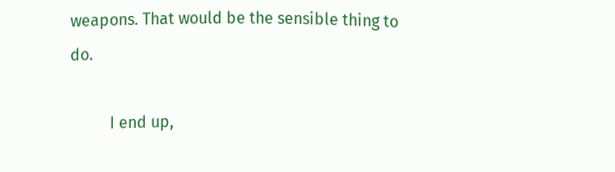weapons. That would be the sensible thing to do.

          I end up,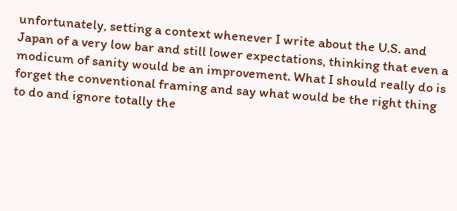unfortunately, setting a context whenever I write about the U.S. and Japan of a very low bar and still lower expectations, thinking that even a modicum of sanity would be an improvement. What I should really do is forget the conventional framing and say what would be the right thing to do and ignore totally the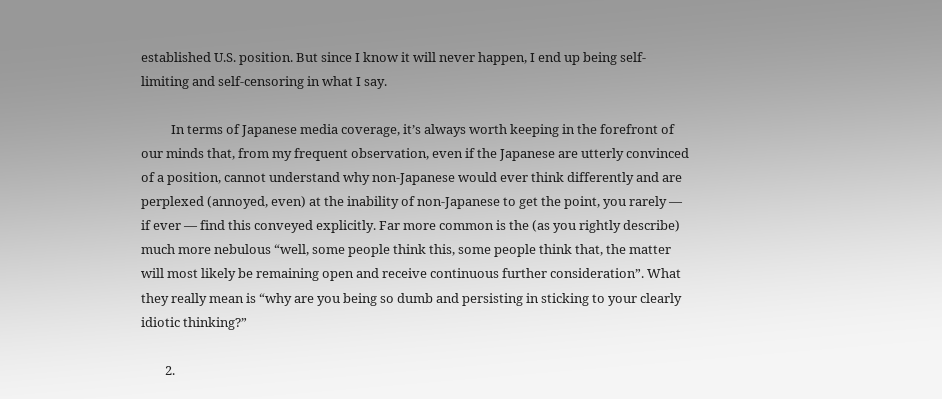established U.S. position. But since I know it will never happen, I end up being self-limiting and self-censoring in what I say.

          In terms of Japanese media coverage, it’s always worth keeping in the forefront of our minds that, from my frequent observation, even if the Japanese are utterly convinced of a position, cannot understand why non-Japanese would ever think differently and are perplexed (annoyed, even) at the inability of non-Japanese to get the point, you rarely — if ever — find this conveyed explicitly. Far more common is the (as you rightly describe) much more nebulous “well, some people think this, some people think that, the matter will most likely be remaining open and receive continuous further consideration”. What they really mean is “why are you being so dumb and persisting in sticking to your clearly idiotic thinking?”

        2.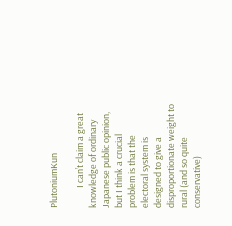PlutoniumKun

          I can’t claim a great knowledge of ordinary Japanese public opinion, but I think a crucial problem is that the electoral system is designed to give a disproportionate weight to rural (and so quite conservative)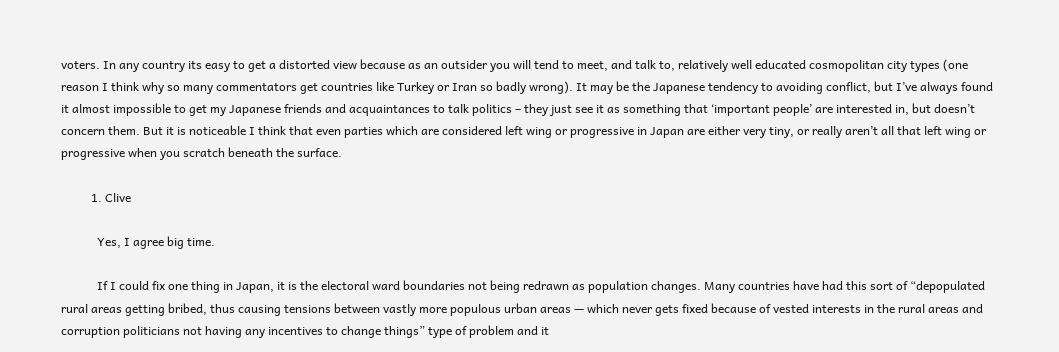voters. In any country its easy to get a distorted view because as an outsider you will tend to meet, and talk to, relatively well educated cosmopolitan city types (one reason I think why so many commentators get countries like Turkey or Iran so badly wrong). It may be the Japanese tendency to avoiding conflict, but I’ve always found it almost impossible to get my Japanese friends and acquaintances to talk politics – they just see it as something that ‘important people’ are interested in, but doesn’t concern them. But it is noticeable I think that even parties which are considered left wing or progressive in Japan are either very tiny, or really aren’t all that left wing or progressive when you scratch beneath the surface.

          1. Clive

            Yes, I agree big time.

            If I could fix one thing in Japan, it is the electoral ward boundaries not being redrawn as population changes. Many countries have had this sort of “depopulated rural areas getting bribed, thus causing tensions between vastly more populous urban areas — which never gets fixed because of vested interests in the rural areas and corruption politicians not having any incentives to change things” type of problem and it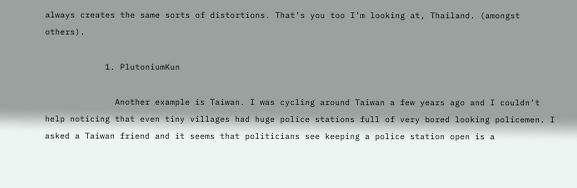always creates the same sorts of distortions. That’s you too I’m looking at, Thailand. (amongst others).

            1. PlutoniumKun

              Another example is Taiwan. I was cycling around Taiwan a few years ago and I couldn’t help noticing that even tiny villages had huge police stations full of very bored looking policemen. I asked a Taiwan friend and it seems that politicians see keeping a police station open is a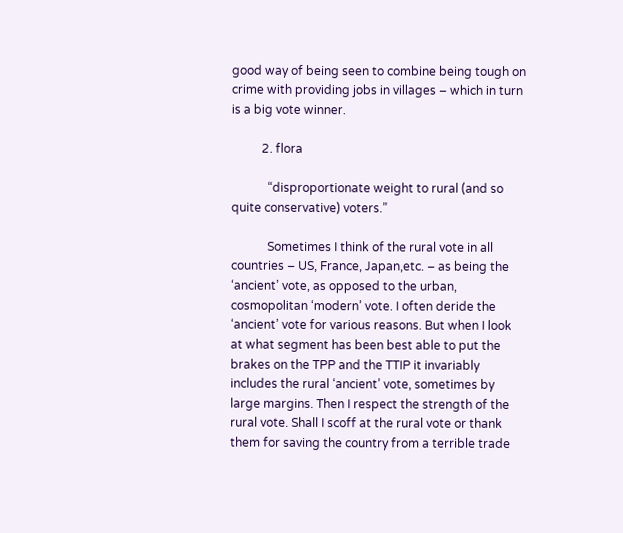good way of being seen to combine being tough on crime with providing jobs in villages – which in turn is a big vote winner.

          2. flora

            “disproportionate weight to rural (and so quite conservative) voters.”

            Sometimes I think of the rural vote in all countries – US, France, Japan,etc. – as being the ‘ancient’ vote, as opposed to the urban, cosmopolitan ‘modern’ vote. I often deride the ‘ancient’ vote for various reasons. But when I look at what segment has been best able to put the brakes on the TPP and the TTIP it invariably includes the rural ‘ancient’ vote, sometimes by large margins. Then I respect the strength of the rural vote. Shall I scoff at the rural vote or thank them for saving the country from a terrible trade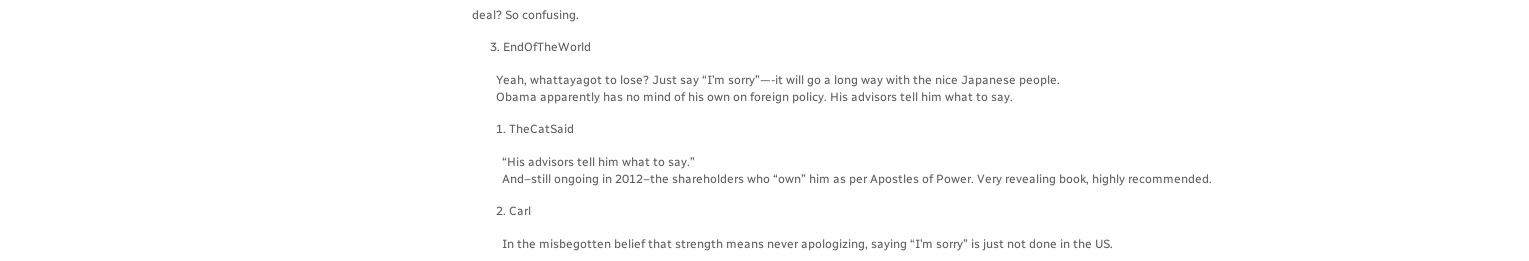deal? So confusing.

      3. EndOfTheWorld

        Yeah, whattayagot to lose? Just say “I’m sorry”—-it will go a long way with the nice Japanese people.
        Obama apparently has no mind of his own on foreign policy. His advisors tell him what to say.

        1. TheCatSaid

          “His advisors tell him what to say.”
          And–still ongoing in 2012–the shareholders who “own” him as per Apostles of Power. Very revealing book, highly recommended.

        2. Carl

          In the misbegotten belief that strength means never apologizing, saying “I’m sorry” is just not done in the US.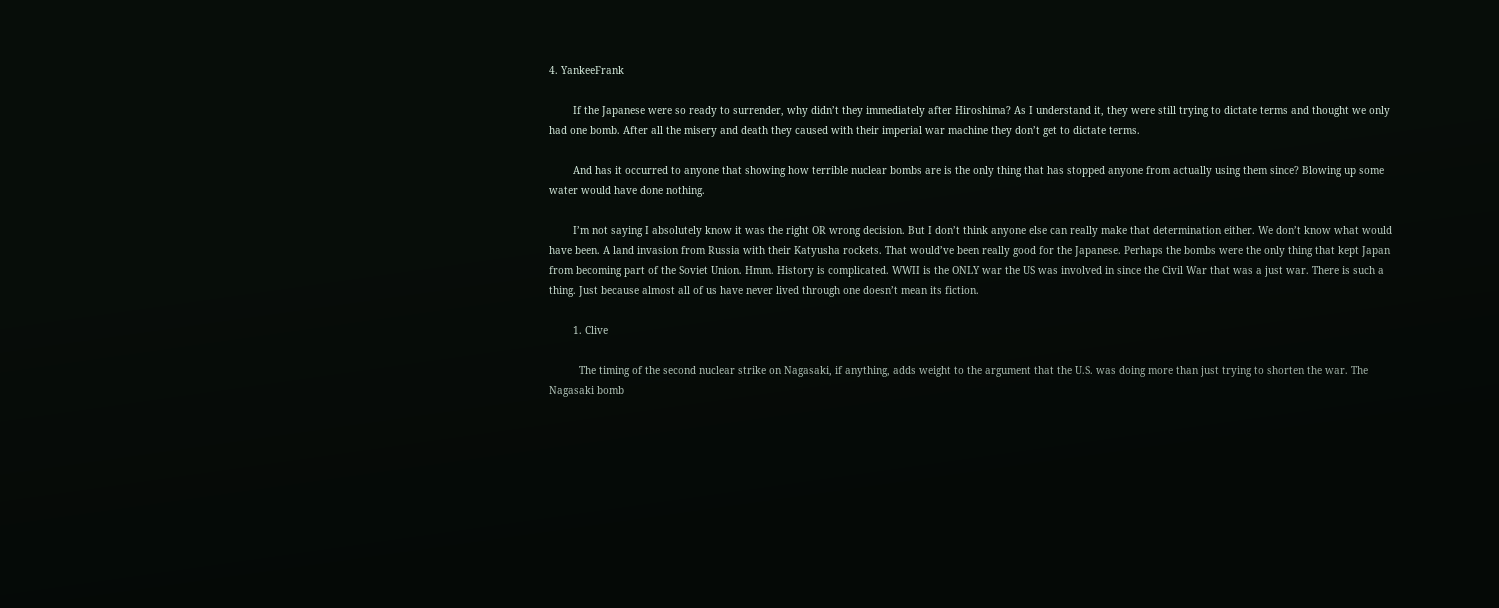4. YankeeFrank

        If the Japanese were so ready to surrender, why didn’t they immediately after Hiroshima? As I understand it, they were still trying to dictate terms and thought we only had one bomb. After all the misery and death they caused with their imperial war machine they don’t get to dictate terms.

        And has it occurred to anyone that showing how terrible nuclear bombs are is the only thing that has stopped anyone from actually using them since? Blowing up some water would have done nothing.

        I’m not saying I absolutely know it was the right OR wrong decision. But I don’t think anyone else can really make that determination either. We don’t know what would have been. A land invasion from Russia with their Katyusha rockets. That would’ve been really good for the Japanese. Perhaps the bombs were the only thing that kept Japan from becoming part of the Soviet Union. Hmm. History is complicated. WWII is the ONLY war the US was involved in since the Civil War that was a just war. There is such a thing. Just because almost all of us have never lived through one doesn’t mean its fiction.

        1. Clive

          The timing of the second nuclear strike on Nagasaki, if anything, adds weight to the argument that the U.S. was doing more than just trying to shorten the war. The Nagasaki bomb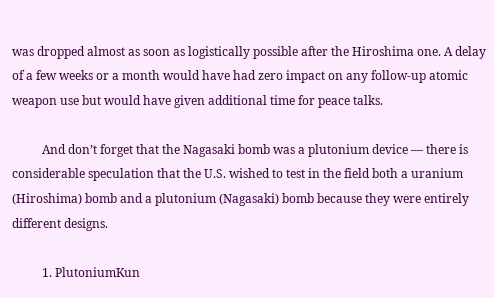was dropped almost as soon as logistically possible after the Hiroshima one. A delay of a few weeks or a month would have had zero impact on any follow-up atomic weapon use but would have given additional time for peace talks.

          And don’t forget that the Nagasaki bomb was a plutonium device — there is considerable speculation that the U.S. wished to test in the field both a uranium (Hiroshima) bomb and a plutonium (Nagasaki) bomb because they were entirely different designs.

          1. PlutoniumKun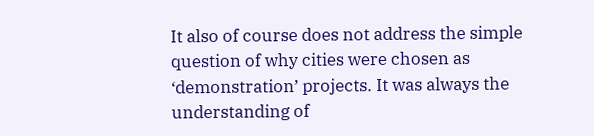It also of course does not address the simple question of why cities were chosen as ‘demonstration’ projects. It was always the understanding of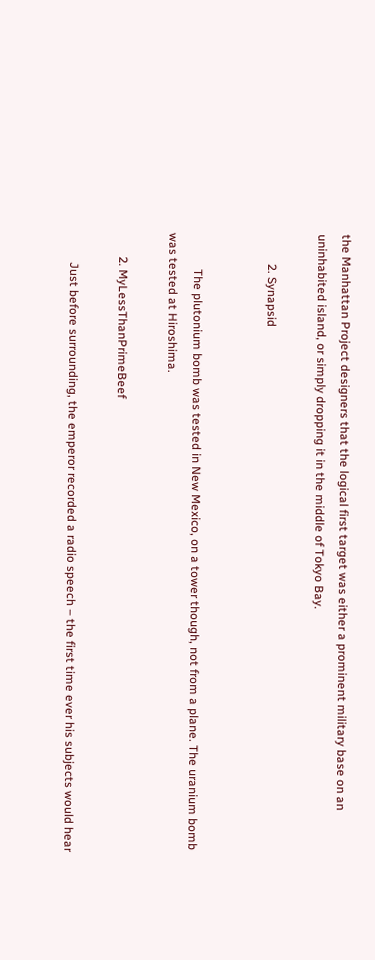the Manhattan Project designers that the logical first target was either a prominent military base on an uninhabited island, or simply dropping it in the middle of Tokyo Bay.

          2. Synapsid


            The plutonium bomb was tested in New Mexico, on a tower though, not from a plane. The uranium bomb was tested at Hiroshima.

        2. MyLessThanPrimeBeef

          Just before surrounding, the emperor recorded a radio speech – the first time ever his subjects would hear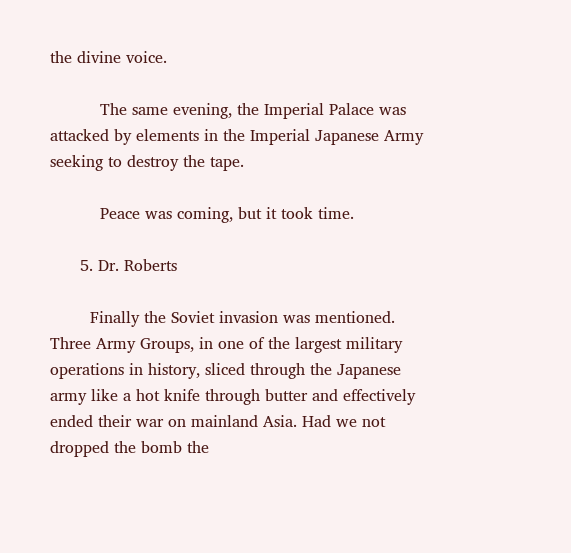the divine voice.

          The same evening, the Imperial Palace was attacked by elements in the Imperial Japanese Army seeking to destroy the tape.

          Peace was coming, but it took time.

      5. Dr. Roberts

        Finally the Soviet invasion was mentioned. Three Army Groups, in one of the largest military operations in history, sliced through the Japanese army like a hot knife through butter and effectively ended their war on mainland Asia. Had we not dropped the bomb the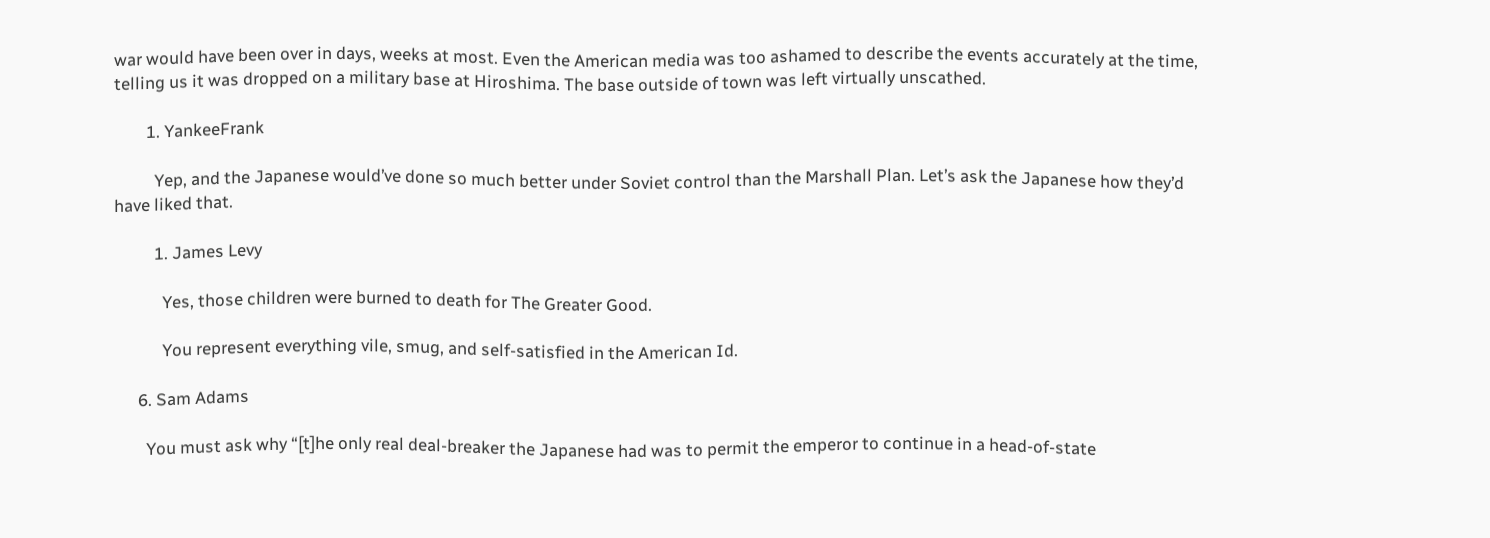war would have been over in days, weeks at most. Even the American media was too ashamed to describe the events accurately at the time, telling us it was dropped on a military base at Hiroshima. The base outside of town was left virtually unscathed.

        1. YankeeFrank

          Yep, and the Japanese would’ve done so much better under Soviet control than the Marshall Plan. Let’s ask the Japanese how they’d have liked that.

          1. James Levy

            Yes, those children were burned to death for The Greater Good.

            You represent everything vile, smug, and self-satisfied in the American Id.

      6. Sam Adams

        You must ask why “[t]he only real deal-breaker the Japanese had was to permit the emperor to continue in a head-of-state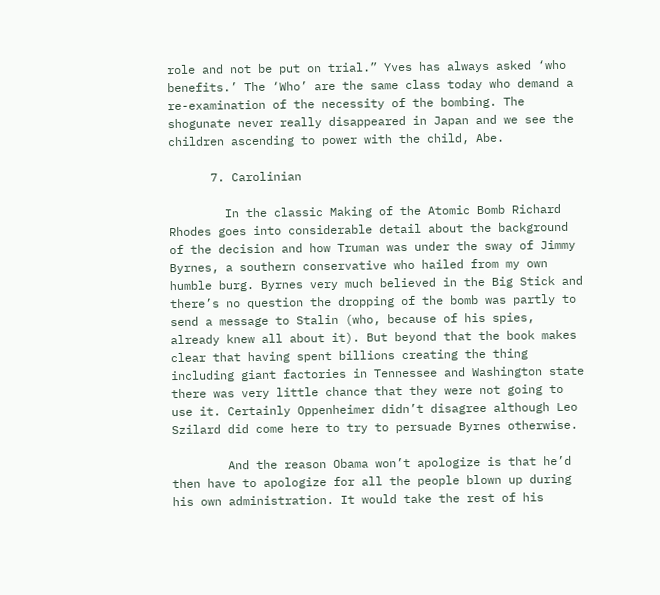role and not be put on trial.” Yves has always asked ‘who benefits.’ The ‘Who’ are the same class today who demand a re-examination of the necessity of the bombing. The shogunate never really disappeared in Japan and we see the children ascending to power with the child, Abe.

      7. Carolinian

        In the classic Making of the Atomic Bomb Richard Rhodes goes into considerable detail about the background of the decision and how Truman was under the sway of Jimmy Byrnes, a southern conservative who hailed from my own humble burg. Byrnes very much believed in the Big Stick and there’s no question the dropping of the bomb was partly to send a message to Stalin (who, because of his spies, already knew all about it). But beyond that the book makes clear that having spent billions creating the thing including giant factories in Tennessee and Washington state there was very little chance that they were not going to use it. Certainly Oppenheimer didn’t disagree although Leo Szilard did come here to try to persuade Byrnes otherwise.

        And the reason Obama won’t apologize is that he’d then have to apologize for all the people blown up during his own administration. It would take the rest of his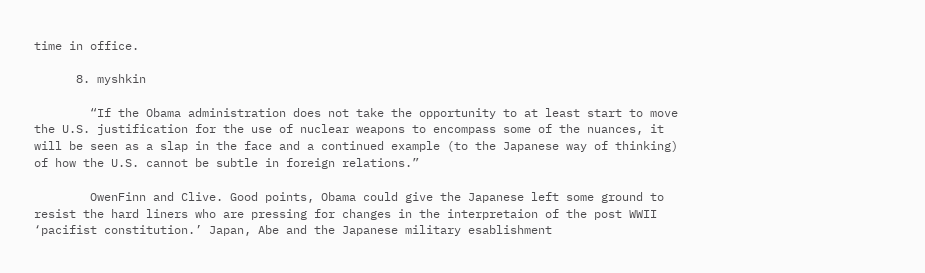time in office.

      8. myshkin

        “If the Obama administration does not take the opportunity to at least start to move the U.S. justification for the use of nuclear weapons to encompass some of the nuances, it will be seen as a slap in the face and a continued example (to the Japanese way of thinking) of how the U.S. cannot be subtle in foreign relations.”

        OwenFinn and Clive. Good points, Obama could give the Japanese left some ground to resist the hard liners who are pressing for changes in the interpretaion of the post WWII ‘pacifist constitution.’ Japan, Abe and the Japanese military esablishment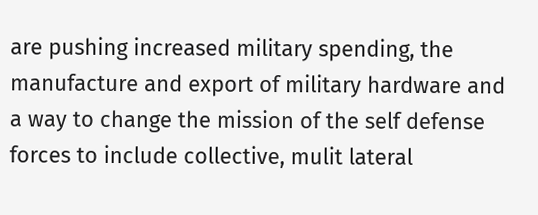are pushing increased military spending, the manufacture and export of military hardware and a way to change the mission of the self defense forces to include collective, mulit lateral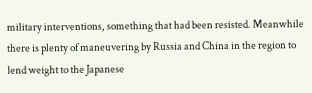military interventions, something that had been resisted. Meanwhile there is plenty of maneuvering by Russia and China in the region to lend weight to the Japanese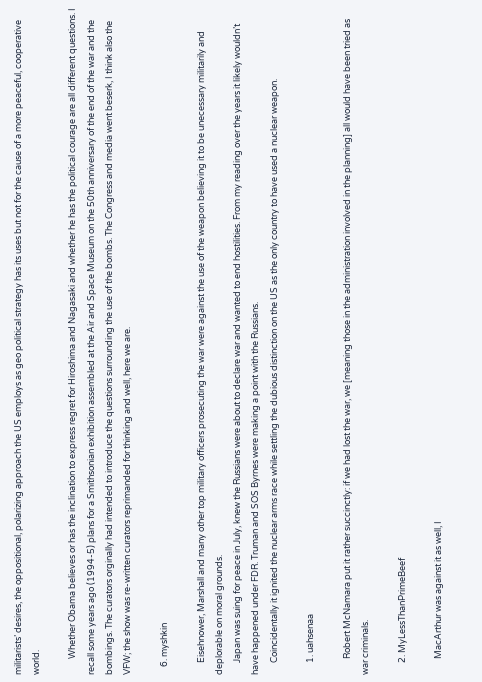militarists’ desires, the oppositional, polarizing approach the US employs as geo political strategy has its uses but not for the cause of a more peaceful, cooperative world.

        Whether Obama believes or has the inclination to express regret for Hiroshima and Nagasaki and whether he has the political courage are all different questions. I recall some years ago (1994-5) plans for a Smithsonian exhibition assembled at the Air and Space Museum on the 50th anniversary of the end of the war and the bombings. The curators orginally had intended to introduce the questions surrounding the use of the bombs. The Congress and media went beserk, I think also the VFW; the show was re-written curators reprimanded for thinking and well, here we are.

    6. myshkin

      Eisehnower, Marshall and many other top military officers prosecuting the war were against the use of the weapon believing it to be unecessary militarily and deplorable on moral grounds.
      Japan was suing for peace in July, knew the Russians were about to declare war and wanted to end hostilities. From my reading over the years it likely wouldn’t have happened under FDR. Truman and SOS Byrnes were making a point with the Russians.
      Coincidentally it ignited the nuclear arms race while settling the dubious distinction on the US as the only country to have used a nuclear weapon.

      1. uahsenaa

        Robert McNamara put it rather succinctly: if we had lost the war, we [meaning those in the administration involved in the planning] all would have been tried as war criminals.

      2. MyLessThanPrimeBeef

        MacArthur was against it as well, I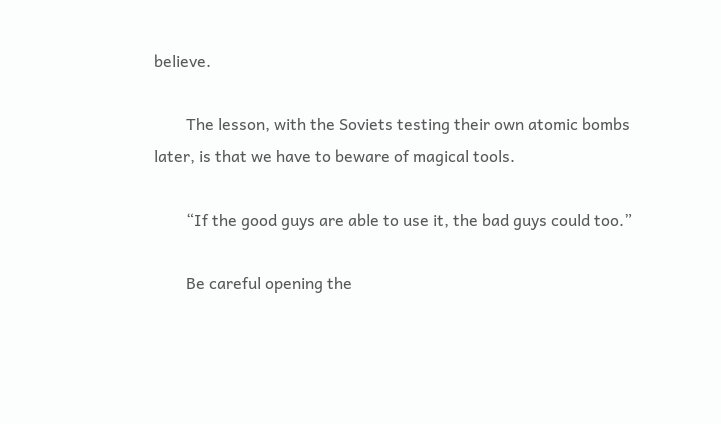believe.

        The lesson, with the Soviets testing their own atomic bombs later, is that we have to beware of magical tools.

        “If the good guys are able to use it, the bad guys could too.”

        Be careful opening the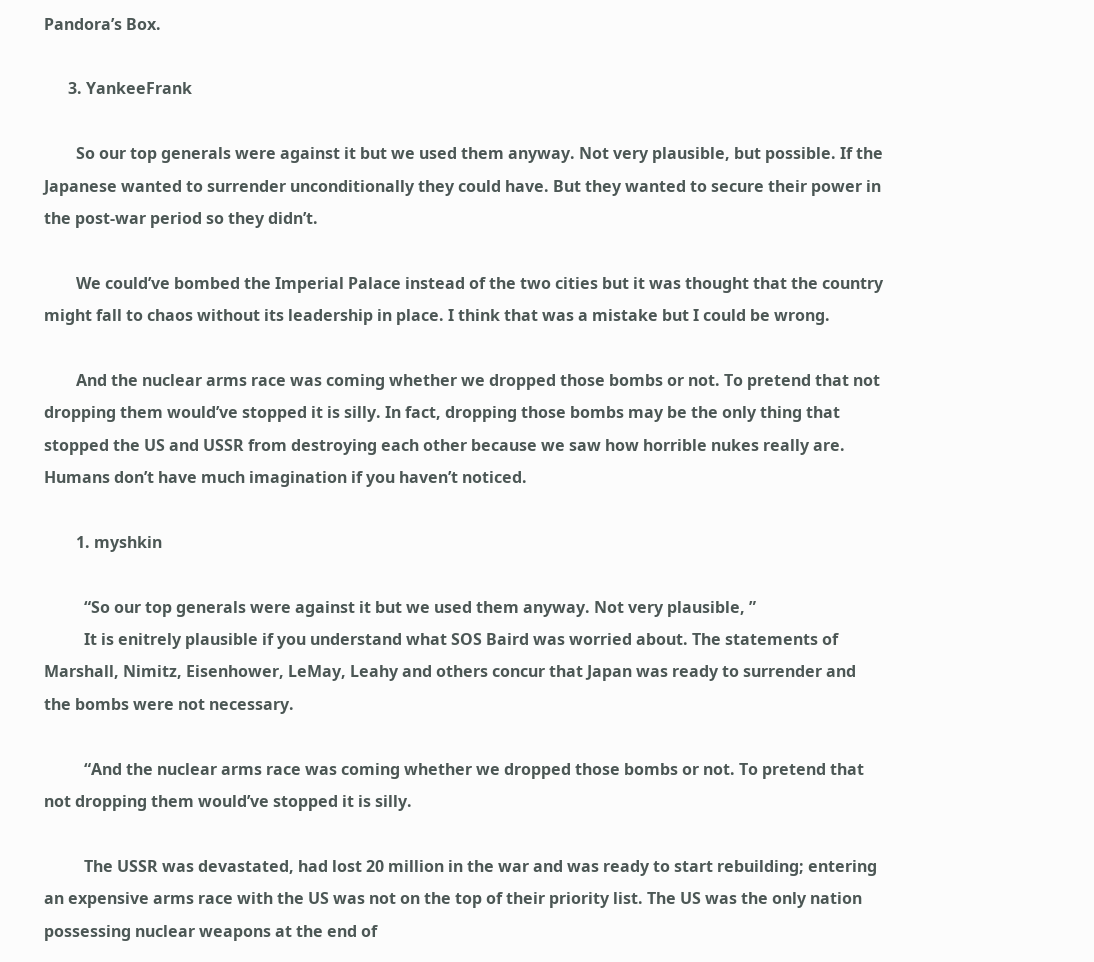Pandora’s Box.

      3. YankeeFrank

        So our top generals were against it but we used them anyway. Not very plausible, but possible. If the Japanese wanted to surrender unconditionally they could have. But they wanted to secure their power in the post-war period so they didn’t.

        We could’ve bombed the Imperial Palace instead of the two cities but it was thought that the country might fall to chaos without its leadership in place. I think that was a mistake but I could be wrong.

        And the nuclear arms race was coming whether we dropped those bombs or not. To pretend that not dropping them would’ve stopped it is silly. In fact, dropping those bombs may be the only thing that stopped the US and USSR from destroying each other because we saw how horrible nukes really are. Humans don’t have much imagination if you haven’t noticed.

        1. myshkin

          “So our top generals were against it but we used them anyway. Not very plausible, ”
          It is enitrely plausible if you understand what SOS Baird was worried about. The statements of Marshall, Nimitz, Eisenhower, LeMay, Leahy and others concur that Japan was ready to surrender and the bombs were not necessary.

          “And the nuclear arms race was coming whether we dropped those bombs or not. To pretend that not dropping them would’ve stopped it is silly.

          The USSR was devastated, had lost 20 million in the war and was ready to start rebuilding; entering an expensive arms race with the US was not on the top of their priority list. The US was the only nation possessing nuclear weapons at the end of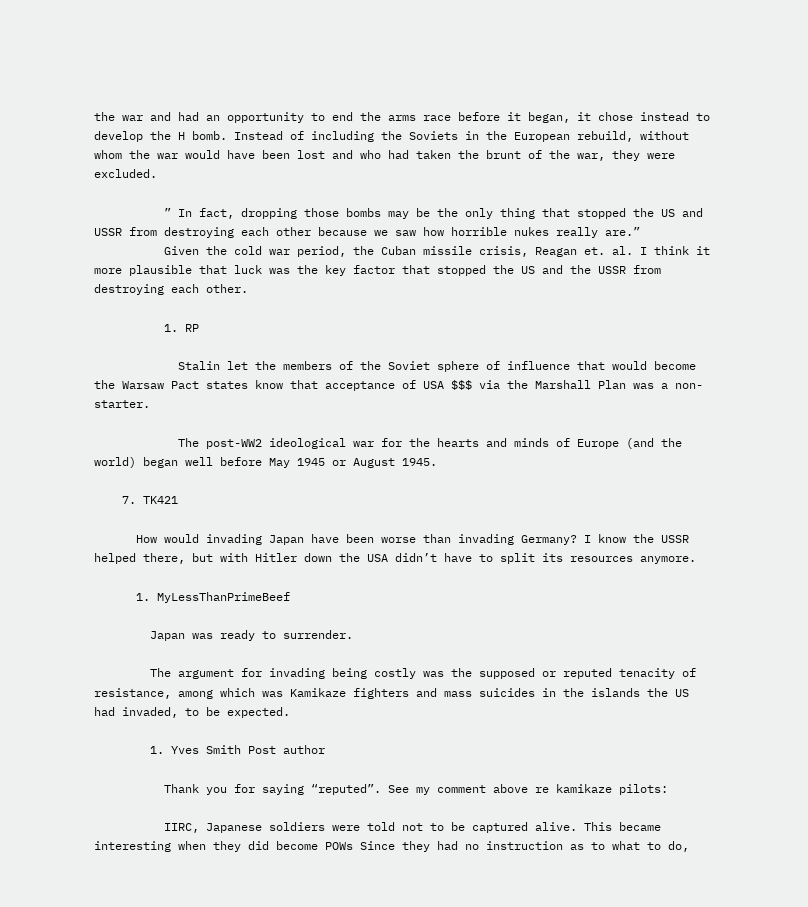the war and had an opportunity to end the arms race before it began, it chose instead to develop the H bomb. Instead of including the Soviets in the European rebuild, without whom the war would have been lost and who had taken the brunt of the war, they were excluded.

          ” In fact, dropping those bombs may be the only thing that stopped the US and USSR from destroying each other because we saw how horrible nukes really are.”
          Given the cold war period, the Cuban missile crisis, Reagan et. al. I think it more plausible that luck was the key factor that stopped the US and the USSR from destroying each other.

          1. RP

            Stalin let the members of the Soviet sphere of influence that would become the Warsaw Pact states know that acceptance of USA $$$ via the Marshall Plan was a non-starter.

            The post-WW2 ideological war for the hearts and minds of Europe (and the world) began well before May 1945 or August 1945.

    7. TK421

      How would invading Japan have been worse than invading Germany? I know the USSR helped there, but with Hitler down the USA didn’t have to split its resources anymore.

      1. MyLessThanPrimeBeef

        Japan was ready to surrender.

        The argument for invading being costly was the supposed or reputed tenacity of resistance, among which was Kamikaze fighters and mass suicides in the islands the US had invaded, to be expected.

        1. Yves Smith Post author

          Thank you for saying “reputed”. See my comment above re kamikaze pilots:

          IIRC, Japanese soldiers were told not to be captured alive. This became interesting when they did become POWs Since they had no instruction as to what to do,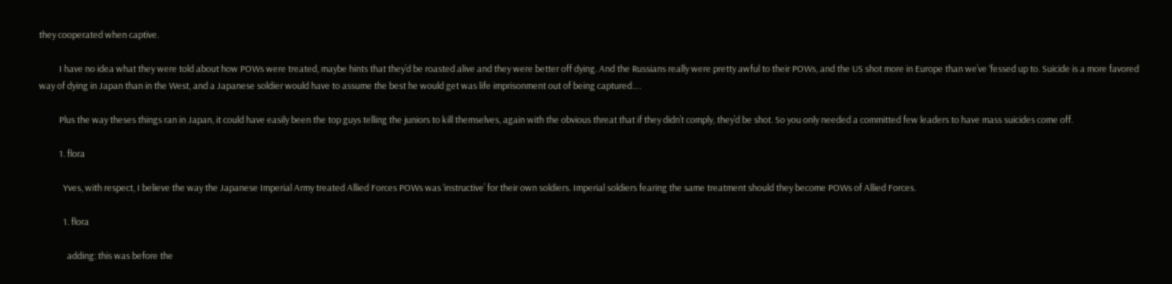they cooperated when captive.

          I have no idea what they were told about how POWs were treated, maybe hints that they’d be roasted alive and they were better off dying. And the Russians really were pretty awful to their POWs, and the US shot more in Europe than we’ve ‘fessed up to. Suicide is a more favored way of dying in Japan than in the West, and a Japanese soldier would have to assume the best he would get was life imprisonment out of being captured….

          Plus the way theses things ran in Japan, it could have easily been the top guys telling the juniors to kill themselves, again with the obvious threat that if they didn’t comply, they’d be shot. So you only needed a committed few leaders to have mass suicides come off.

          1. flora

            Yves, with respect, I believe the way the Japanese Imperial Army treated Allied Forces POWs was ‘instructive’ for their own soldiers. Imperial soldiers fearing the same treatment should they become POWs of Allied Forces.

            1. flora

              adding: this was before the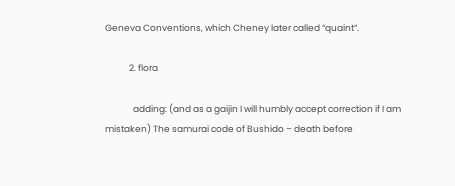Geneva Conventions, which Cheney later called “quaint”.

            2. flora

              adding: (and as a gaijin I will humbly accept correction if I am mistaken) The samurai code of Bushido – death before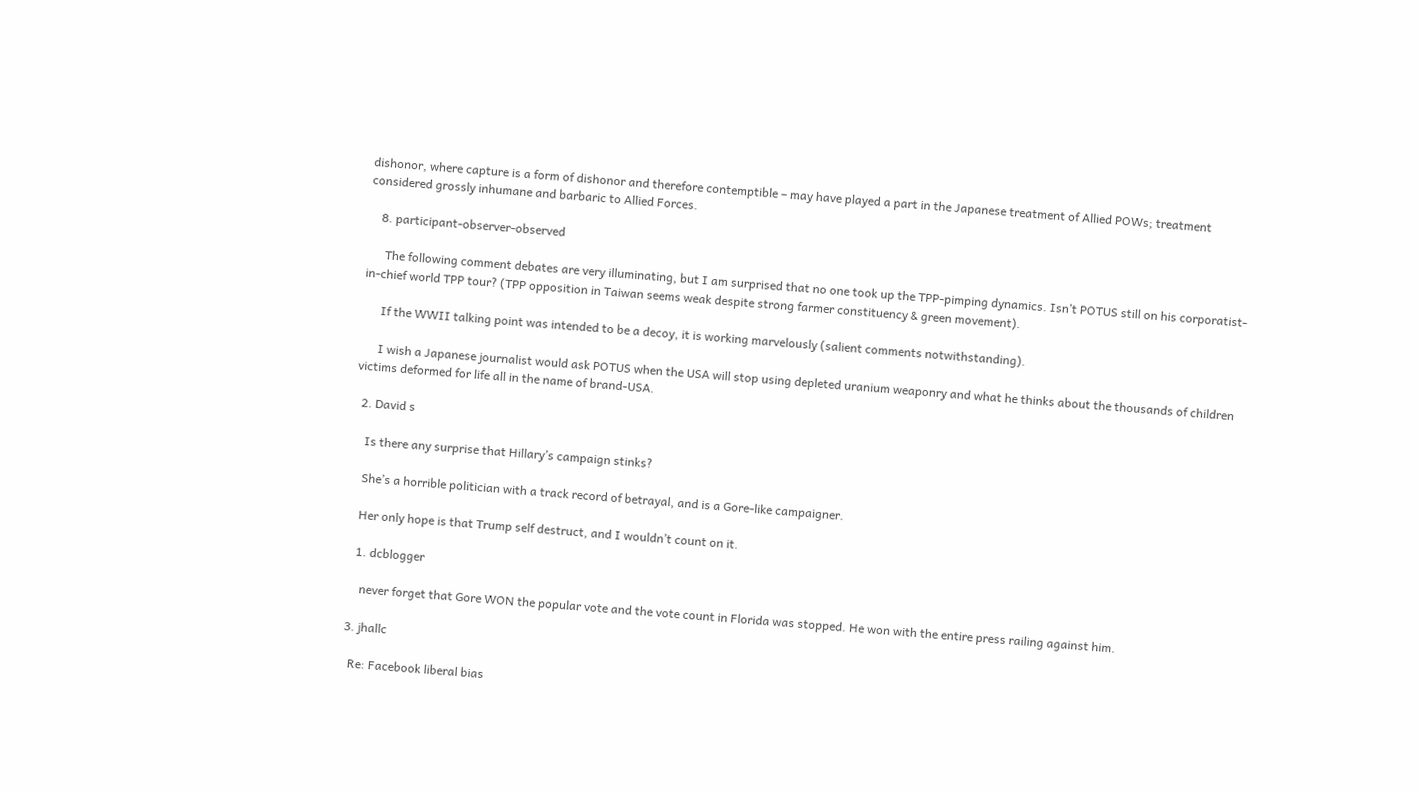dishonor, where capture is a form of dishonor and therefore contemptible – may have played a part in the Japanese treatment of Allied POWs; treatment considered grossly inhumane and barbaric to Allied Forces.

    8. participant-observer-observed

      The following comment debates are very illuminating, but I am surprised that no one took up the TPP-pimping dynamics. Isn’t POTUS still on his corporatist-in-chief world TPP tour? (TPP opposition in Taiwan seems weak despite strong farmer constituency & green movement).

      If the WWII talking point was intended to be a decoy, it is working marvelously (salient comments notwithstanding).

      I wish a Japanese journalist would ask POTUS when the USA will stop using depleted uranium weaponry and what he thinks about the thousands of children victims deformed for life all in the name of brand-USA.

  2. David s

    Is there any surprise that Hillary’s campaign stinks?

    She’s a horrible politician with a track record of betrayal, and is a Gore-like campaigner.

    Her only hope is that Trump self destruct, and I wouldn’t count on it.

    1. dcblogger

      never forget that Gore WON the popular vote and the vote count in Florida was stopped. He won with the entire press railing against him.

  3. jhallc

    Re: Facebook liberal bias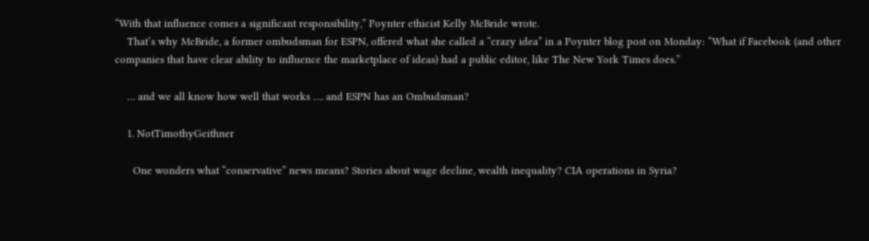“With that influence comes a significant responsibility,” Poynter ethicist Kelly McBride wrote.
    That’s why McBride, a former ombudsman for ESPN, offered what she called a “crazy idea” in a Poynter blog post on Monday: “What if Facebook (and other companies that have clear ability to influence the marketplace of ideas) had a public editor, like The New York Times does.”

    … and we all know how well that works …. and ESPN has an Ombudsman?

    1. NotTimothyGeithner

      One wonders what “conservative” news means? Stories about wage decline, wealth inequality? CIA operations in Syria?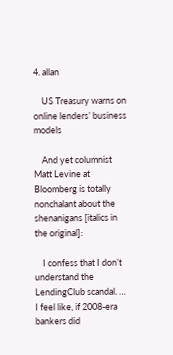4. allan

    US Treasury warns on online lenders’ business models

    And yet columnist Matt Levine at Bloomberg is totally nonchalant about the shenanigans [italics in the original]:

    I confess that I don’t understand the LendingClub scandal. … I feel like, if 2008-era bankers did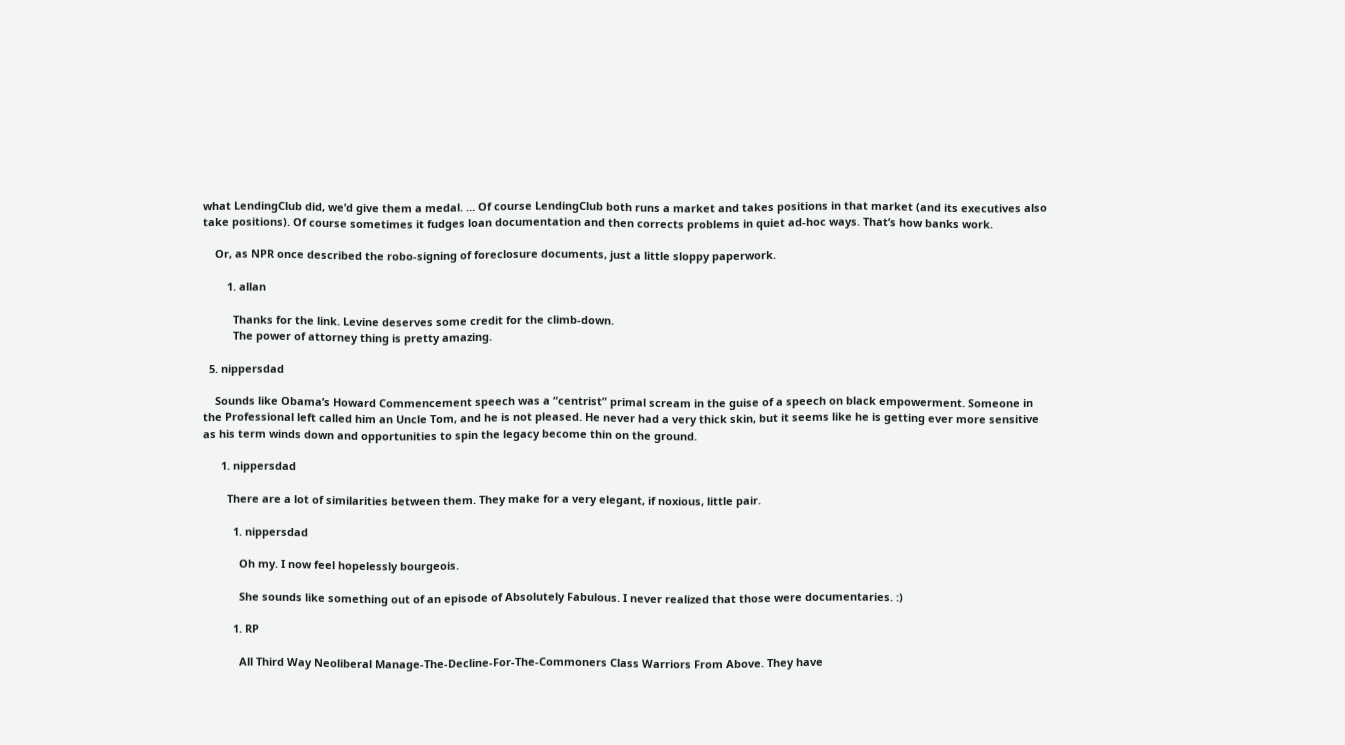what LendingClub did, we’d give them a medal. … Of course LendingClub both runs a market and takes positions in that market (and its executives also take positions). Of course sometimes it fudges loan documentation and then corrects problems in quiet ad-hoc ways. That’s how banks work.

    Or, as NPR once described the robo-signing of foreclosure documents, just a little sloppy paperwork.

        1. allan

          Thanks for the link. Levine deserves some credit for the climb-down.
          The power of attorney thing is pretty amazing.

  5. nippersdad

    Sounds like Obama’s Howard Commencement speech was a “centrist” primal scream in the guise of a speech on black empowerment. Someone in the Professional left called him an Uncle Tom, and he is not pleased. He never had a very thick skin, but it seems like he is getting ever more sensitive as his term winds down and opportunities to spin the legacy become thin on the ground.

      1. nippersdad

        There are a lot of similarities between them. They make for a very elegant, if noxious, little pair.

          1. nippersdad

            Oh my. I now feel hopelessly bourgeois.

            She sounds like something out of an episode of Absolutely Fabulous. I never realized that those were documentaries. :)

          1. RP

            All Third Way Neoliberal Manage-The-Decline-For-The-Commoners Class Warriors From Above. They have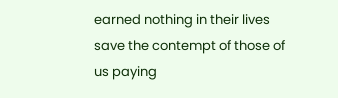earned nothing in their lives save the contempt of those of us paying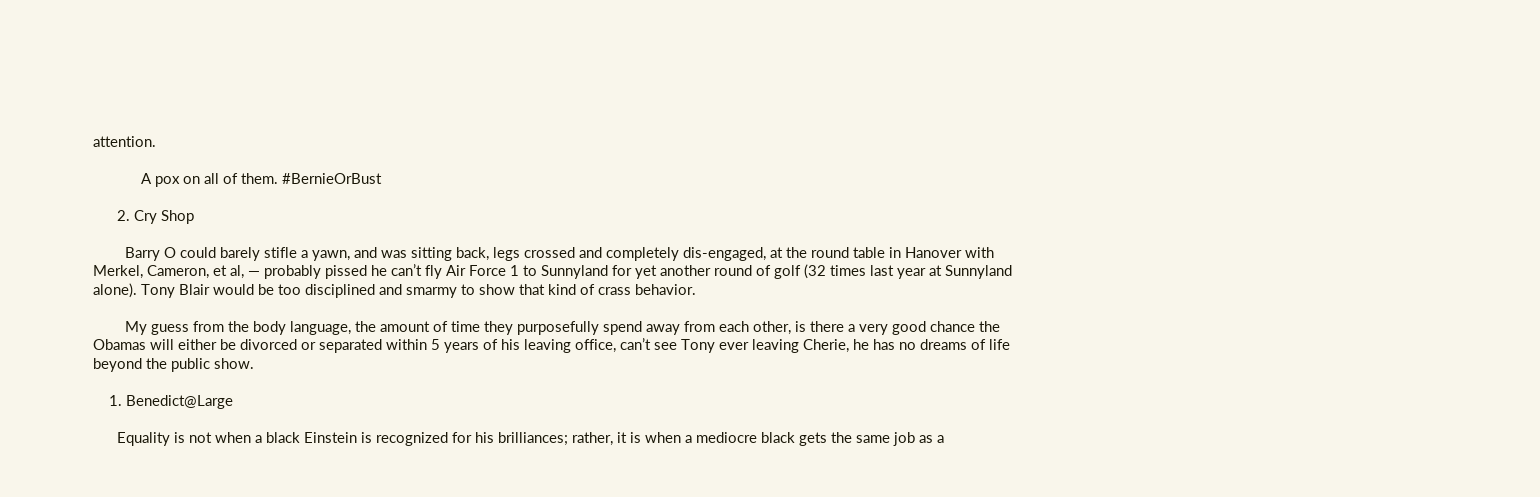attention.

            A pox on all of them. #BernieOrBust

      2. Cry Shop

        Barry O could barely stifle a yawn, and was sitting back, legs crossed and completely dis-engaged, at the round table in Hanover with Merkel, Cameron, et al, — probably pissed he can’t fly Air Force 1 to Sunnyland for yet another round of golf (32 times last year at Sunnyland alone). Tony Blair would be too disciplined and smarmy to show that kind of crass behavior.

        My guess from the body language, the amount of time they purposefully spend away from each other, is there a very good chance the Obamas will either be divorced or separated within 5 years of his leaving office, can’t see Tony ever leaving Cherie, he has no dreams of life beyond the public show.

    1. Benedict@Large

      Equality is not when a black Einstein is recognized for his brilliances; rather, it is when a mediocre black gets the same job as a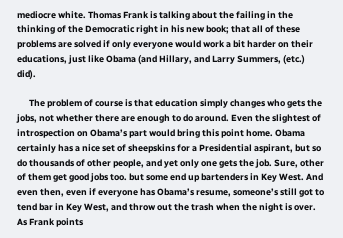mediocre white. Thomas Frank is talking about the failing in the thinking of the Democratic right in his new book; that all of these problems are solved if only everyone would work a bit harder on their educations, just like Obama (and Hillary, and Larry Summers, (etc.) did).

      The problem of course is that education simply changes who gets the jobs, not whether there are enough to do around. Even the slightest of introspection on Obama’s part would bring this point home. Obama certainly has a nice set of sheepskins for a Presidential aspirant, but so do thousands of other people, and yet only one gets the job. Sure, other of them get good jobs too. but some end up bartenders in Key West. And even then, even if everyone has Obama’s resume, someone’s still got to tend bar in Key West, and throw out the trash when the night is over. As Frank points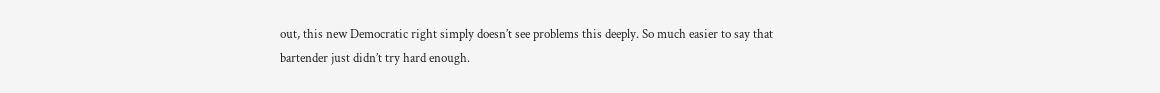out, this new Democratic right simply doesn’t see problems this deeply. So much easier to say that bartender just didn’t try hard enough.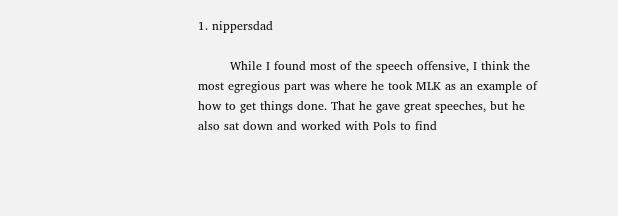1. nippersdad

        While I found most of the speech offensive, I think the most egregious part was where he took MLK as an example of how to get things done. That he gave great speeches, but he also sat down and worked with Pols to find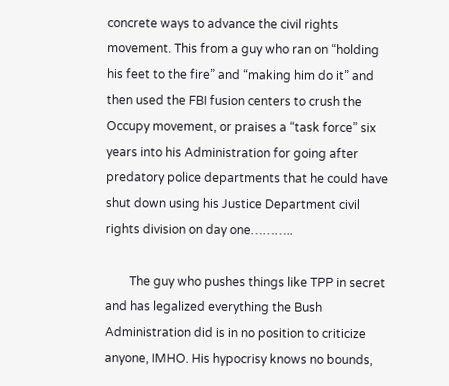concrete ways to advance the civil rights movement. This from a guy who ran on “holding his feet to the fire” and “making him do it” and then used the FBI fusion centers to crush the Occupy movement, or praises a “task force” six years into his Administration for going after predatory police departments that he could have shut down using his Justice Department civil rights division on day one………..

        The guy who pushes things like TPP in secret and has legalized everything the Bush Administration did is in no position to criticize anyone, IMHO. His hypocrisy knows no bounds,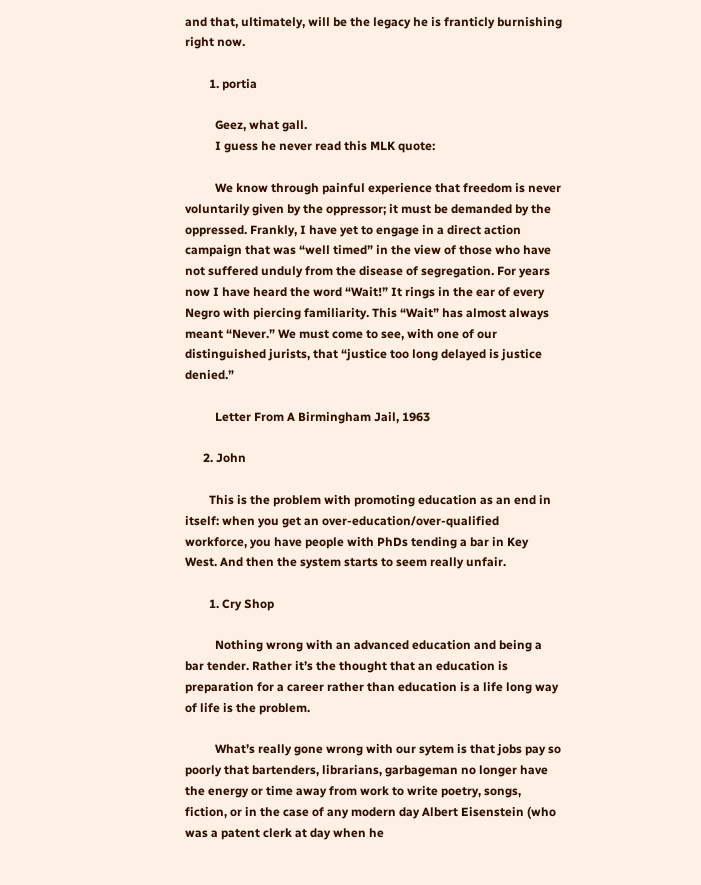and that, ultimately, will be the legacy he is franticly burnishing right now.

        1. portia

          Geez, what gall.
          I guess he never read this MLK quote:

          We know through painful experience that freedom is never voluntarily given by the oppressor; it must be demanded by the oppressed. Frankly, I have yet to engage in a direct action campaign that was “well timed” in the view of those who have not suffered unduly from the disease of segregation. For years now I have heard the word “Wait!” It rings in the ear of every Negro with piercing familiarity. This “Wait” has almost always meant “Never.” We must come to see, with one of our distinguished jurists, that “justice too long delayed is justice denied.”

          Letter From A Birmingham Jail, 1963

      2. John

        This is the problem with promoting education as an end in itself: when you get an over-education/over-qualified workforce, you have people with PhDs tending a bar in Key West. And then the system starts to seem really unfair.

        1. Cry Shop

          Nothing wrong with an advanced education and being a bar tender. Rather it’s the thought that an education is preparation for a career rather than education is a life long way of life is the problem.

          What’s really gone wrong with our sytem is that jobs pay so poorly that bartenders, librarians, garbageman no longer have the energy or time away from work to write poetry, songs, fiction, or in the case of any modern day Albert Eisenstein (who was a patent clerk at day when he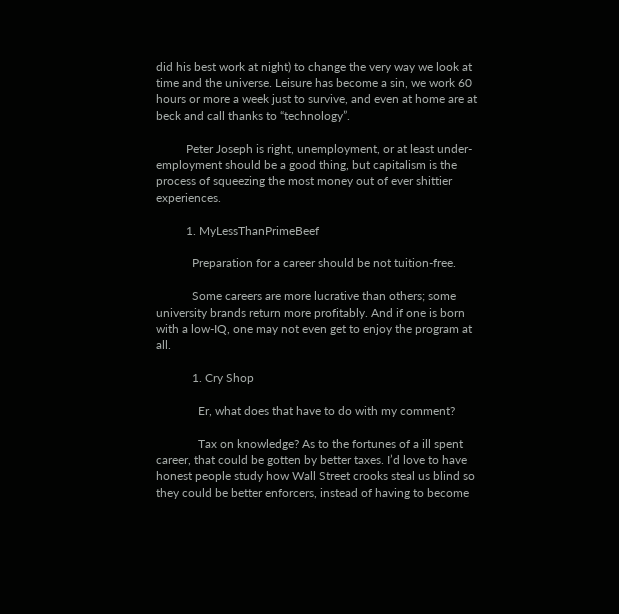did his best work at night) to change the very way we look at time and the universe. Leisure has become a sin, we work 60 hours or more a week just to survive, and even at home are at beck and call thanks to “technology”.

          Peter Joseph is right, unemployment, or at least under-employment should be a good thing, but capitalism is the process of squeezing the most money out of ever shittier experiences.

          1. MyLessThanPrimeBeef

            Preparation for a career should be not tuition-free.

            Some careers are more lucrative than others; some university brands return more profitably. And if one is born with a low-IQ, one may not even get to enjoy the program at all.

            1. Cry Shop

              Er, what does that have to do with my comment?

              Tax on knowledge? As to the fortunes of a ill spent career, that could be gotten by better taxes. I’d love to have honest people study how Wall Street crooks steal us blind so they could be better enforcers, instead of having to become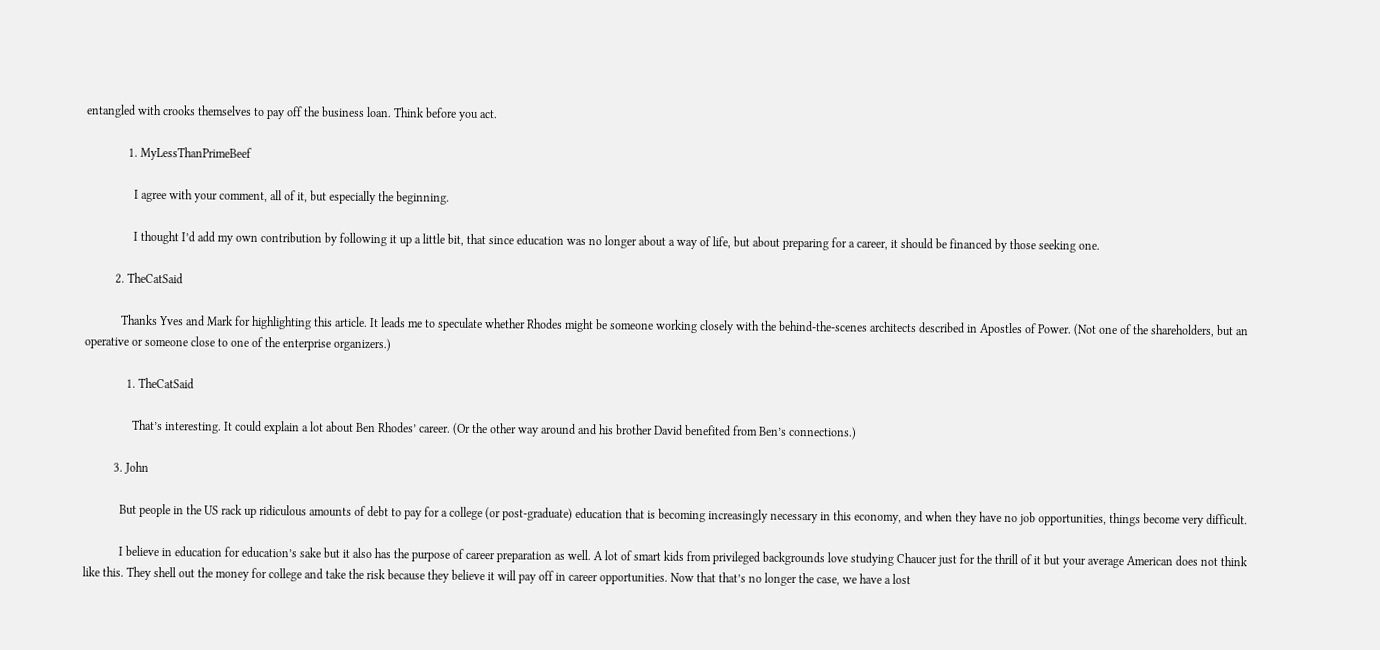entangled with crooks themselves to pay off the business loan. Think before you act.

              1. MyLessThanPrimeBeef

                I agree with your comment, all of it, but especially the beginning.

                I thought I’d add my own contribution by following it up a little bit, that since education was no longer about a way of life, but about preparing for a career, it should be financed by those seeking one.

          2. TheCatSaid

            Thanks Yves and Mark for highlighting this article. It leads me to speculate whether Rhodes might be someone working closely with the behind-the-scenes architects described in Apostles of Power. (Not one of the shareholders, but an operative or someone close to one of the enterprise organizers.)

              1. TheCatSaid

                That’s interesting. It could explain a lot about Ben Rhodes’ career. (Or the other way around and his brother David benefited from Ben’s connections.)

          3. John

            But people in the US rack up ridiculous amounts of debt to pay for a college (or post-graduate) education that is becoming increasingly necessary in this economy, and when they have no job opportunities, things become very difficult.

            I believe in education for education’s sake but it also has the purpose of career preparation as well. A lot of smart kids from privileged backgrounds love studying Chaucer just for the thrill of it but your average American does not think like this. They shell out the money for college and take the risk because they believe it will pay off in career opportunities. Now that that’s no longer the case, we have a lost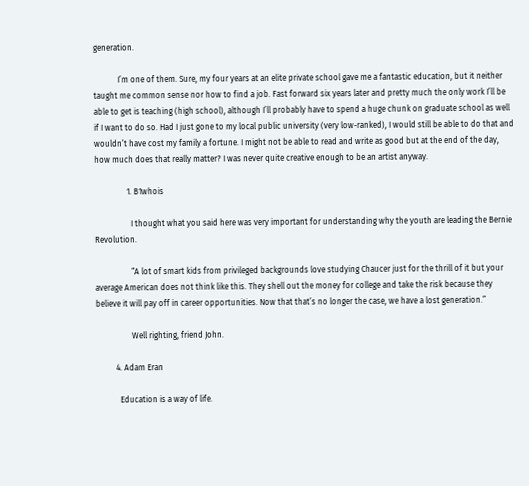generation.

            I’m one of them. Sure, my four years at an elite private school gave me a fantastic education, but it neither taught me common sense nor how to find a job. Fast forward six years later and pretty much the only work I’ll be able to get is teaching (high school), although I’ll probably have to spend a huge chunk on graduate school as well if I want to do so. Had I just gone to my local public university (very low-ranked), I would still be able to do that and wouldn’t have cost my family a fortune. I might not be able to read and write as good but at the end of the day, how much does that really matter? I was never quite creative enough to be an artist anyway.

                1. B1whois

                  I thought what you said here was very important for understanding why the youth are leading the Bernie Revolution.

                  “A lot of smart kids from privileged backgrounds love studying Chaucer just for the thrill of it but your average American does not think like this. They shell out the money for college and take the risk because they believe it will pay off in career opportunities. Now that that’s no longer the case, we have a lost generation.”

                  Well righting, friend John.

          4. Adam Eran

            Education is a way of life.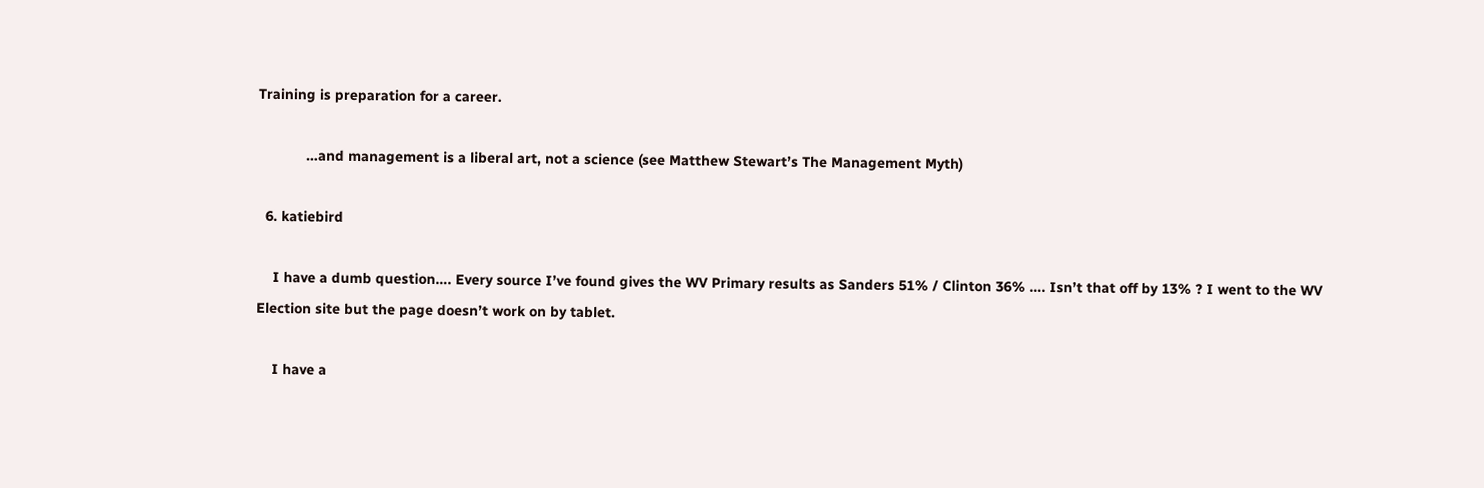Training is preparation for a career.

            …and management is a liberal art, not a science (see Matthew Stewart’s The Management Myth)

  6. katiebird

    I have a dumb question…. Every source I’ve found gives the WV Primary results as Sanders 51% / Clinton 36% …. Isn’t that off by 13% ? I went to the WV Election site but the page doesn’t work on by tablet.

    I have a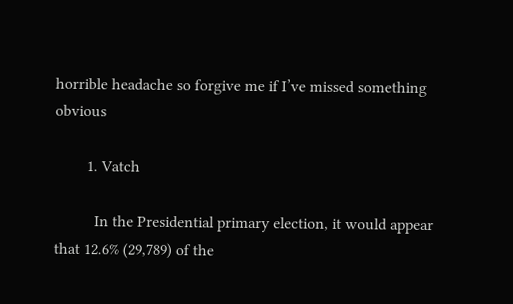horrible headache so forgive me if I’ve missed something obvious

        1. Vatch

          In the Presidential primary election, it would appear that 12.6% (29,789) of the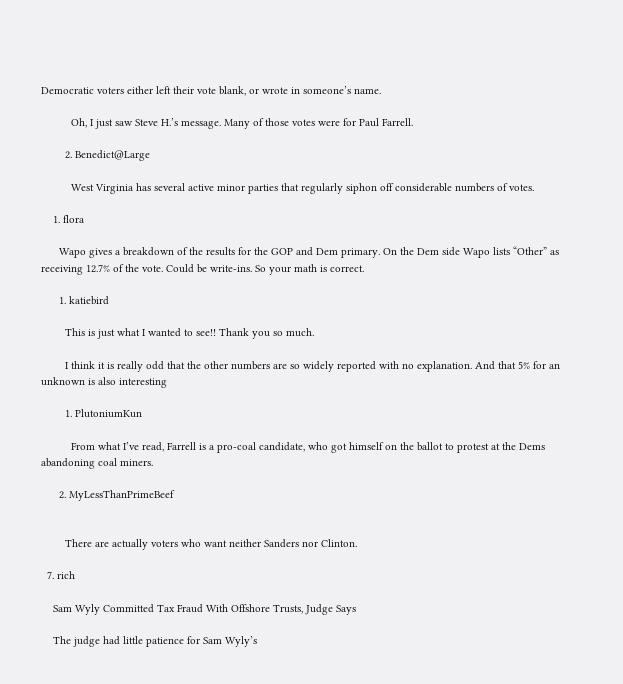Democratic voters either left their vote blank, or wrote in someone’s name.

          Oh, I just saw Steve H.’s message. Many of those votes were for Paul Farrell.

        2. Benedict@Large

          West Virginia has several active minor parties that regularly siphon off considerable numbers of votes.

    1. flora

      Wapo gives a breakdown of the results for the GOP and Dem primary. On the Dem side Wapo lists “Other” as receiving 12.7% of the vote. Could be write-ins. So your math is correct.

      1. katiebird

        This is just what I wanted to see!! Thank you so much.

        I think it is really odd that the other numbers are so widely reported with no explanation. And that 5% for an unknown is also interesting

        1. PlutoniumKun

          From what I’ve read, Farrell is a pro-coal candidate, who got himself on the ballot to protest at the Dems abandoning coal miners.

      2. MyLessThanPrimeBeef


        There are actually voters who want neither Sanders nor Clinton.

  7. rich

    Sam Wyly Committed Tax Fraud With Offshore Trusts, Judge Says

    The judge had little patience for Sam Wyly’s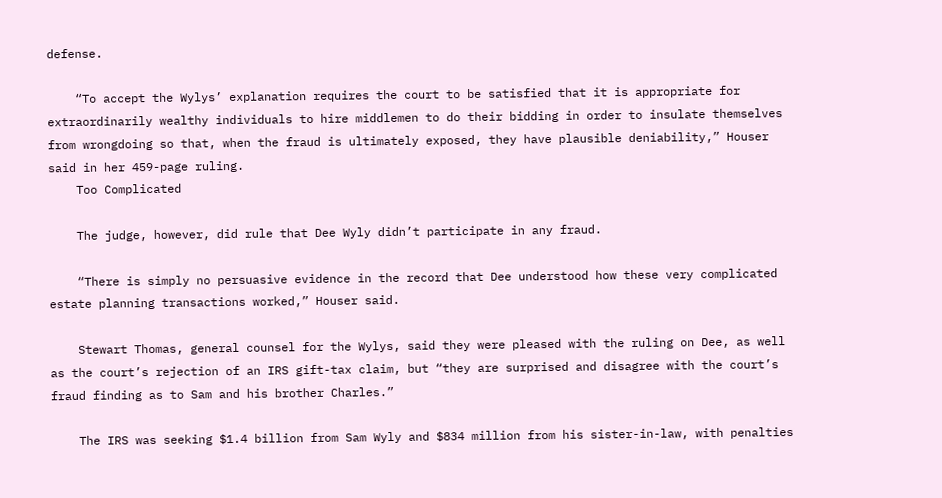defense.

    “To accept the Wylys’ explanation requires the court to be satisfied that it is appropriate for extraordinarily wealthy individuals to hire middlemen to do their bidding in order to insulate themselves from wrongdoing so that, when the fraud is ultimately exposed, they have plausible deniability,” Houser said in her 459-page ruling.
    Too Complicated

    The judge, however, did rule that Dee Wyly didn’t participate in any fraud.

    “There is simply no persuasive evidence in the record that Dee understood how these very complicated estate planning transactions worked,” Houser said.

    Stewart Thomas, general counsel for the Wylys, said they were pleased with the ruling on Dee, as well as the court’s rejection of an IRS gift-tax claim, but “they are surprised and disagree with the court’s fraud finding as to Sam and his brother Charles.”

    The IRS was seeking $1.4 billion from Sam Wyly and $834 million from his sister-in-law, with penalties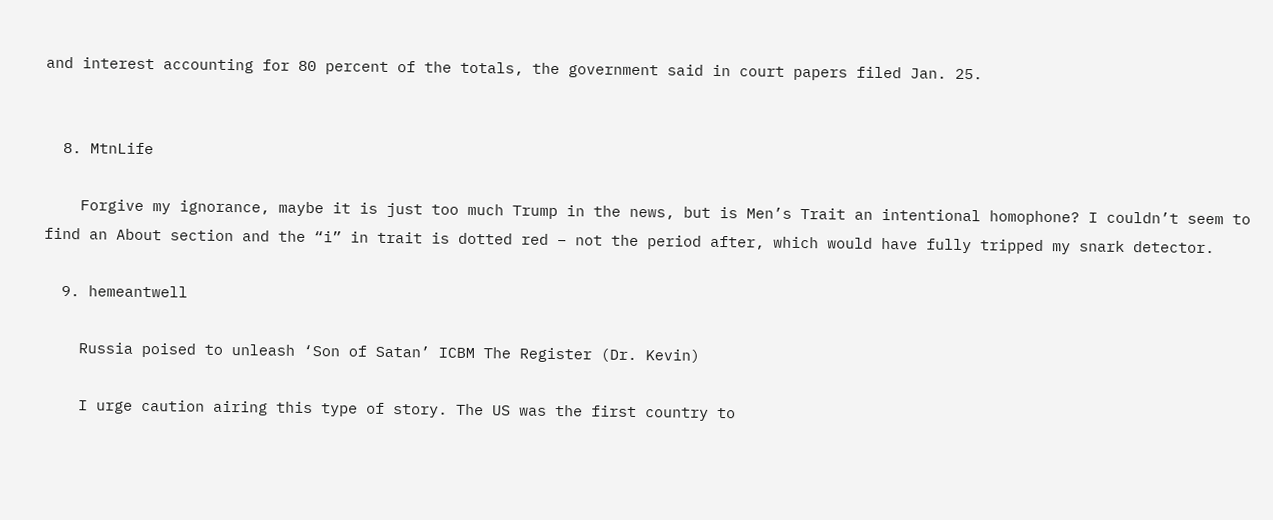and interest accounting for 80 percent of the totals, the government said in court papers filed Jan. 25.


  8. MtnLife

    Forgive my ignorance, maybe it is just too much Trump in the news, but is Men’s Trait an intentional homophone? I couldn’t seem to find an About section and the “i” in trait is dotted red – not the period after, which would have fully tripped my snark detector.

  9. hemeantwell

    Russia poised to unleash ‘Son of Satan’ ICBM The Register (Dr. Kevin)

    I urge caution airing this type of story. The US was the first country to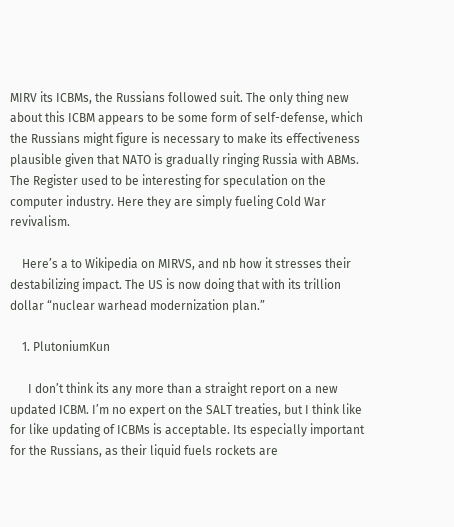MIRV its ICBMs, the Russians followed suit. The only thing new about this ICBM appears to be some form of self-defense, which the Russians might figure is necessary to make its effectiveness plausible given that NATO is gradually ringing Russia with ABMs. The Register used to be interesting for speculation on the computer industry. Here they are simply fueling Cold War revivalism.

    Here’s a to Wikipedia on MIRVS, and nb how it stresses their destabilizing impact. The US is now doing that with its trillion dollar “nuclear warhead modernization plan.”

    1. PlutoniumKun

      I don’t think its any more than a straight report on a new updated ICBM. I’m no expert on the SALT treaties, but I think like for like updating of ICBMs is acceptable. Its especially important for the Russians, as their liquid fuels rockets are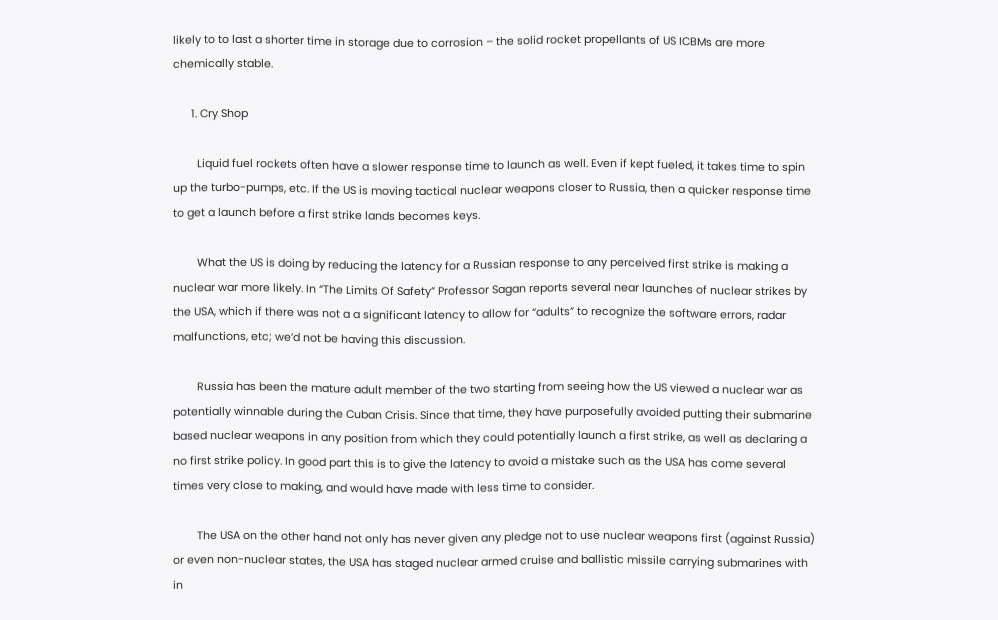likely to to last a shorter time in storage due to corrosion – the solid rocket propellants of US ICBMs are more chemically stable.

      1. Cry Shop

        Liquid fuel rockets often have a slower response time to launch as well. Even if kept fueled, it takes time to spin up the turbo-pumps, etc. If the US is moving tactical nuclear weapons closer to Russia, then a quicker response time to get a launch before a first strike lands becomes keys.

        What the US is doing by reducing the latency for a Russian response to any perceived first strike is making a nuclear war more likely. In “The Limits Of Safety” Professor Sagan reports several near launches of nuclear strikes by the USA, which if there was not a a significant latency to allow for “adults” to recognize the software errors, radar malfunctions, etc; we’d not be having this discussion.

        Russia has been the mature adult member of the two starting from seeing how the US viewed a nuclear war as potentially winnable during the Cuban Crisis. Since that time, they have purposefully avoided putting their submarine based nuclear weapons in any position from which they could potentially launch a first strike, as well as declaring a no first strike policy. In good part this is to give the latency to avoid a mistake such as the USA has come several times very close to making, and would have made with less time to consider.

        The USA on the other hand not only has never given any pledge not to use nuclear weapons first (against Russia) or even non-nuclear states, the USA has staged nuclear armed cruise and ballistic missile carrying submarines with in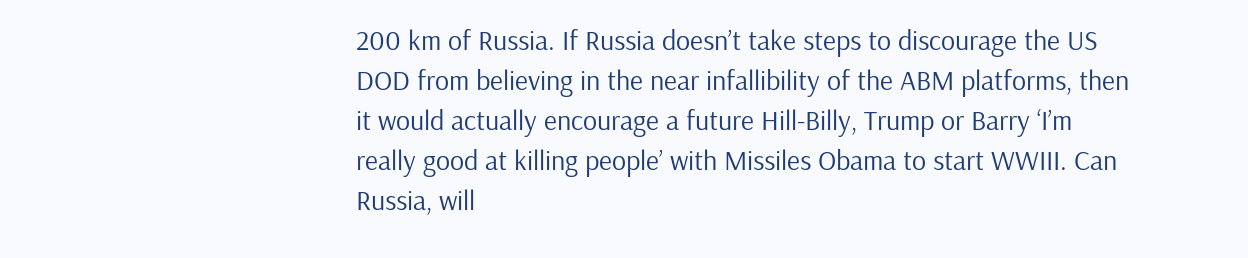200 km of Russia. If Russia doesn’t take steps to discourage the US DOD from believing in the near infallibility of the ABM platforms, then it would actually encourage a future Hill-Billy, Trump or Barry ‘I’m really good at killing people’ with Missiles Obama to start WWIII. Can Russia, will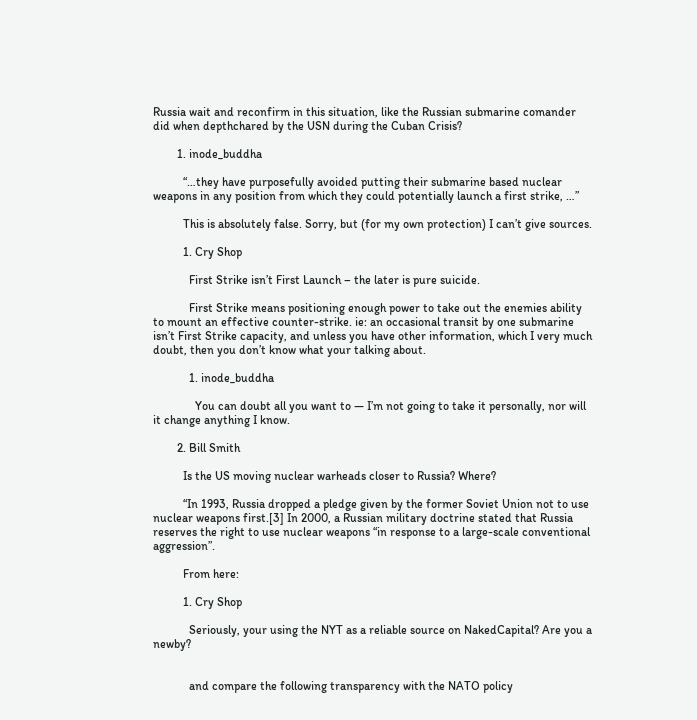Russia wait and reconfirm in this situation, like the Russian submarine comander did when depthchared by the USN during the Cuban Crisis?

        1. inode_buddha

          “…they have purposefully avoided putting their submarine based nuclear weapons in any position from which they could potentially launch a first strike, …”

          This is absolutely false. Sorry, but (for my own protection) I can’t give sources.

          1. Cry Shop

            First Strike isn’t First Launch – the later is pure suicide.

            First Strike means positioning enough power to take out the enemies ability to mount an effective counter-strike. ie: an occasional transit by one submarine isn’t First Strike capacity, and unless you have other information, which I very much doubt, then you don’t know what your talking about.

            1. inode_buddha

              You can doubt all you want to — I’m not going to take it personally, nor will it change anything I know.

        2. Bill Smith

          Is the US moving nuclear warheads closer to Russia? Where?

          “In 1993, Russia dropped a pledge given by the former Soviet Union not to use nuclear weapons first.[3] In 2000, a Russian military doctrine stated that Russia reserves the right to use nuclear weapons “in response to a large-scale conventional aggression”.

          From here:

          1. Cry Shop

            Seriously, your using the NYT as a reliable source on NakedCapital? Are you a newby?


            and compare the following transparency with the NATO policy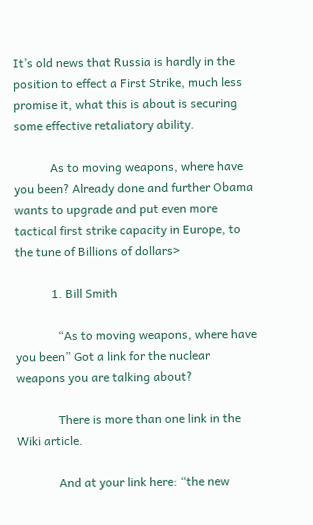It’s old news that Russia is hardly in the position to effect a First Strike, much less promise it, what this is about is securing some effective retaliatory ability.

            As to moving weapons, where have you been? Already done and further Obama wants to upgrade and put even more tactical first strike capacity in Europe, to the tune of Billions of dollars>

            1. Bill Smith

              “As to moving weapons, where have you been” Got a link for the nuclear weapons you are talking about?

              There is more than one link in the Wiki article.

              And at your link here: “the new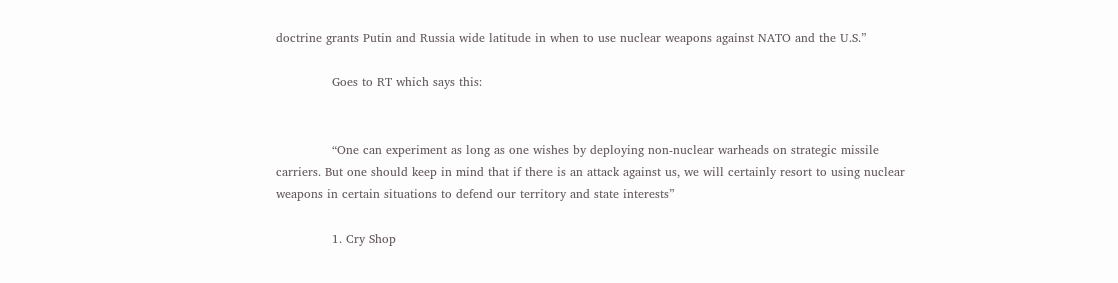doctrine grants Putin and Russia wide latitude in when to use nuclear weapons against NATO and the U.S.”

              Goes to RT which says this:


              “One can experiment as long as one wishes by deploying non-nuclear warheads on strategic missile carriers. But one should keep in mind that if there is an attack against us, we will certainly resort to using nuclear weapons in certain situations to defend our territory and state interests”

              1. Cry Shop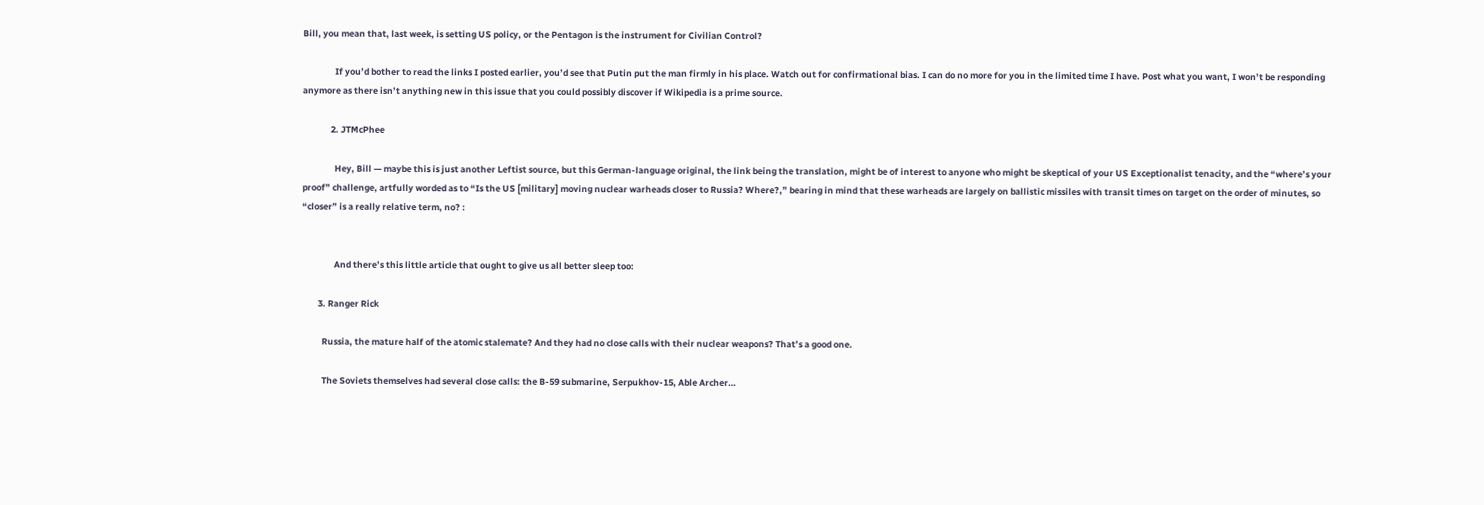Bill, you mean that, last week, is setting US policy, or the Pentagon is the instrument for Civilian Control?

                If you’d bother to read the links I posted earlier, you’d see that Putin put the man firmly in his place. Watch out for confirmational bias. I can do no more for you in the limited time I have. Post what you want, I won’t be responding anymore as there isn’t anything new in this issue that you could possibly discover if Wikipedia is a prime source.

              2. JTMcPhee

                Hey, Bill — maybe this is just another Leftist source, but this German-language original, the link being the translation, might be of interest to anyone who might be skeptical of your US Exceptionalist tenacity, and the “where’s your proof” challenge, artfully worded as to “Is the US [military] moving nuclear warheads closer to Russia? Where?,” bearing in mind that these warheads are largely on ballistic missiles with transit times on target on the order of minutes, so “closer” is a really relative term, no? :


                And there’s this little article that ought to give us all better sleep too:

        3. Ranger Rick

          Russia, the mature half of the atomic stalemate? And they had no close calls with their nuclear weapons? That’s a good one.

          The Soviets themselves had several close calls: the B-59 submarine, Serpukhov-15, Able Archer…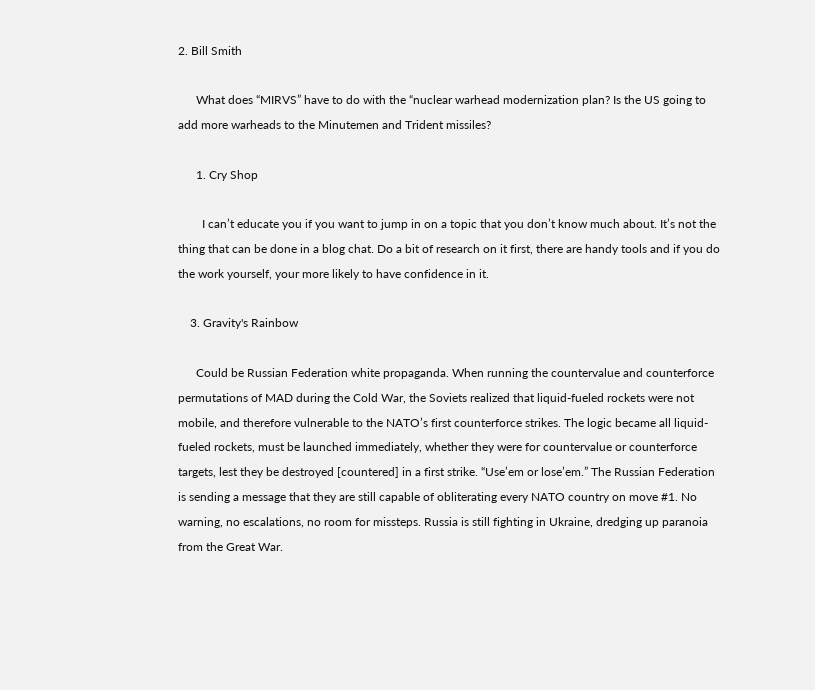2. Bill Smith

      What does “MIRVS” have to do with the “nuclear warhead modernization plan? Is the US going to add more warheads to the Minutemen and Trident missiles?

      1. Cry Shop

        I can’t educate you if you want to jump in on a topic that you don’t know much about. It’s not the thing that can be done in a blog chat. Do a bit of research on it first, there are handy tools and if you do the work yourself, your more likely to have confidence in it.

    3. Gravity's Rainbow

      Could be Russian Federation white propaganda. When running the countervalue and counterforce permutations of MAD during the Cold War, the Soviets realized that liquid-fueled rockets were not mobile, and therefore vulnerable to the NATO’s first counterforce strikes. The logic became all liquid-fueled rockets, must be launched immediately, whether they were for countervalue or counterforce targets, lest they be destroyed [countered] in a first strike. “Use’em or lose’em.” The Russian Federation is sending a message that they are still capable of obliterating every NATO country on move #1. No warning, no escalations, no room for missteps. Russia is still fighting in Ukraine, dredging up paranoia from the Great War.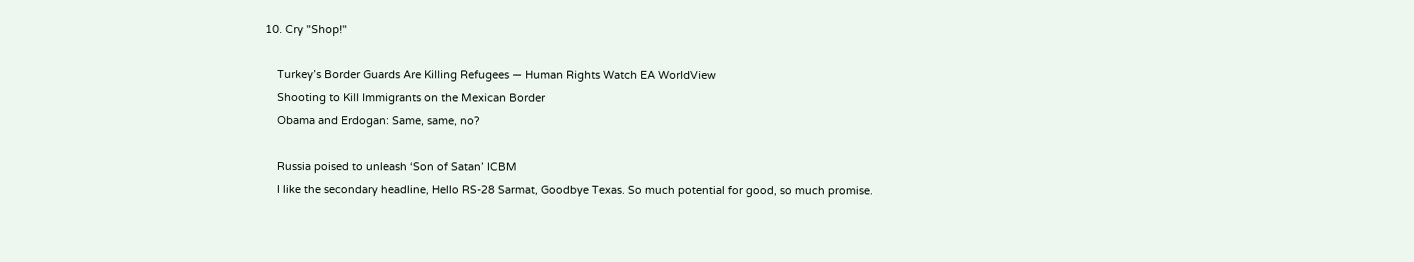10. Cry "Shop!"

    Turkey’s Border Guards Are Killing Refugees — Human Rights Watch EA WorldView
    Shooting to Kill Immigrants on the Mexican Border
    Obama and Erdogan: Same, same, no?

    Russia poised to unleash ‘Son of Satan’ ICBM
    I like the secondary headline, Hello RS-28 Sarmat, Goodbye Texas. So much potential for good, so much promise.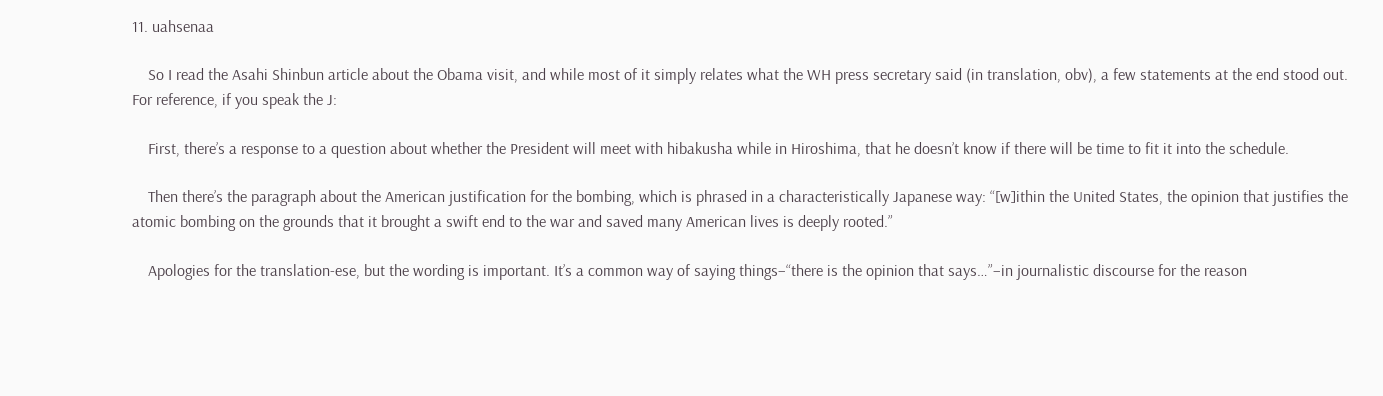11. uahsenaa

    So I read the Asahi Shinbun article about the Obama visit, and while most of it simply relates what the WH press secretary said (in translation, obv), a few statements at the end stood out. For reference, if you speak the J:

    First, there’s a response to a question about whether the President will meet with hibakusha while in Hiroshima, that he doesn’t know if there will be time to fit it into the schedule.

    Then there’s the paragraph about the American justification for the bombing, which is phrased in a characteristically Japanese way: “[w]ithin the United States, the opinion that justifies the atomic bombing on the grounds that it brought a swift end to the war and saved many American lives is deeply rooted.”

    Apologies for the translation-ese, but the wording is important. It’s a common way of saying things–“there is the opinion that says…”–in journalistic discourse for the reason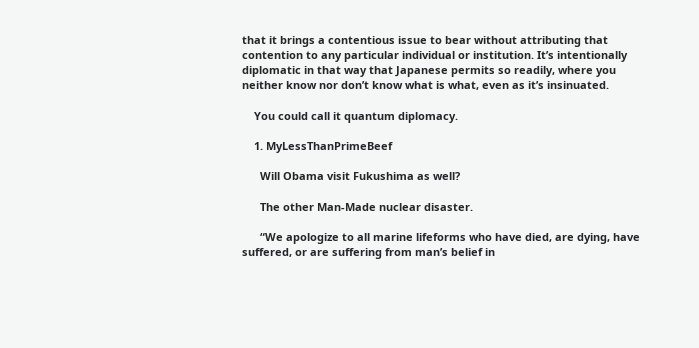that it brings a contentious issue to bear without attributing that contention to any particular individual or institution. It’s intentionally diplomatic in that way that Japanese permits so readily, where you neither know nor don’t know what is what, even as it’s insinuated.

    You could call it quantum diplomacy.

    1. MyLessThanPrimeBeef

      Will Obama visit Fukushima as well?

      The other Man-Made nuclear disaster.

      “We apologize to all marine lifeforms who have died, are dying, have suffered, or are suffering from man’s belief in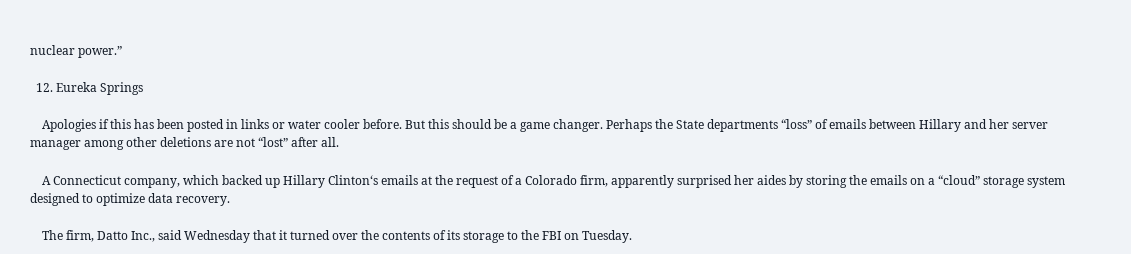nuclear power.”

  12. Eureka Springs

    Apologies if this has been posted in links or water cooler before. But this should be a game changer. Perhaps the State departments “loss” of emails between Hillary and her server manager among other deletions are not “lost” after all.

    A Connecticut company, which backed up Hillary Clinton‘s emails at the request of a Colorado firm, apparently surprised her aides by storing the emails on a “cloud” storage system designed to optimize data recovery.

    The firm, Datto Inc., said Wednesday that it turned over the contents of its storage to the FBI on Tuesday.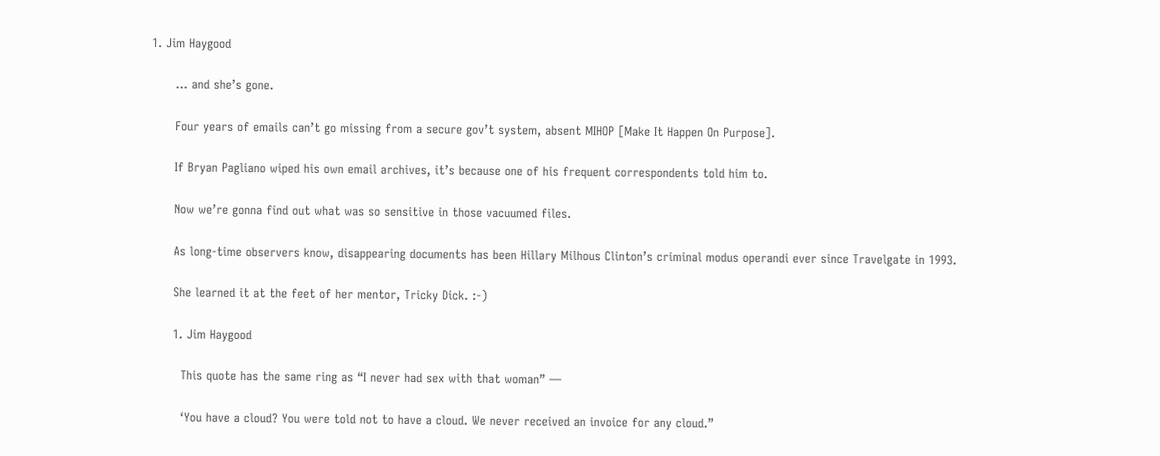1. Jim Haygood

      … and she’s gone.

      Four years of emails can’t go missing from a secure gov’t system, absent MIHOP [Make It Happen On Purpose].

      If Bryan Pagliano wiped his own email archives, it’s because one of his frequent correspondents told him to.

      Now we’re gonna find out what was so sensitive in those vacuumed files.

      As long-time observers know, disappearing documents has been Hillary Milhous Clinton’s criminal modus operandi ever since Travelgate in 1993.

      She learned it at the feet of her mentor, Tricky Dick. :-)

      1. Jim Haygood

        This quote has the same ring as “I never had sex with that woman” —

        ‘You have a cloud? You were told not to have a cloud. We never received an invoice for any cloud.”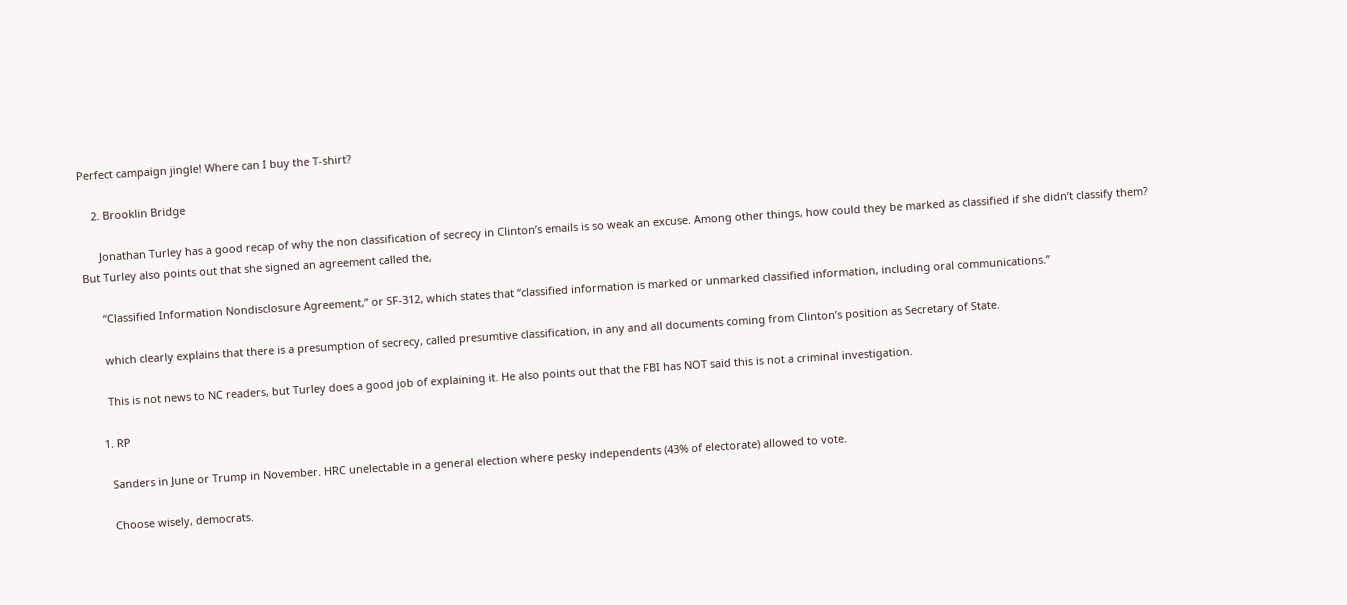Perfect campaign jingle! Where can I buy the T-shirt?

    2. Brooklin Bridge

      Jonathan Turley has a good recap of why the non classification of secrecy in Clinton’s emails is so weak an excuse. Among other things, how could they be marked as classified if she didn’t classify them? But Turley also points out that she signed an agreement called the,

      “Classified Information Nondisclosure Agreement,” or SF-312, which states that “classified information is marked or unmarked classified information, including oral communications.”

      which clearly explains that there is a presumption of secrecy, called presumtive classification, in any and all documents coming from Clinton’s position as Secretary of State.

      This is not news to NC readers, but Turley does a good job of explaining it. He also points out that the FBI has NOT said this is not a criminal investigation.

    1. RP

      Sanders in June or Trump in November. HRC unelectable in a general election where pesky independents (43% of electorate) allowed to vote.

      Choose wisely, democrats.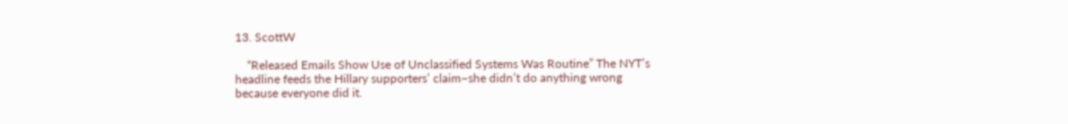13. ScottW

    “Released Emails Show Use of Unclassified Systems Was Routine” The NYT’s headline feeds the Hillary supporters’ claim–she didn’t do anything wrong because everyone did it.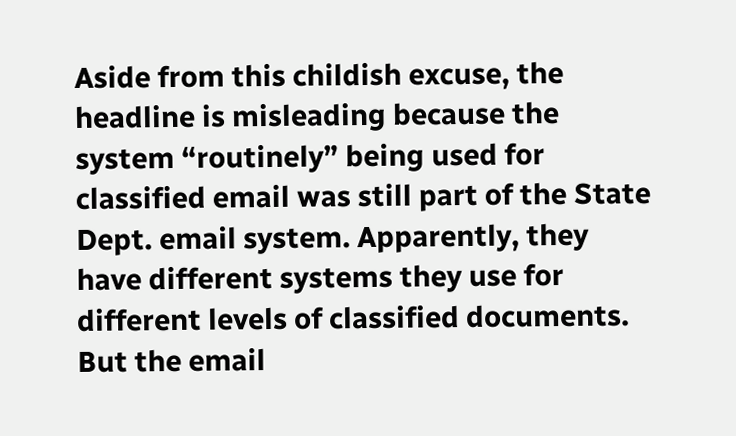Aside from this childish excuse, the headline is misleading because the system “routinely” being used for classified email was still part of the State Dept. email system. Apparently, they have different systems they use for different levels of classified documents. But the email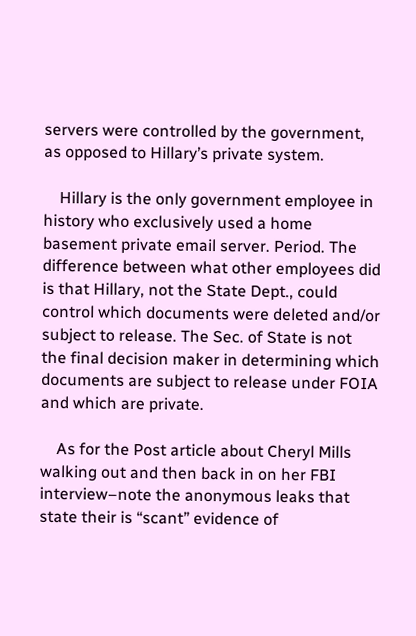servers were controlled by the government, as opposed to Hillary’s private system.

    Hillary is the only government employee in history who exclusively used a home basement private email server. Period. The difference between what other employees did is that Hillary, not the State Dept., could control which documents were deleted and/or subject to release. The Sec. of State is not the final decision maker in determining which documents are subject to release under FOIA and which are private.

    As for the Post article about Cheryl Mills walking out and then back in on her FBI interview–note the anonymous leaks that state their is “scant” evidence of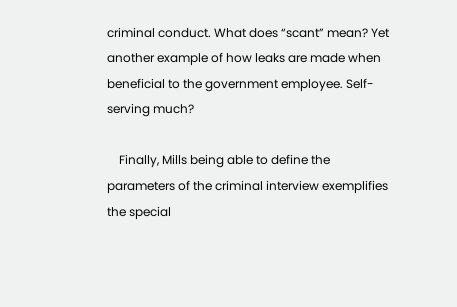criminal conduct. What does “scant” mean? Yet another example of how leaks are made when beneficial to the government employee. Self-serving much?

    Finally, Mills being able to define the parameters of the criminal interview exemplifies the special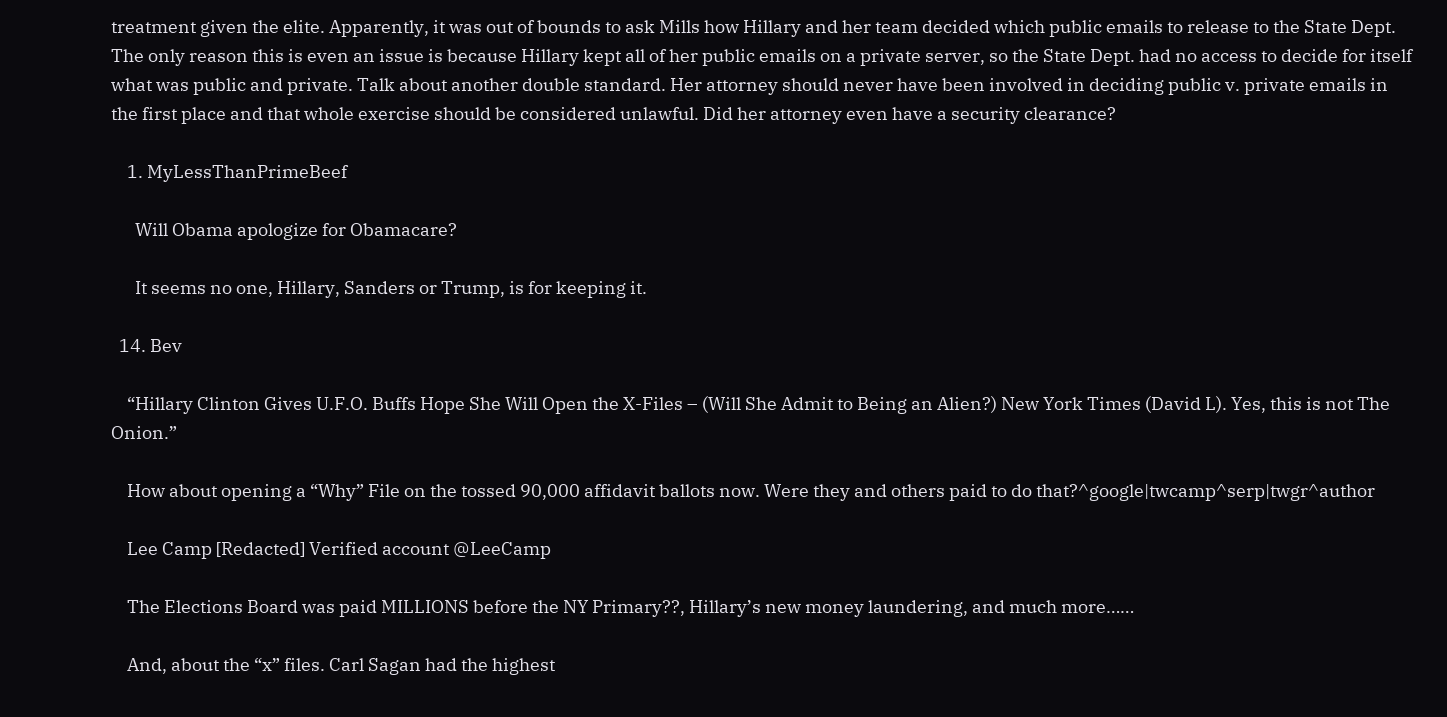treatment given the elite. Apparently, it was out of bounds to ask Mills how Hillary and her team decided which public emails to release to the State Dept. The only reason this is even an issue is because Hillary kept all of her public emails on a private server, so the State Dept. had no access to decide for itself what was public and private. Talk about another double standard. Her attorney should never have been involved in deciding public v. private emails in the first place and that whole exercise should be considered unlawful. Did her attorney even have a security clearance?

    1. MyLessThanPrimeBeef

      Will Obama apologize for Obamacare?

      It seems no one, Hillary, Sanders or Trump, is for keeping it.

  14. Bev

    “Hillary Clinton Gives U.F.O. Buffs Hope She Will Open the X-Files – (Will She Admit to Being an Alien?) New York Times (David L). Yes, this is not The Onion.”

    How about opening a “Why” File on the tossed 90,000 affidavit ballots now. Were they and others paid to do that?^google|twcamp^serp|twgr^author

    Lee Camp [Redacted] Verified account @LeeCamp

    The Elections Board was paid MILLIONS before the NY Primary??, Hillary’s new money laundering, and much more……

    And, about the “x” files. Carl Sagan had the highest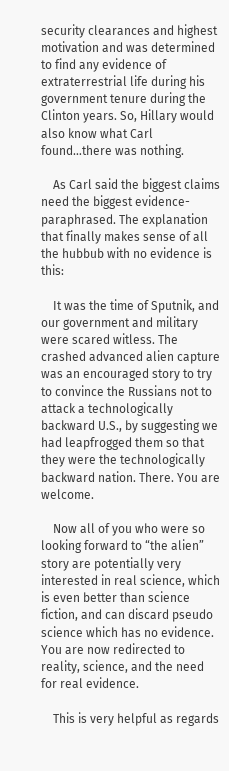security clearances and highest motivation and was determined to find any evidence of extraterrestrial life during his government tenure during the Clinton years. So, Hillary would also know what Carl found…there was nothing.

    As Carl said the biggest claims need the biggest evidence-paraphrased. The explanation that finally makes sense of all the hubbub with no evidence is this:

    It was the time of Sputnik, and our government and military were scared witless. The crashed advanced alien capture was an encouraged story to try to convince the Russians not to attack a technologically backward U.S., by suggesting we had leapfrogged them so that they were the technologically backward nation. There. You are welcome.

    Now all of you who were so looking forward to “the alien” story are potentially very interested in real science, which is even better than science fiction, and can discard pseudo science which has no evidence. You are now redirected to reality, science, and the need for real evidence.

    This is very helpful as regards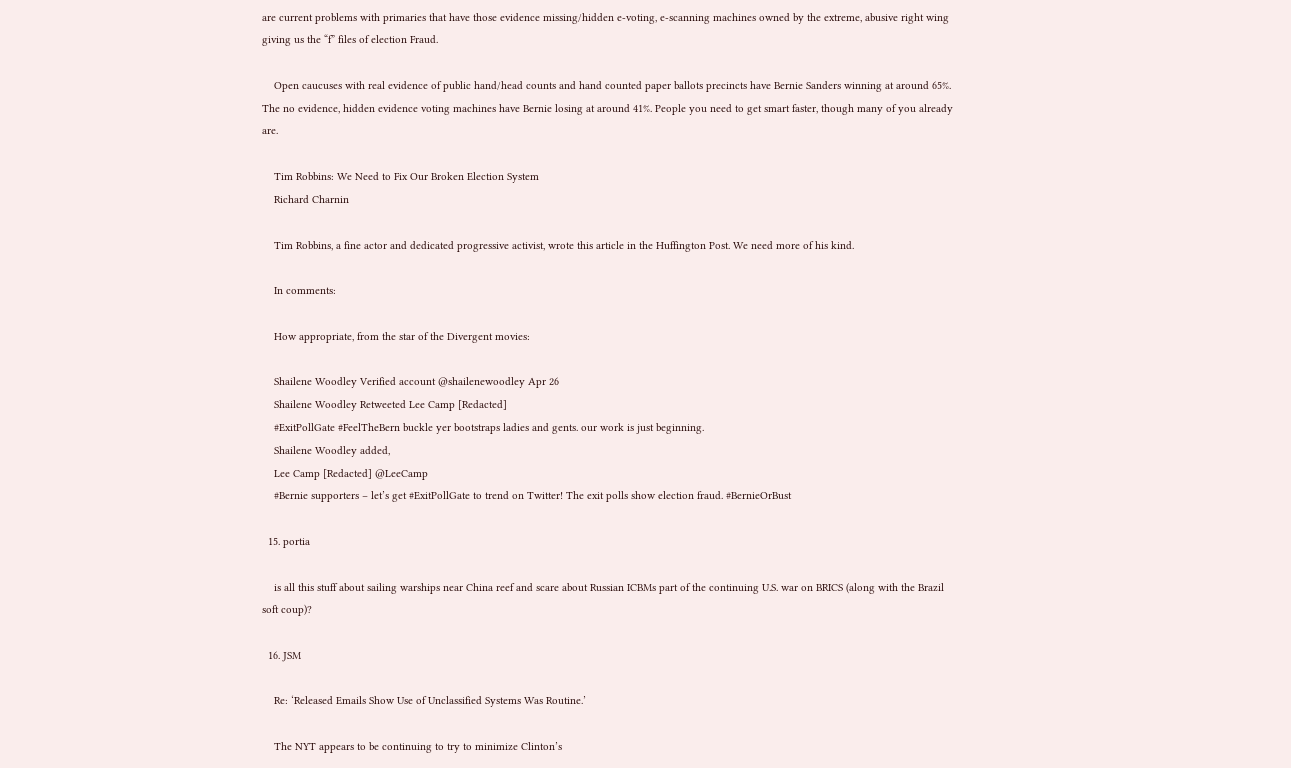are current problems with primaries that have those evidence missing/hidden e-voting, e-scanning machines owned by the extreme, abusive right wing giving us the “f” files of election Fraud.

    Open caucuses with real evidence of public hand/head counts and hand counted paper ballots precincts have Bernie Sanders winning at around 65%. The no evidence, hidden evidence voting machines have Bernie losing at around 41%. People you need to get smart faster, though many of you already are.

    Tim Robbins: We Need to Fix Our Broken Election System
    Richard Charnin

    Tim Robbins, a fine actor and dedicated progressive activist, wrote this article in the Huffington Post. We need more of his kind.

    In comments:

    How appropriate, from the star of the Divergent movies:

    Shailene Woodley Verified account @shailenewoodley Apr 26
    Shailene Woodley Retweeted Lee Camp [Redacted]
    #ExitPollGate #FeelTheBern buckle yer bootstraps ladies and gents. our work is just beginning.
    Shailene Woodley added,
    Lee Camp [Redacted] @LeeCamp
    #Bernie supporters – let’s get #ExitPollGate to trend on Twitter! The exit polls show election fraud. #BernieOrBust

  15. portia

    is all this stuff about sailing warships near China reef and scare about Russian ICBMs part of the continuing U.S. war on BRICS (along with the Brazil soft coup)?

  16. JSM

    Re: ‘Released Emails Show Use of Unclassified Systems Was Routine.’

    The NYT appears to be continuing to try to minimize Clinton’s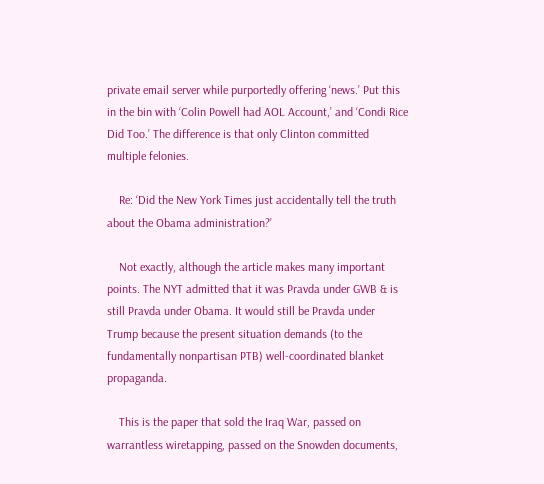private email server while purportedly offering ‘news.’ Put this in the bin with ‘Colin Powell had AOL Account,’ and ‘Condi Rice Did Too.’ The difference is that only Clinton committed multiple felonies.

    Re: ‘Did the New York Times just accidentally tell the truth about the Obama administration?’

    Not exactly, although the article makes many important points. The NYT admitted that it was Pravda under GWB & is still Pravda under Obama. It would still be Pravda under Trump because the present situation demands (to the fundamentally nonpartisan PTB) well-coordinated blanket propaganda.

    This is the paper that sold the Iraq War, passed on warrantless wiretapping, passed on the Snowden documents,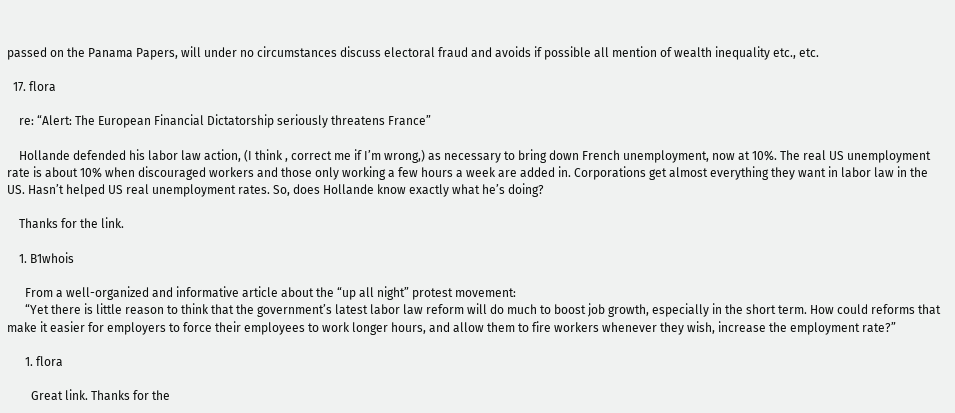passed on the Panama Papers, will under no circumstances discuss electoral fraud and avoids if possible all mention of wealth inequality etc., etc.

  17. flora

    re: “Alert: The European Financial Dictatorship seriously threatens France”

    Hollande defended his labor law action, (I think , correct me if I’m wrong,) as necessary to bring down French unemployment, now at 10%. The real US unemployment rate is about 10% when discouraged workers and those only working a few hours a week are added in. Corporations get almost everything they want in labor law in the US. Hasn’t helped US real unemployment rates. So, does Hollande know exactly what he’s doing?

    Thanks for the link.

    1. B1whois

      From a well-organized and informative article about the “up all night” protest movement:
      “Yet there is little reason to think that the government’s latest labor law reform will do much to boost job growth, especially in the short term. How could reforms that make it easier for employers to force their employees to work longer hours, and allow them to fire workers whenever they wish, increase the employment rate?”

      1. flora

        Great link. Thanks for the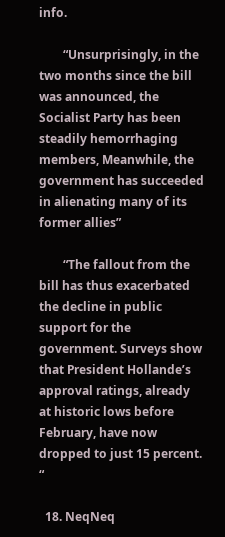info.

        “Unsurprisingly, in the two months since the bill was announced, the Socialist Party has been steadily hemorrhaging members, Meanwhile, the government has succeeded in alienating many of its former allies”

        “The fallout from the bill has thus exacerbated the decline in public support for the government. Surveys show that President Hollande’s approval ratings, already at historic lows before February, have now dropped to just 15 percent. “

  18. NeqNeq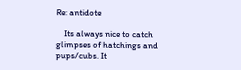Re: antidote

    Its always nice to catch glimpses of hatchings and pups/cubs. It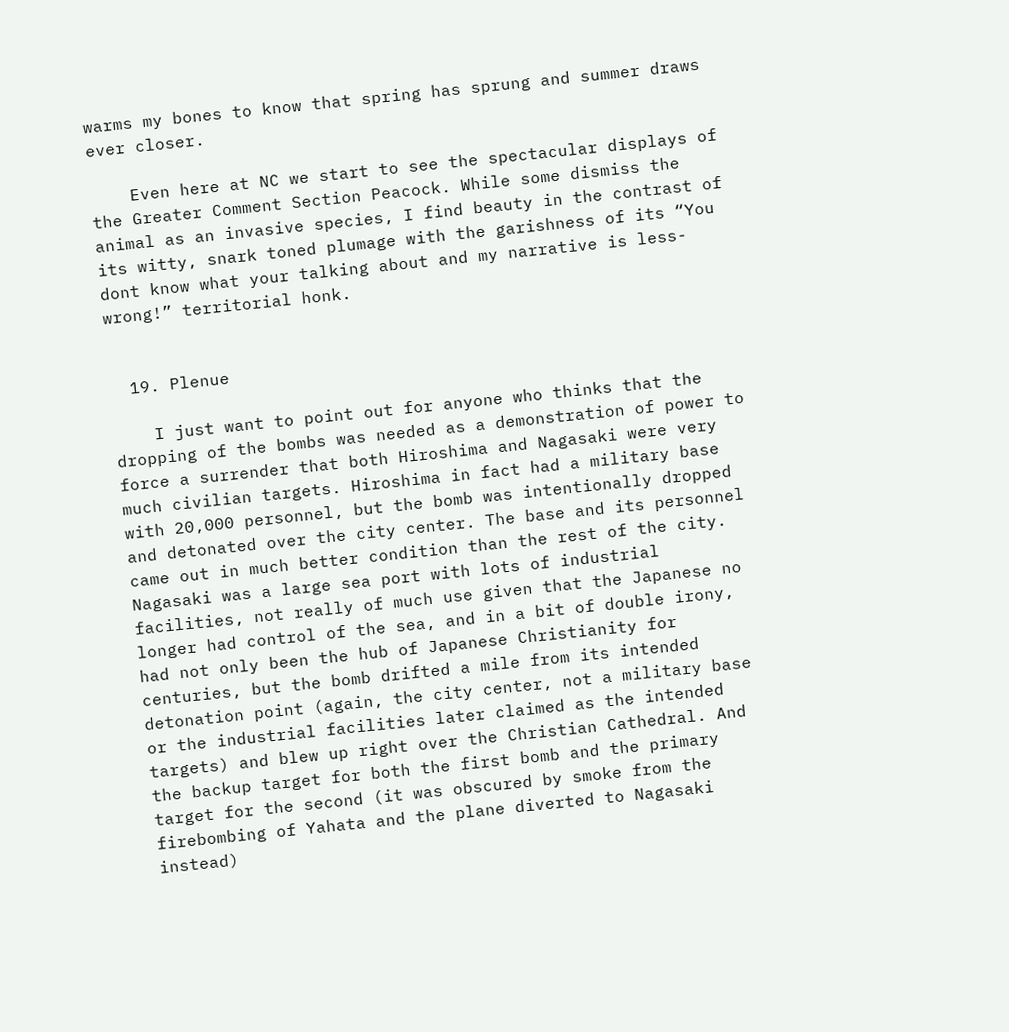warms my bones to know that spring has sprung and summer draws ever closer.

    Even here at NC we start to see the spectacular displays of the Greater Comment Section Peacock. While some dismiss the animal as an invasive species, I find beauty in the contrast of its witty, snark toned plumage with the garishness of its “You dont know what your talking about and my narrative is less-wrong!” territorial honk.


  19. Plenue

    I just want to point out for anyone who thinks that the dropping of the bombs was needed as a demonstration of power to force a surrender that both Hiroshima and Nagasaki were very much civilian targets. Hiroshima in fact had a military base with 20,000 personnel, but the bomb was intentionally dropped and detonated over the city center. The base and its personnel came out in much better condition than the rest of the city. Nagasaki was a large sea port with lots of industrial facilities, not really of much use given that the Japanese no longer had control of the sea, and in a bit of double irony, had not only been the hub of Japanese Christianity for centuries, but the bomb drifted a mile from its intended detonation point (again, the city center, not a military base or the industrial facilities later claimed as the intended targets) and blew up right over the Christian Cathedral. And the backup target for both the first bomb and the primary target for the second (it was obscured by smoke from the firebombing of Yahata and the plane diverted to Nagasaki instead)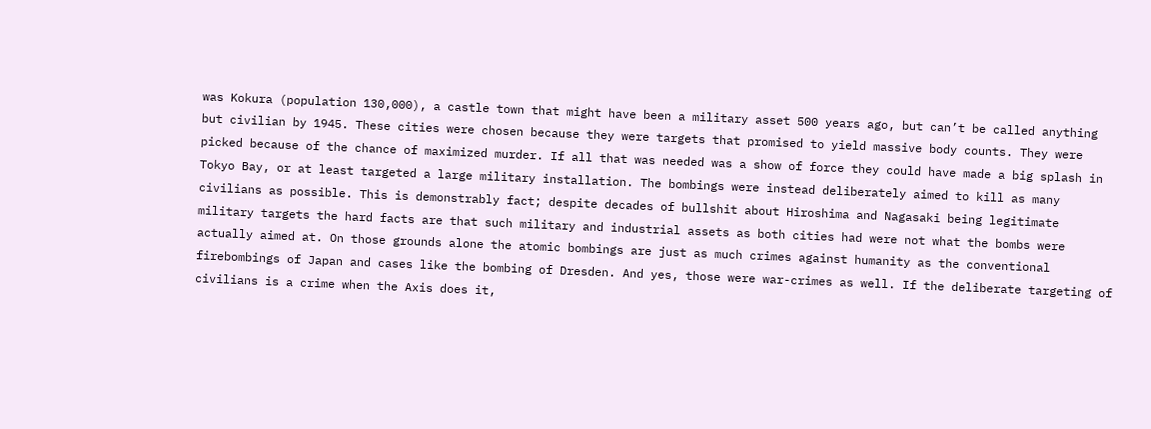was Kokura (population 130,000), a castle town that might have been a military asset 500 years ago, but can’t be called anything but civilian by 1945. These cities were chosen because they were targets that promised to yield massive body counts. They were picked because of the chance of maximized murder. If all that was needed was a show of force they could have made a big splash in Tokyo Bay, or at least targeted a large military installation. The bombings were instead deliberately aimed to kill as many civilians as possible. This is demonstrably fact; despite decades of bullshit about Hiroshima and Nagasaki being legitimate military targets the hard facts are that such military and industrial assets as both cities had were not what the bombs were actually aimed at. On those grounds alone the atomic bombings are just as much crimes against humanity as the conventional firebombings of Japan and cases like the bombing of Dresden. And yes, those were war-crimes as well. If the deliberate targeting of civilians is a crime when the Axis does it,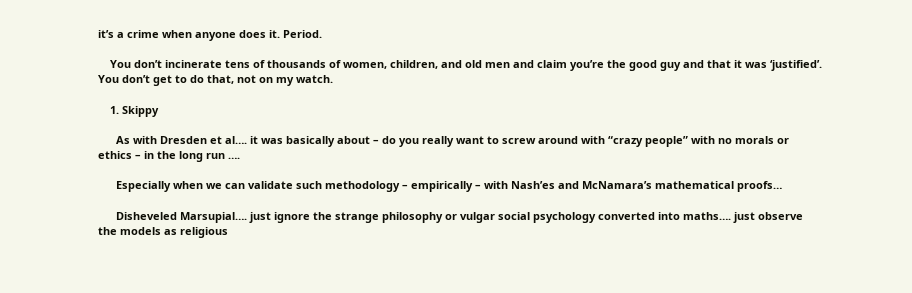it’s a crime when anyone does it. Period.

    You don’t incinerate tens of thousands of women, children, and old men and claim you’re the good guy and that it was ‘justified’. You don’t get to do that, not on my watch.

    1. Skippy

      As with Dresden et al…. it was basically about – do you really want to screw around with “crazy people” with no morals or ethics – in the long run ….

      Especially when we can validate such methodology – empirically – with Nash’es and McNamara’s mathematical proofs…

      Disheveled Marsupial…. just ignore the strange philosophy or vulgar social psychology converted into maths…. just observe the models as religious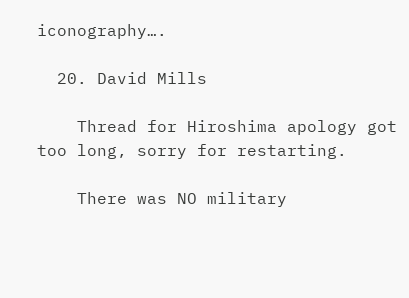iconography….

  20. David Mills

    Thread for Hiroshima apology got too long, sorry for restarting.

    There was NO military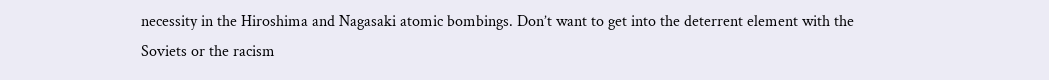necessity in the Hiroshima and Nagasaki atomic bombings. Don’t want to get into the deterrent element with the Soviets or the racism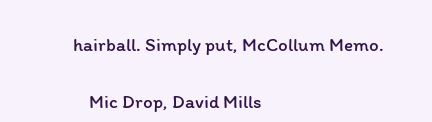hairball. Simply put, McCollum Memo.

    Mic Drop, David Mills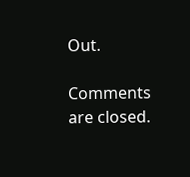Out.

Comments are closed.